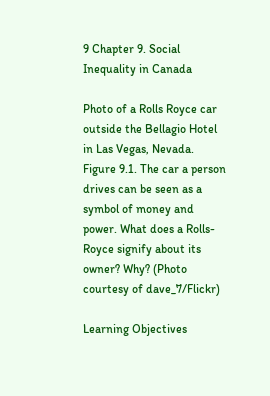9 Chapter 9. Social Inequality in Canada

Photo of a Rolls Royce car outside the Bellagio Hotel in Las Vegas, Nevada.
Figure 9.1. The car a person drives can be seen as a symbol of money and power. What does a Rolls-Royce signify about its owner? Why? (Photo courtesy of dave_7/Flickr)

Learning Objectives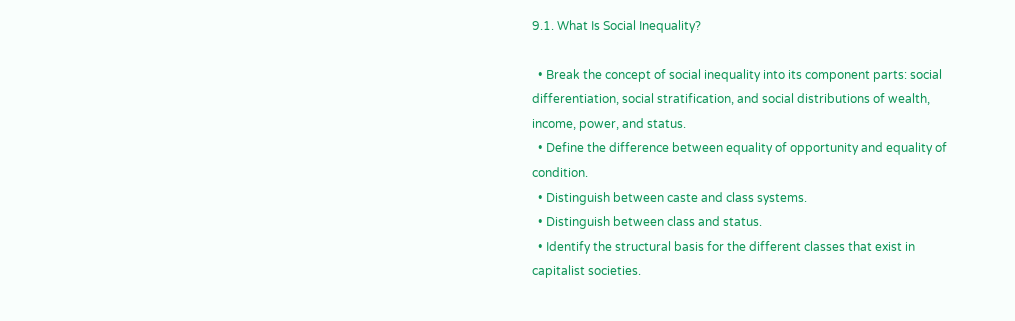9.1. What Is Social Inequality?

  • Break the concept of social inequality into its component parts: social differentiation, social stratification, and social distributions of wealth, income, power, and status.
  • Define the difference between equality of opportunity and equality of condition.
  • Distinguish between caste and class systems.
  • Distinguish between class and status.
  • Identify the structural basis for the different classes that exist in capitalist societies.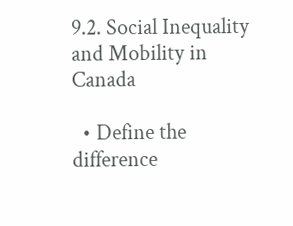9.2. Social Inequality and Mobility in Canada

  • Define the difference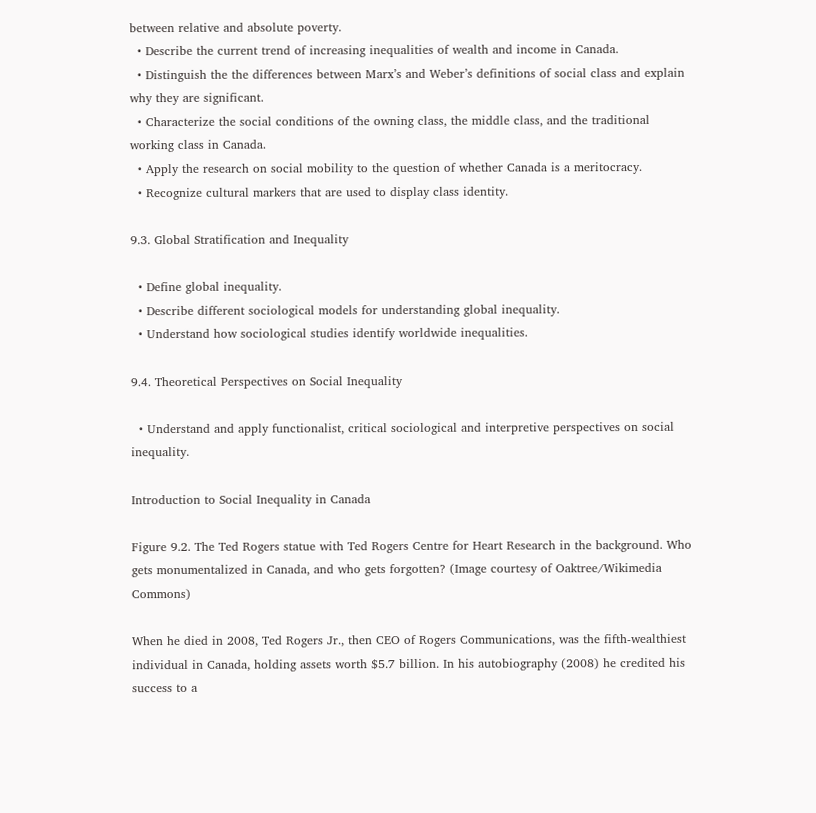between relative and absolute poverty.
  • Describe the current trend of increasing inequalities of wealth and income in Canada.
  • Distinguish the the differences between Marx’s and Weber’s definitions of social class and explain why they are significant.
  • Characterize the social conditions of the owning class, the middle class, and the traditional working class in Canada.
  • Apply the research on social mobility to the question of whether Canada is a meritocracy.
  • Recognize cultural markers that are used to display class identity.

9.3. Global Stratification and Inequality

  • Define global inequality.
  • Describe different sociological models for understanding global inequality.
  • Understand how sociological studies identify worldwide inequalities.

9.4. Theoretical Perspectives on Social Inequality

  • Understand and apply functionalist, critical sociological and interpretive perspectives on social inequality.

Introduction to Social Inequality in Canada

Figure 9.2. The Ted Rogers statue with Ted Rogers Centre for Heart Research in the background. Who gets monumentalized in Canada, and who gets forgotten? (Image courtesy of Oaktree/Wikimedia Commons)

When he died in 2008, Ted Rogers Jr., then CEO of Rogers Communications, was the fifth-wealthiest individual in Canada, holding assets worth $5.7 billion. In his autobiography (2008) he credited his success to a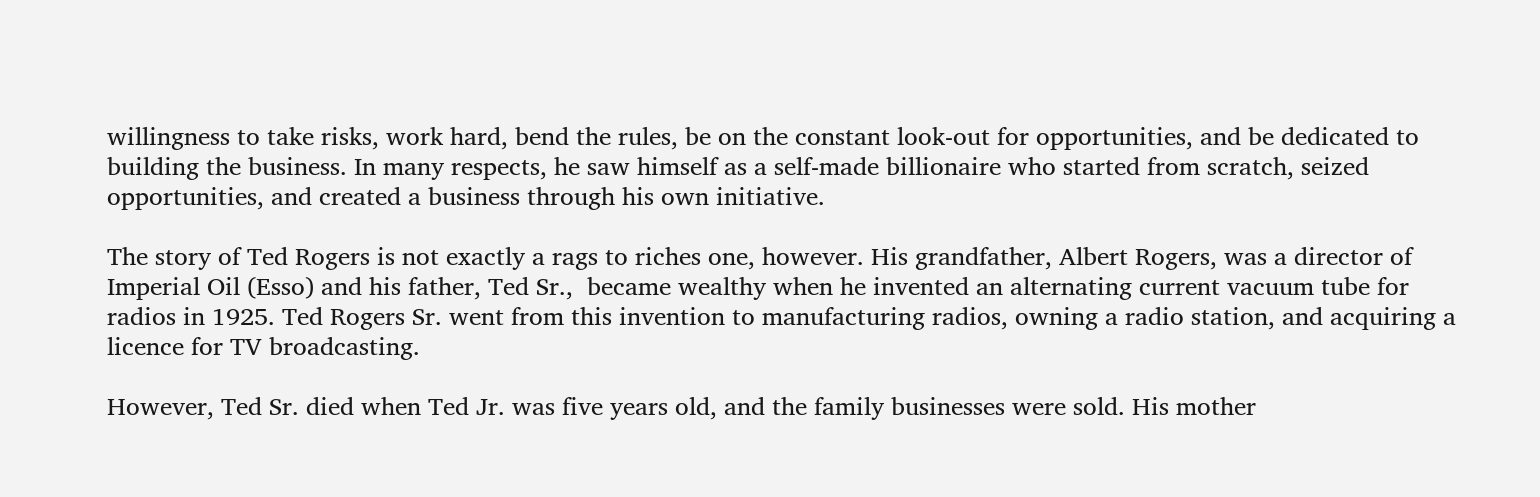willingness to take risks, work hard, bend the rules, be on the constant look-out for opportunities, and be dedicated to building the business. In many respects, he saw himself as a self-made billionaire who started from scratch, seized opportunities, and created a business through his own initiative.

The story of Ted Rogers is not exactly a rags to riches one, however. His grandfather, Albert Rogers, was a director of Imperial Oil (Esso) and his father, Ted Sr.,  became wealthy when he invented an alternating current vacuum tube for radios in 1925. Ted Rogers Sr. went from this invention to manufacturing radios, owning a radio station, and acquiring a licence for TV broadcasting.

However, Ted Sr. died when Ted Jr. was five years old, and the family businesses were sold. His mother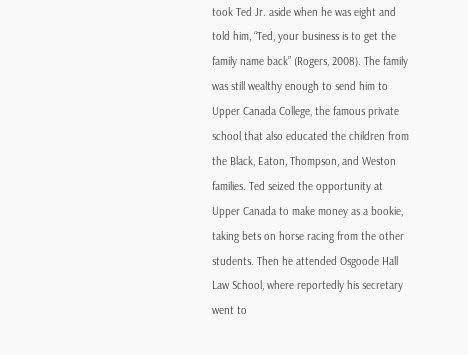took Ted Jr. aside when he was eight and told him, “Ted, your business is to get the family name back” (Rogers, 2008). The family was still wealthy enough to send him to Upper Canada College, the famous private school that also educated the children from the Black, Eaton, Thompson, and Weston families. Ted seized the opportunity at Upper Canada to make money as a bookie, taking bets on horse racing from the other students. Then he attended Osgoode Hall Law School, where reportedly his secretary went to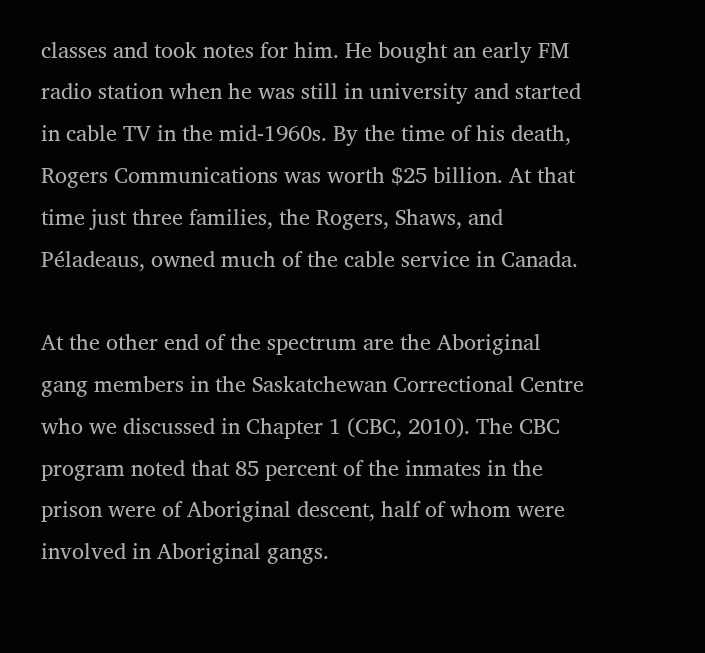classes and took notes for him. He bought an early FM radio station when he was still in university and started in cable TV in the mid-1960s. By the time of his death, Rogers Communications was worth $25 billion. At that time just three families, the Rogers, Shaws, and Péladeaus, owned much of the cable service in Canada.

At the other end of the spectrum are the Aboriginal gang members in the Saskatchewan Correctional Centre who we discussed in Chapter 1 (CBC, 2010). The CBC program noted that 85 percent of the inmates in the prison were of Aboriginal descent, half of whom were involved in Aboriginal gangs.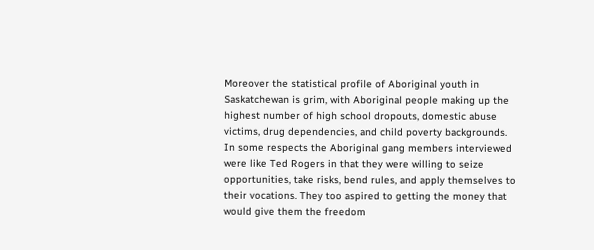Moreover the statistical profile of Aboriginal youth in Saskatchewan is grim, with Aboriginal people making up the highest number of high school dropouts, domestic abuse victims, drug dependencies, and child poverty backgrounds. In some respects the Aboriginal gang members interviewed were like Ted Rogers in that they were willing to seize opportunities, take risks, bend rules, and apply themselves to their vocations. They too aspired to getting the money that would give them the freedom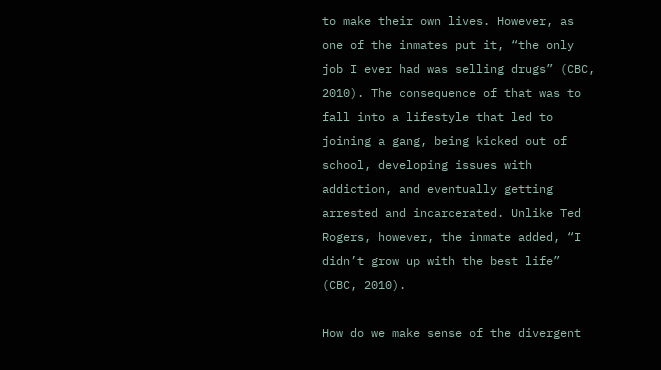to make their own lives. However, as one of the inmates put it, “the only job I ever had was selling drugs” (CBC, 2010). The consequence of that was to fall into a lifestyle that led to joining a gang, being kicked out of school, developing issues with addiction, and eventually getting arrested and incarcerated. Unlike Ted Rogers, however, the inmate added, “I didn’t grow up with the best life” (CBC, 2010).

How do we make sense of the divergent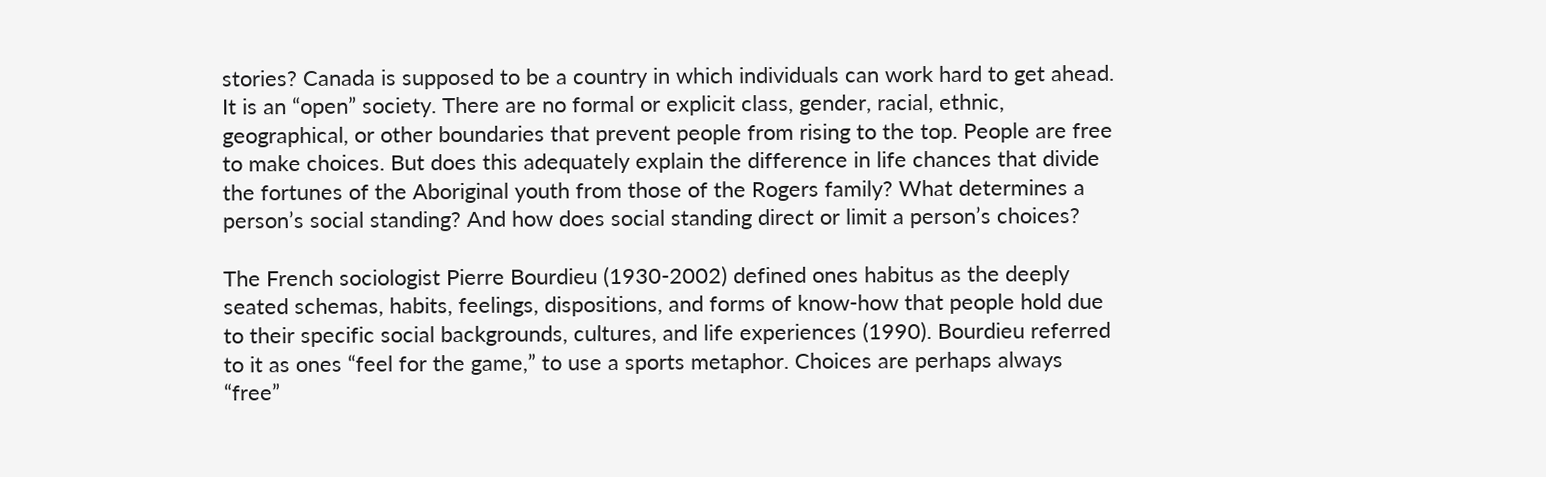stories? Canada is supposed to be a country in which individuals can work hard to get ahead. It is an “open” society. There are no formal or explicit class, gender, racial, ethnic, geographical, or other boundaries that prevent people from rising to the top. People are free to make choices. But does this adequately explain the difference in life chances that divide the fortunes of the Aboriginal youth from those of the Rogers family? What determines a person’s social standing? And how does social standing direct or limit a person’s choices?

The French sociologist Pierre Bourdieu (1930-2002) defined ones habitus as the deeply seated schemas, habits, feelings, dispositions, and forms of know-how that people hold due to their specific social backgrounds, cultures, and life experiences (1990). Bourdieu referred to it as ones “feel for the game,” to use a sports metaphor. Choices are perhaps always “free”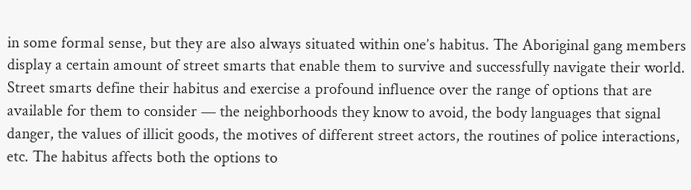in some formal sense, but they are also always situated within one’s habitus. The Aboriginal gang members display a certain amount of street smarts that enable them to survive and successfully navigate their world. Street smarts define their habitus and exercise a profound influence over the range of options that are available for them to consider — the neighborhoods they know to avoid, the body languages that signal danger, the values of illicit goods, the motives of different street actors, the routines of police interactions, etc. The habitus affects both the options to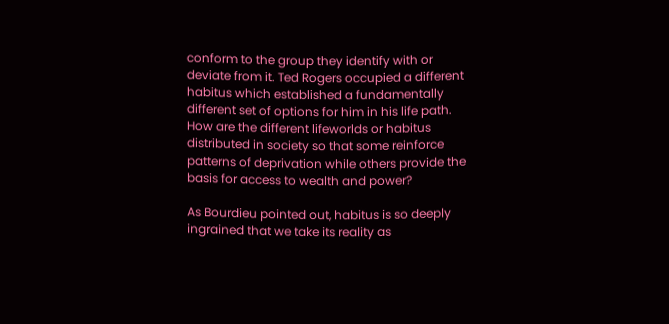conform to the group they identify with or deviate from it. Ted Rogers occupied a different habitus which established a fundamentally different set of options for him in his life path. How are the different lifeworlds or habitus distributed in society so that some reinforce patterns of deprivation while others provide the basis for access to wealth and power?

As Bourdieu pointed out, habitus is so deeply ingrained that we take its reality as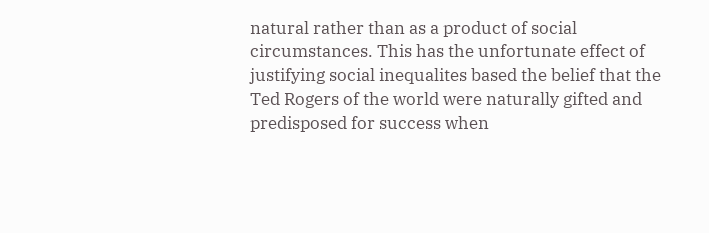natural rather than as a product of social circumstances. This has the unfortunate effect of justifying social inequalites based the belief that the Ted Rogers of the world were naturally gifted and predisposed for success when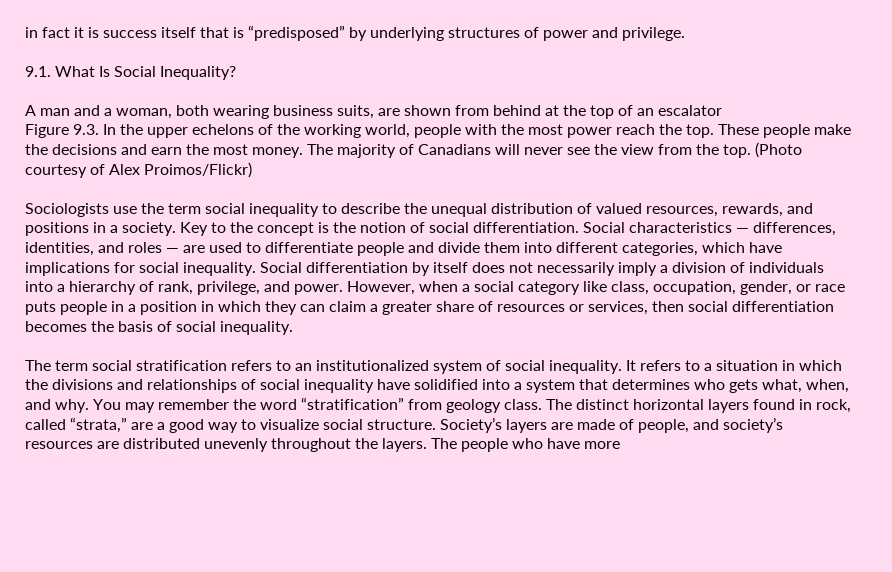in fact it is success itself that is “predisposed” by underlying structures of power and privilege.

9.1. What Is Social Inequality?

A man and a woman, both wearing business suits, are shown from behind at the top of an escalator
Figure 9.3. In the upper echelons of the working world, people with the most power reach the top. These people make the decisions and earn the most money. The majority of Canadians will never see the view from the top. (Photo courtesy of Alex Proimos/Flickr)

Sociologists use the term social inequality to describe the unequal distribution of valued resources, rewards, and positions in a society. Key to the concept is the notion of social differentiation. Social characteristics — differences, identities, and roles — are used to differentiate people and divide them into different categories, which have implications for social inequality. Social differentiation by itself does not necessarily imply a division of individuals into a hierarchy of rank, privilege, and power. However, when a social category like class, occupation, gender, or race puts people in a position in which they can claim a greater share of resources or services, then social differentiation becomes the basis of social inequality.

The term social stratification refers to an institutionalized system of social inequality. It refers to a situation in which the divisions and relationships of social inequality have solidified into a system that determines who gets what, when, and why. You may remember the word “stratification” from geology class. The distinct horizontal layers found in rock, called “strata,” are a good way to visualize social structure. Society’s layers are made of people, and society’s resources are distributed unevenly throughout the layers. The people who have more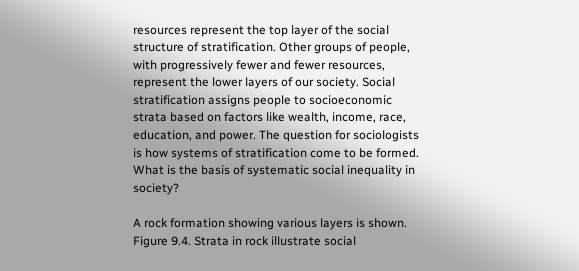resources represent the top layer of the social structure of stratification. Other groups of people, with progressively fewer and fewer resources, represent the lower layers of our society. Social stratification assigns people to socioeconomic strata based on factors like wealth, income, race, education, and power. The question for sociologists is how systems of stratification come to be formed. What is the basis of systematic social inequality in society?

A rock formation showing various layers is shown.
Figure 9.4. Strata in rock illustrate social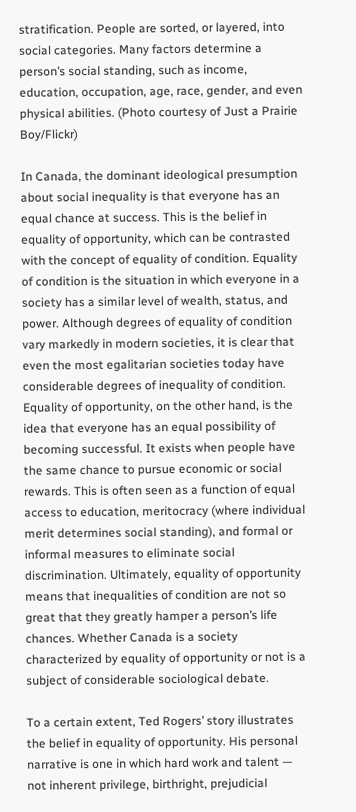stratification. People are sorted, or layered, into social categories. Many factors determine a person’s social standing, such as income, education, occupation, age, race, gender, and even physical abilities. (Photo courtesy of Just a Prairie Boy/Flickr)

In Canada, the dominant ideological presumption about social inequality is that everyone has an equal chance at success. This is the belief in equality of opportunity, which can be contrasted with the concept of equality of condition. Equality of condition is the situation in which everyone in a society has a similar level of wealth, status, and power. Although degrees of equality of condition vary markedly in modern societies, it is clear that even the most egalitarian societies today have considerable degrees of inequality of condition. Equality of opportunity, on the other hand, is the idea that everyone has an equal possibility of becoming successful. It exists when people have the same chance to pursue economic or social rewards. This is often seen as a function of equal access to education, meritocracy (where individual merit determines social standing), and formal or informal measures to eliminate social discrimination. Ultimately, equality of opportunity means that inequalities of condition are not so great that they greatly hamper a person’s life chances. Whether Canada is a society characterized by equality of opportunity or not is a subject of considerable sociological debate.

To a certain extent, Ted Rogers’ story illustrates the belief in equality of opportunity. His personal narrative is one in which hard work and talent — not inherent privilege, birthright, prejudicial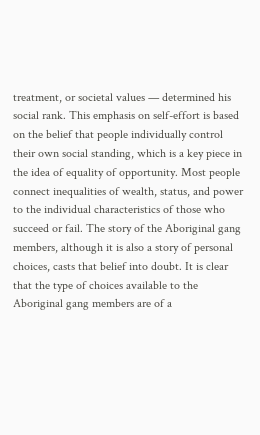treatment, or societal values — determined his social rank. This emphasis on self-effort is based on the belief that people individually control their own social standing, which is a key piece in the idea of equality of opportunity. Most people connect inequalities of wealth, status, and power to the individual characteristics of those who succeed or fail. The story of the Aboriginal gang members, although it is also a story of personal choices, casts that belief into doubt. It is clear that the type of choices available to the Aboriginal gang members are of a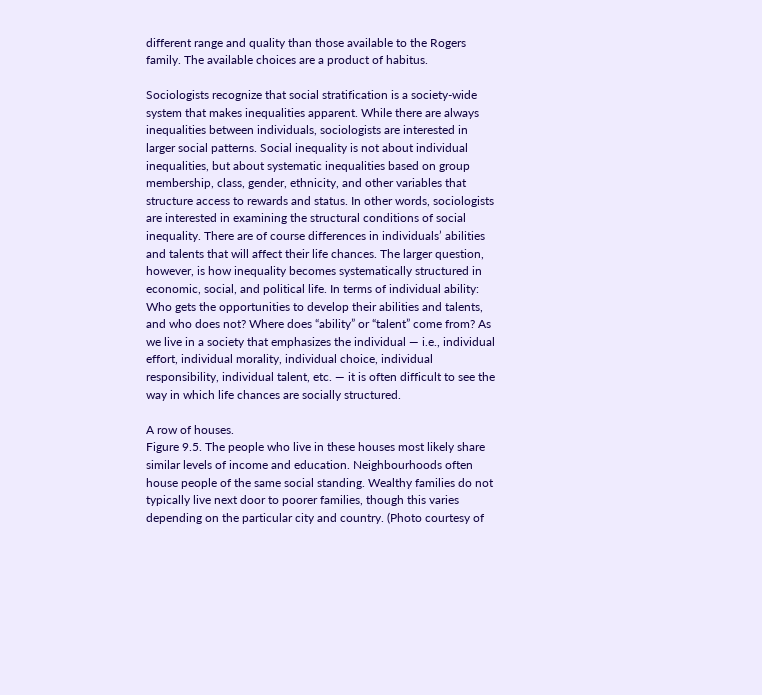different range and quality than those available to the Rogers family. The available choices are a product of habitus.

Sociologists recognize that social stratification is a society-wide system that makes inequalities apparent. While there are always inequalities between individuals, sociologists are interested in larger social patterns. Social inequality is not about individual inequalities, but about systematic inequalities based on group membership, class, gender, ethnicity, and other variables that structure access to rewards and status. In other words, sociologists are interested in examining the structural conditions of social inequality. There are of course differences in individuals’ abilities and talents that will affect their life chances. The larger question, however, is how inequality becomes systematically structured in economic, social, and political life. In terms of individual ability: Who gets the opportunities to develop their abilities and talents, and who does not? Where does “ability” or “talent” come from? As we live in a society that emphasizes the individual — i.e., individual effort, individual morality, individual choice, individual responsibility, individual talent, etc. — it is often difficult to see the way in which life chances are socially structured.

A row of houses.
Figure 9.5. The people who live in these houses most likely share similar levels of income and education. Neighbourhoods often house people of the same social standing. Wealthy families do not typically live next door to poorer families, though this varies depending on the particular city and country. (Photo courtesy of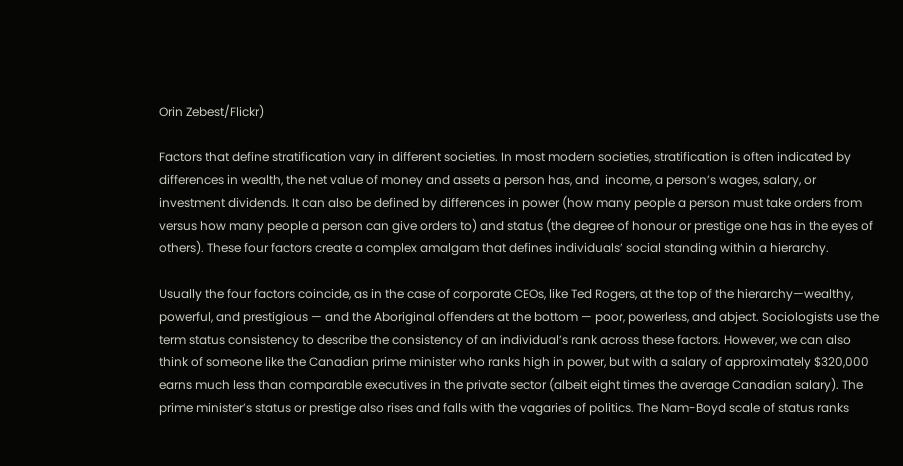Orin Zebest/Flickr)

Factors that define stratification vary in different societies. In most modern societies, stratification is often indicated by differences in wealth, the net value of money and assets a person has, and  income, a person’s wages, salary, or investment dividends. It can also be defined by differences in power (how many people a person must take orders from versus how many people a person can give orders to) and status (the degree of honour or prestige one has in the eyes of others). These four factors create a complex amalgam that defines individuals’ social standing within a hierarchy.

Usually the four factors coincide, as in the case of corporate CEOs, like Ted Rogers, at the top of the hierarchy—wealthy, powerful, and prestigious — and the Aboriginal offenders at the bottom — poor, powerless, and abject. Sociologists use the term status consistency to describe the consistency of an individual’s rank across these factors. However, we can also think of someone like the Canadian prime minister who ranks high in power, but with a salary of approximately $320,000 earns much less than comparable executives in the private sector (albeit eight times the average Canadian salary). The prime minister’s status or prestige also rises and falls with the vagaries of politics. The Nam-Boyd scale of status ranks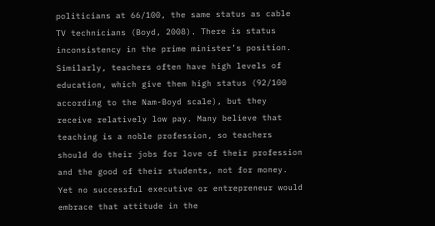politicians at 66/100, the same status as cable TV technicians (Boyd, 2008). There is status inconsistency in the prime minister’s position. Similarly, teachers often have high levels of education, which give them high status (92/100 according to the Nam-Boyd scale), but they receive relatively low pay. Many believe that teaching is a noble profession, so teachers should do their jobs for love of their profession and the good of their students, not for money. Yet no successful executive or entrepreneur would embrace that attitude in the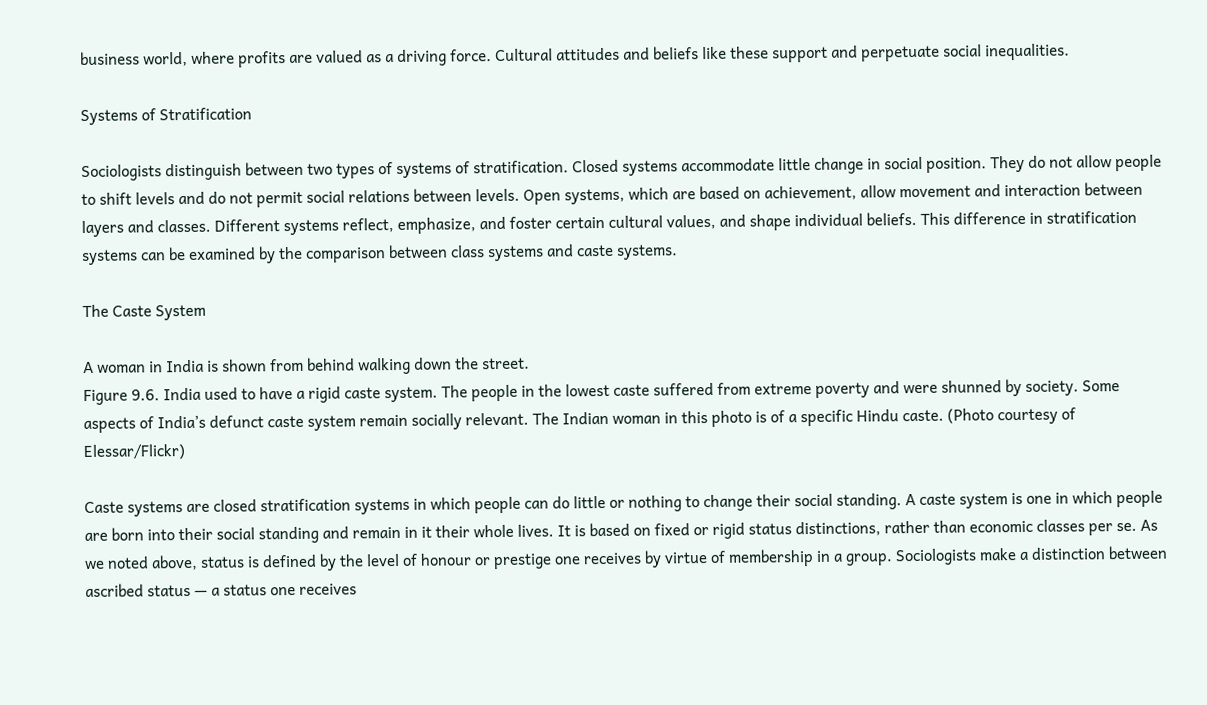business world, where profits are valued as a driving force. Cultural attitudes and beliefs like these support and perpetuate social inequalities.

Systems of Stratification

Sociologists distinguish between two types of systems of stratification. Closed systems accommodate little change in social position. They do not allow people to shift levels and do not permit social relations between levels. Open systems, which are based on achievement, allow movement and interaction between layers and classes. Different systems reflect, emphasize, and foster certain cultural values, and shape individual beliefs. This difference in stratification systems can be examined by the comparison between class systems and caste systems.

The Caste System

A woman in India is shown from behind walking down the street.
Figure 9.6. India used to have a rigid caste system. The people in the lowest caste suffered from extreme poverty and were shunned by society. Some aspects of India’s defunct caste system remain socially relevant. The Indian woman in this photo is of a specific Hindu caste. (Photo courtesy of Elessar/Flickr)

Caste systems are closed stratification systems in which people can do little or nothing to change their social standing. A caste system is one in which people are born into their social standing and remain in it their whole lives. It is based on fixed or rigid status distinctions, rather than economic classes per se. As we noted above, status is defined by the level of honour or prestige one receives by virtue of membership in a group. Sociologists make a distinction between ascribed status — a status one receives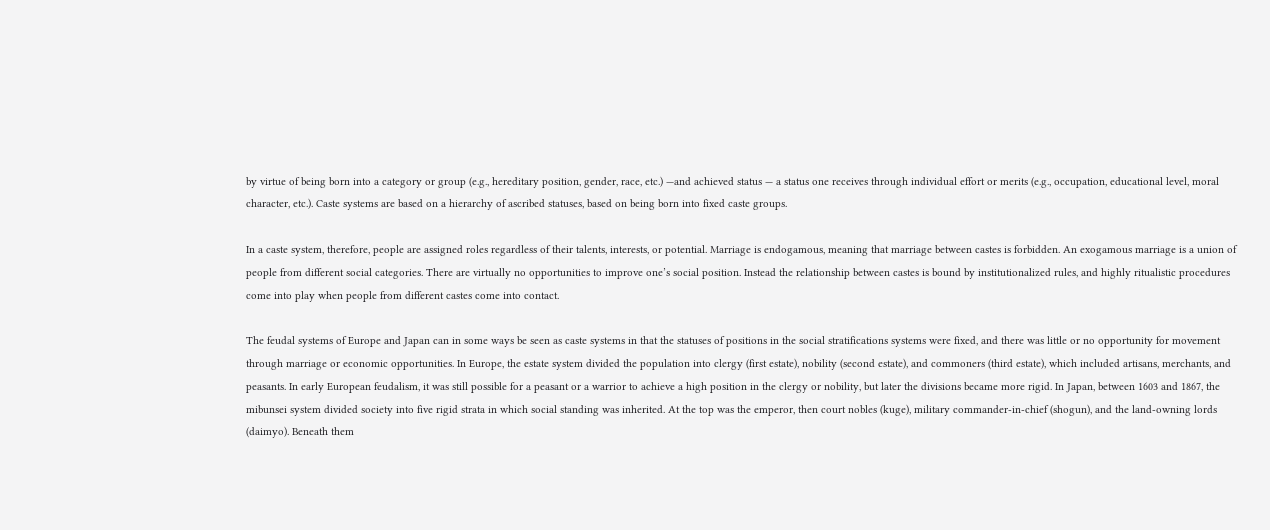by virtue of being born into a category or group (e.g., hereditary position, gender, race, etc.) —and achieved status — a status one receives through individual effort or merits (e.g., occupation, educational level, moral character, etc.). Caste systems are based on a hierarchy of ascribed statuses, based on being born into fixed caste groups.

In a caste system, therefore, people are assigned roles regardless of their talents, interests, or potential. Marriage is endogamous, meaning that marriage between castes is forbidden. An exogamous marriage is a union of people from different social categories. There are virtually no opportunities to improve one’s social position. Instead the relationship between castes is bound by institutionalized rules, and highly ritualistic procedures come into play when people from different castes come into contact.

The feudal systems of Europe and Japan can in some ways be seen as caste systems in that the statuses of positions in the social stratifications systems were fixed, and there was little or no opportunity for movement through marriage or economic opportunities. In Europe, the estate system divided the population into clergy (first estate), nobility (second estate), and commoners (third estate), which included artisans, merchants, and peasants. In early European feudalism, it was still possible for a peasant or a warrior to achieve a high position in the clergy or nobility, but later the divisions became more rigid. In Japan, between 1603 and 1867, the mibunsei system divided society into five rigid strata in which social standing was inherited. At the top was the emperor, then court nobles (kuge), military commander-in-chief (shogun), and the land-owning lords (daimyo). Beneath them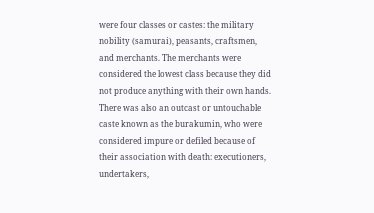were four classes or castes: the military nobility (samurai), peasants, craftsmen, and merchants. The merchants were considered the lowest class because they did not produce anything with their own hands. There was also an outcast or untouchable caste known as the burakumin, who were considered impure or defiled because of their association with death: executioners, undertakers,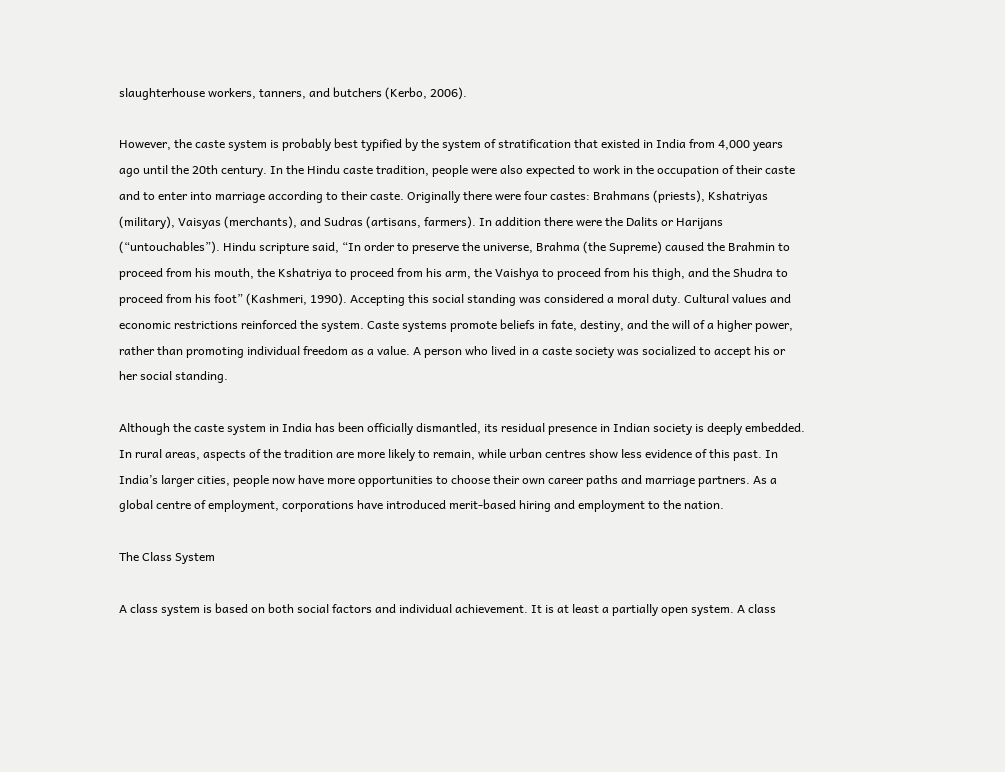slaughterhouse workers, tanners, and butchers (Kerbo, 2006).

However, the caste system is probably best typified by the system of stratification that existed in India from 4,000 years ago until the 20th century. In the Hindu caste tradition, people were also expected to work in the occupation of their caste and to enter into marriage according to their caste. Originally there were four castes: Brahmans (priests), Kshatriyas (military), Vaisyas (merchants), and Sudras (artisans, farmers). In addition there were the Dalits or Harijans (“untouchables”). Hindu scripture said, “In order to preserve the universe, Brahma (the Supreme) caused the Brahmin to proceed from his mouth, the Kshatriya to proceed from his arm, the Vaishya to proceed from his thigh, and the Shudra to proceed from his foot” (Kashmeri, 1990). Accepting this social standing was considered a moral duty. Cultural values and economic restrictions reinforced the system. Caste systems promote beliefs in fate, destiny, and the will of a higher power, rather than promoting individual freedom as a value. A person who lived in a caste society was socialized to accept his or her social standing.

Although the caste system in India has been officially dismantled, its residual presence in Indian society is deeply embedded. In rural areas, aspects of the tradition are more likely to remain, while urban centres show less evidence of this past. In India’s larger cities, people now have more opportunities to choose their own career paths and marriage partners. As a global centre of employment, corporations have introduced merit-based hiring and employment to the nation.

The Class System

A class system is based on both social factors and individual achievement. It is at least a partially open system. A class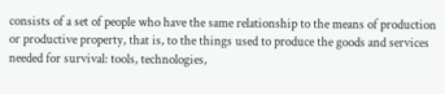consists of a set of people who have the same relationship to the means of production or productive property, that is, to the things used to produce the goods and services needed for survival: tools, technologies,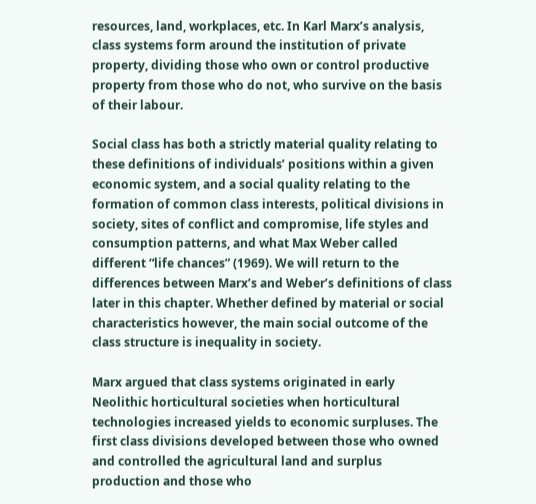resources, land, workplaces, etc. In Karl Marx’s analysis, class systems form around the institution of private property, dividing those who own or control productive property from those who do not, who survive on the basis of their labour.

Social class has both a strictly material quality relating to these definitions of individuals’ positions within a given economic system, and a social quality relating to the formation of common class interests, political divisions in society, sites of conflict and compromise, life styles and consumption patterns, and what Max Weber called different “life chances” (1969). We will return to the differences between Marx’s and Weber’s definitions of class later in this chapter. Whether defined by material or social characteristics however, the main social outcome of the class structure is inequality in society.

Marx argued that class systems originated in early Neolithic horticultural societies when horticultural technologies increased yields to economic surpluses. The first class divisions developed between those who owned and controlled the agricultural land and surplus production and those who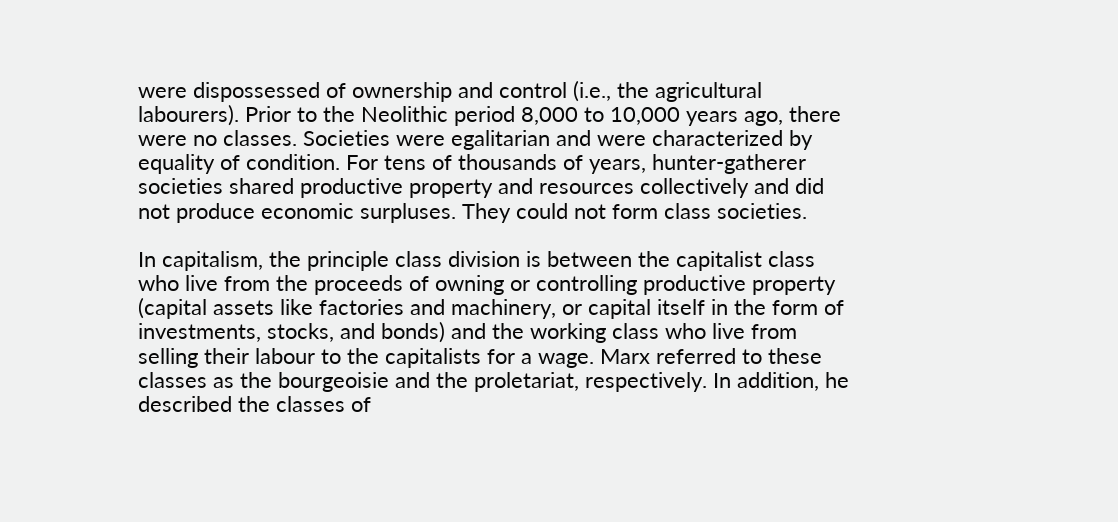were dispossessed of ownership and control (i.e., the agricultural labourers). Prior to the Neolithic period 8,000 to 10,000 years ago, there were no classes. Societies were egalitarian and were characterized by equality of condition. For tens of thousands of years, hunter-gatherer societies shared productive property and resources collectively and did not produce economic surpluses. They could not form class societies.

In capitalism, the principle class division is between the capitalist class who live from the proceeds of owning or controlling productive property (capital assets like factories and machinery, or capital itself in the form of investments, stocks, and bonds) and the working class who live from selling their labour to the capitalists for a wage. Marx referred to these classes as the bourgeoisie and the proletariat, respectively. In addition, he described the classes of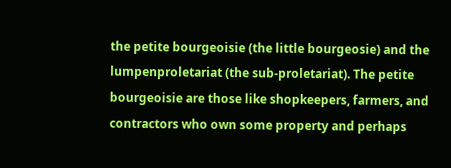the petite bourgeoisie (the little bourgeosie) and the lumpenproletariat (the sub-proletariat). The petite bourgeoisie are those like shopkeepers, farmers, and contractors who own some property and perhaps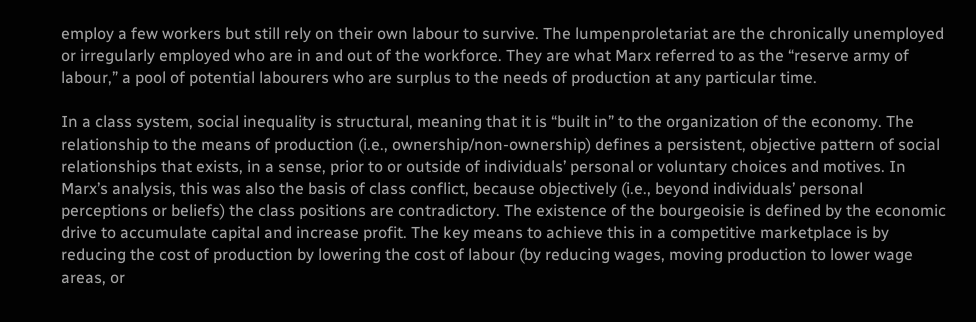employ a few workers but still rely on their own labour to survive. The lumpenproletariat are the chronically unemployed or irregularly employed who are in and out of the workforce. They are what Marx referred to as the “reserve army of labour,” a pool of potential labourers who are surplus to the needs of production at any particular time.

In a class system, social inequality is structural, meaning that it is “built in” to the organization of the economy. The relationship to the means of production (i.e., ownership/non-ownership) defines a persistent, objective pattern of social relationships that exists, in a sense, prior to or outside of individuals’ personal or voluntary choices and motives. In Marx’s analysis, this was also the basis of class conflict, because objectively (i.e., beyond individuals’ personal perceptions or beliefs) the class positions are contradictory. The existence of the bourgeoisie is defined by the economic drive to accumulate capital and increase profit. The key means to achieve this in a competitive marketplace is by reducing the cost of production by lowering the cost of labour (by reducing wages, moving production to lower wage areas, or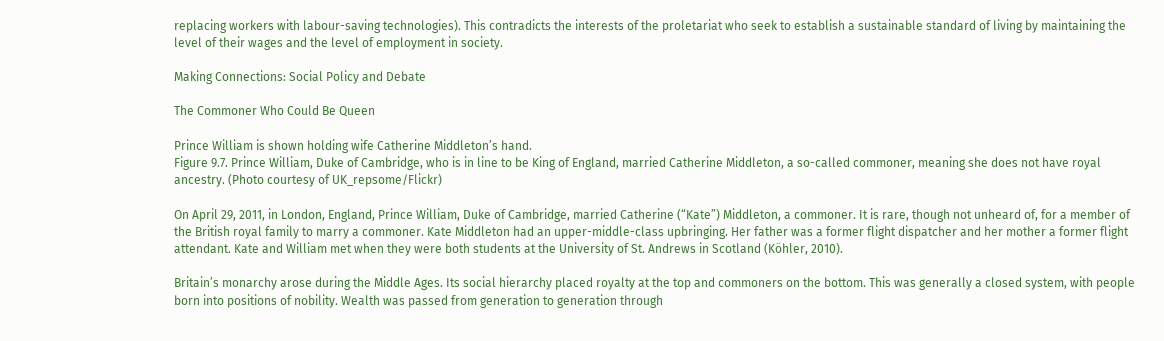replacing workers with labour-saving technologies). This contradicts the interests of the proletariat who seek to establish a sustainable standard of living by maintaining the level of their wages and the level of employment in society.

Making Connections: Social Policy and Debate

The Commoner Who Could Be Queen

Prince William is shown holding wife Catherine Middleton’s hand.
Figure 9.7. Prince William, Duke of Cambridge, who is in line to be King of England, married Catherine Middleton, a so-called commoner, meaning she does not have royal ancestry. (Photo courtesy of UK_repsome/Flickr)

On April 29, 2011, in London, England, Prince William, Duke of Cambridge, married Catherine (“Kate”) Middleton, a commoner. It is rare, though not unheard of, for a member of the British royal family to marry a commoner. Kate Middleton had an upper-middle-class upbringing. Her father was a former flight dispatcher and her mother a former flight attendant. Kate and William met when they were both students at the University of St. Andrews in Scotland (Köhler, 2010).

Britain’s monarchy arose during the Middle Ages. Its social hierarchy placed royalty at the top and commoners on the bottom. This was generally a closed system, with people born into positions of nobility. Wealth was passed from generation to generation through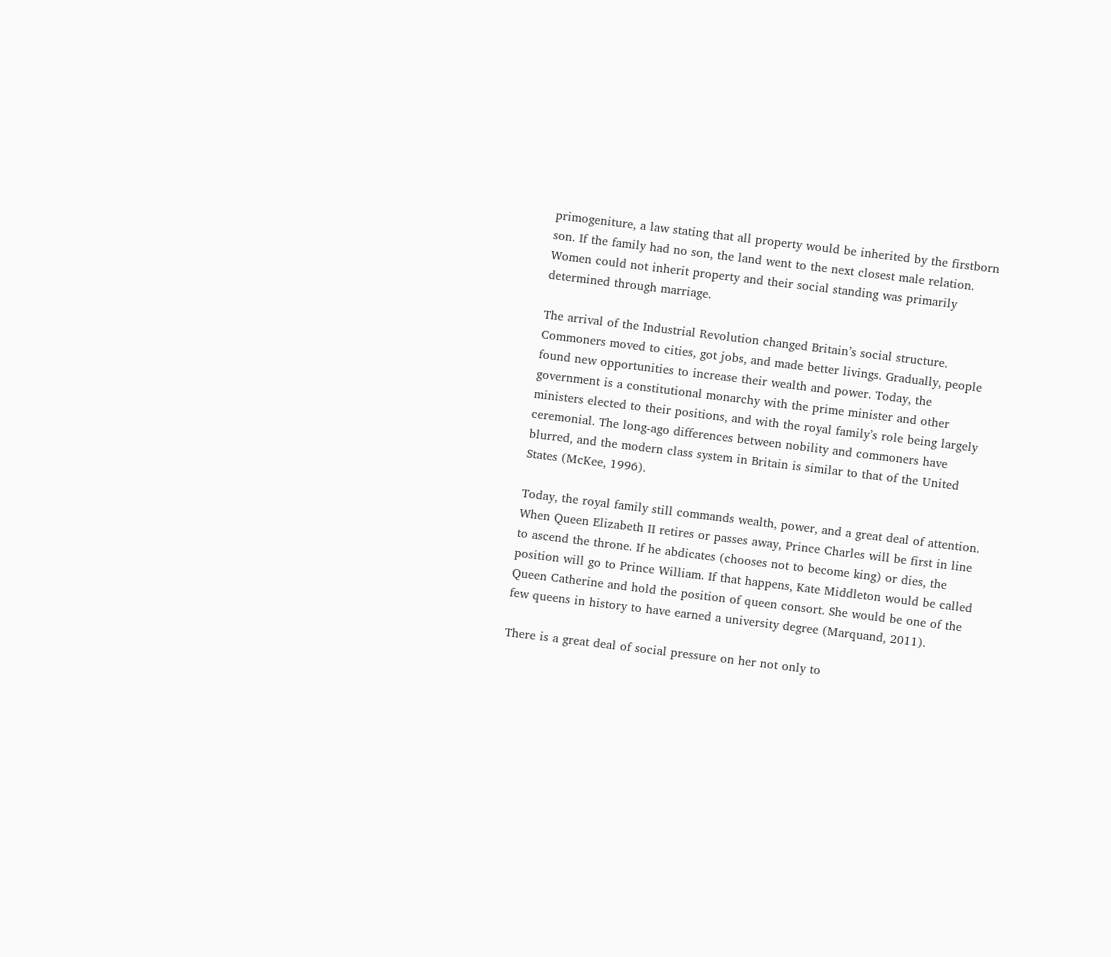primogeniture, a law stating that all property would be inherited by the firstborn son. If the family had no son, the land went to the next closest male relation. Women could not inherit property and their social standing was primarily determined through marriage.

The arrival of the Industrial Revolution changed Britain’s social structure. Commoners moved to cities, got jobs, and made better livings. Gradually, people found new opportunities to increase their wealth and power. Today, the government is a constitutional monarchy with the prime minister and other ministers elected to their positions, and with the royal family’s role being largely ceremonial. The long-ago differences between nobility and commoners have blurred, and the modern class system in Britain is similar to that of the United States (McKee, 1996).

Today, the royal family still commands wealth, power, and a great deal of attention. When Queen Elizabeth II retires or passes away, Prince Charles will be first in line to ascend the throne. If he abdicates (chooses not to become king) or dies, the position will go to Prince William. If that happens, Kate Middleton would be called Queen Catherine and hold the position of queen consort. She would be one of the few queens in history to have earned a university degree (Marquand, 2011).

There is a great deal of social pressure on her not only to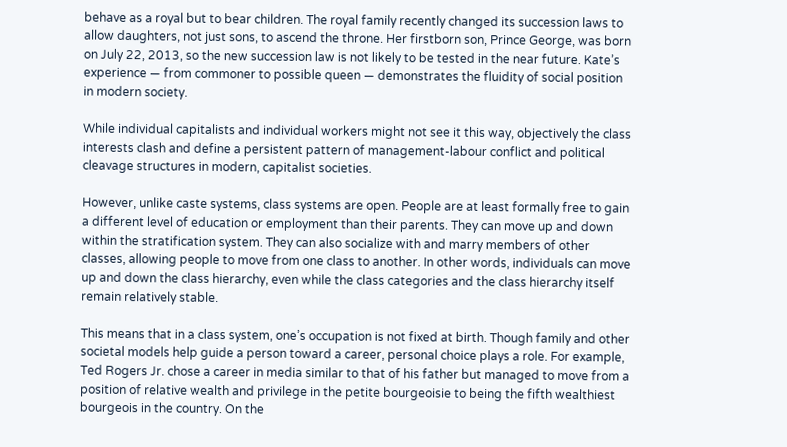behave as a royal but to bear children. The royal family recently changed its succession laws to allow daughters, not just sons, to ascend the throne. Her firstborn son, Prince George, was born on July 22, 2013, so the new succession law is not likely to be tested in the near future. Kate’s experience — from commoner to possible queen — demonstrates the fluidity of social position in modern society.

While individual capitalists and individual workers might not see it this way, objectively the class interests clash and define a persistent pattern of management-labour conflict and political cleavage structures in modern, capitalist societies.

However, unlike caste systems, class systems are open. People are at least formally free to gain a different level of education or employment than their parents. They can move up and down within the stratification system. They can also socialize with and marry members of other classes, allowing people to move from one class to another. In other words, individuals can move up and down the class hierarchy, even while the class categories and the class hierarchy itself remain relatively stable.

This means that in a class system, one’s occupation is not fixed at birth. Though family and other societal models help guide a person toward a career, personal choice plays a role. For example, Ted Rogers Jr. chose a career in media similar to that of his father but managed to move from a position of relative wealth and privilege in the petite bourgeoisie to being the fifth wealthiest bourgeois in the country. On the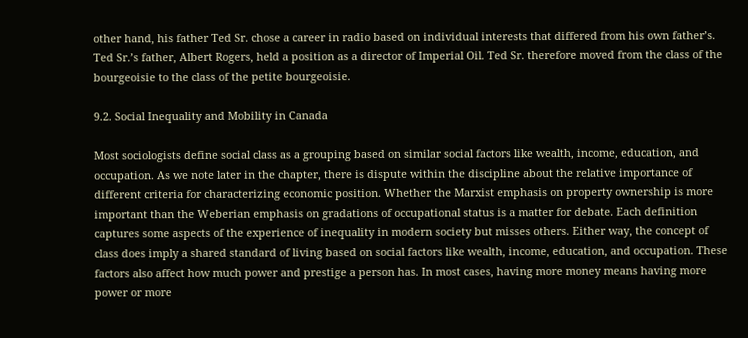other hand, his father Ted Sr. chose a career in radio based on individual interests that differed from his own father’s. Ted Sr.’s father, Albert Rogers, held a position as a director of Imperial Oil. Ted Sr. therefore moved from the class of the bourgeoisie to the class of the petite bourgeoisie.

9.2. Social Inequality and Mobility in Canada

Most sociologists define social class as a grouping based on similar social factors like wealth, income, education, and occupation. As we note later in the chapter, there is dispute within the discipline about the relative importance of different criteria for characterizing economic position. Whether the Marxist emphasis on property ownership is more important than the Weberian emphasis on gradations of occupational status is a matter for debate. Each definition captures some aspects of the experience of inequality in modern society but misses others. Either way, the concept of class does imply a shared standard of living based on social factors like wealth, income, education, and occupation. These factors also affect how much power and prestige a person has. In most cases, having more money means having more power or more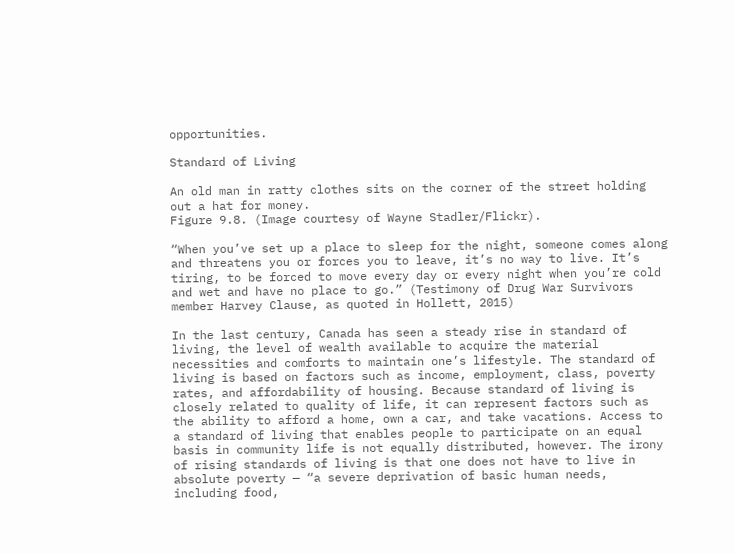opportunities.

Standard of Living

An old man in ratty clothes sits on the corner of the street holding out a hat for money.
Figure 9.8. (Image courtesy of Wayne Stadler/Flickr).

“When you’ve set up a place to sleep for the night, someone comes along and threatens you or forces you to leave, it’s no way to live. It’s tiring, to be forced to move every day or every night when you’re cold and wet and have no place to go.” (Testimony of Drug War Survivors member Harvey Clause, as quoted in Hollett, 2015)

In the last century, Canada has seen a steady rise in standard of living, the level of wealth available to acquire the material necessities and comforts to maintain one’s lifestyle. The standard of living is based on factors such as income, employment, class, poverty rates, and affordability of housing. Because standard of living is closely related to quality of life, it can represent factors such as the ability to afford a home, own a car, and take vacations. Access to a standard of living that enables people to participate on an equal basis in community life is not equally distributed, however. The irony of rising standards of living is that one does not have to live in absolute poverty — “a severe deprivation of basic human needs, including food,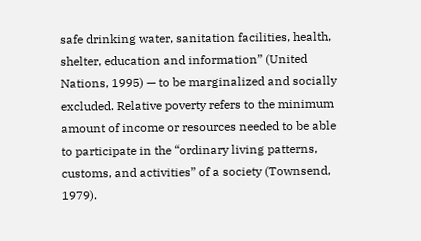safe drinking water, sanitation facilities, health, shelter, education and information” (United Nations, 1995) — to be marginalized and socially excluded. Relative poverty refers to the minimum amount of income or resources needed to be able to participate in the “ordinary living patterns, customs, and activities” of a society (Townsend, 1979).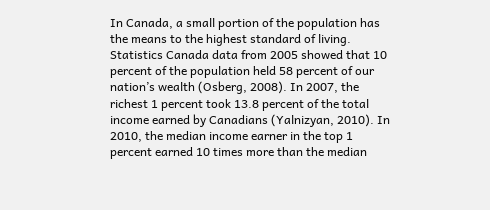In Canada, a small portion of the population has the means to the highest standard of living. Statistics Canada data from 2005 showed that 10 percent of the population held 58 percent of our nation’s wealth (Osberg, 2008). In 2007, the richest 1 percent took 13.8 percent of the total income earned by Canadians (Yalnizyan, 2010). In 2010, the median income earner in the top 1 percent earned 10 times more than the median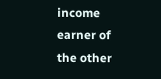income earner of the other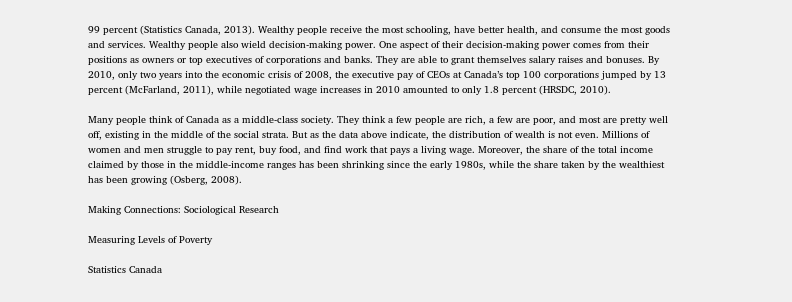99 percent (Statistics Canada, 2013). Wealthy people receive the most schooling, have better health, and consume the most goods and services. Wealthy people also wield decision-making power. One aspect of their decision-making power comes from their positions as owners or top executives of corporations and banks. They are able to grant themselves salary raises and bonuses. By 2010, only two years into the economic crisis of 2008, the executive pay of CEOs at Canada’s top 100 corporations jumped by 13 percent (McFarland, 2011), while negotiated wage increases in 2010 amounted to only 1.8 percent (HRSDC, 2010).

Many people think of Canada as a middle-class society. They think a few people are rich, a few are poor, and most are pretty well off, existing in the middle of the social strata. But as the data above indicate, the distribution of wealth is not even. Millions of women and men struggle to pay rent, buy food, and find work that pays a living wage. Moreover, the share of the total income claimed by those in the middle-income ranges has been shrinking since the early 1980s, while the share taken by the wealthiest has been growing (Osberg, 2008).

Making Connections: Sociological Research

Measuring Levels of Poverty

Statistics Canada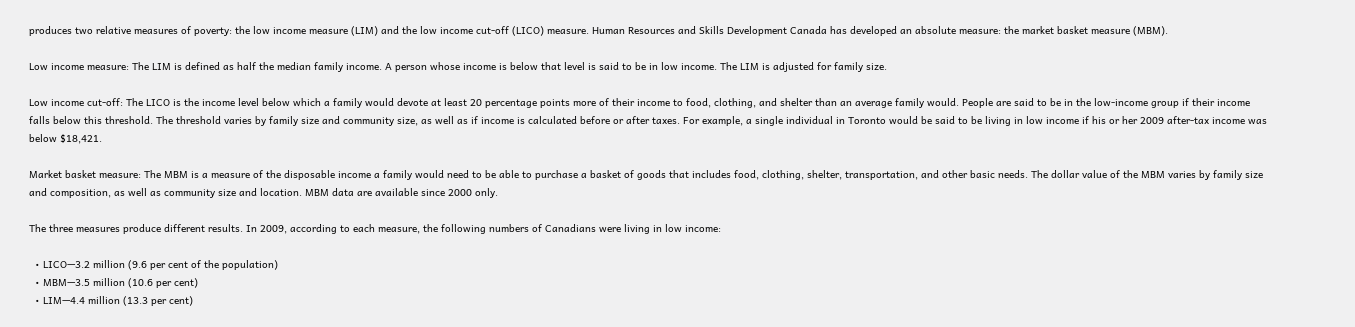produces two relative measures of poverty: the low income measure (LIM) and the low income cut-off (LICO) measure. Human Resources and Skills Development Canada has developed an absolute measure: the market basket measure (MBM).

Low income measure: The LIM is defined as half the median family income. A person whose income is below that level is said to be in low income. The LIM is adjusted for family size.

Low income cut-off: The LICO is the income level below which a family would devote at least 20 percentage points more of their income to food, clothing, and shelter than an average family would. People are said to be in the low-income group if their income falls below this threshold. The threshold varies by family size and community size, as well as if income is calculated before or after taxes. For example, a single individual in Toronto would be said to be living in low income if his or her 2009 after-tax income was below $18,421.

Market basket measure: The MBM is a measure of the disposable income a family would need to be able to purchase a basket of goods that includes food, clothing, shelter, transportation, and other basic needs. The dollar value of the MBM varies by family size and composition, as well as community size and location. MBM data are available since 2000 only.

The three measures produce different results. In 2009, according to each measure, the following numbers of Canadians were living in low income:

  • LICO—3.2 million (9.6 per cent of the population)
  • MBM—3.5 million (10.6 per cent)
  • LIM—4.4 million (13.3 per cent)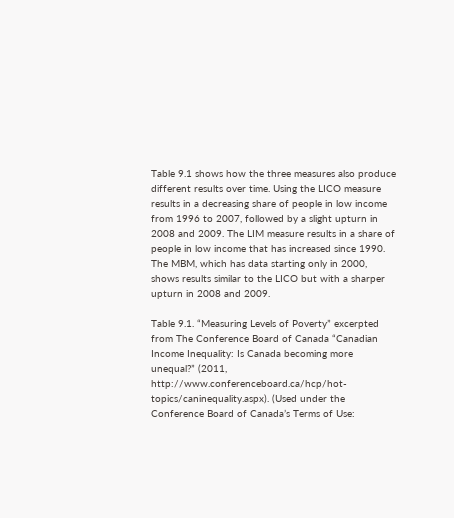Table 9.1 shows how the three measures also produce different results over time. Using the LICO measure results in a decreasing share of people in low income from 1996 to 2007, followed by a slight upturn in 2008 and 2009. The LIM measure results in a share of people in low income that has increased since 1990. The MBM, which has data starting only in 2000, shows results similar to the LICO but with a sharper upturn in 2008 and 2009.

Table 9.1. “Measuring Levels of Poverty” excerpted from The Conference Board of Canada “Canadian Income Inequality: Is Canada becoming more unequal?” (2011, http://www.conferenceboard.ca/hcp/hot-topics/caninequality.aspx). (Used under the Conference Board of Canada’s Terms of Use: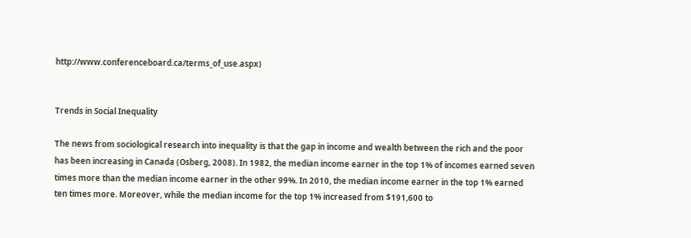http://www.conferenceboard.ca/terms_of_use.aspx)


Trends in Social Inequality

The news from sociological research into inequality is that the gap in income and wealth between the rich and the poor has been increasing in Canada (Osberg, 2008). In 1982, the median income earner in the top 1% of incomes earned seven times more than the median income earner in the other 99%. In 2010, the median income earner in the top 1% earned ten times more. Moreover, while the median income for the top 1% increased from $191,600 to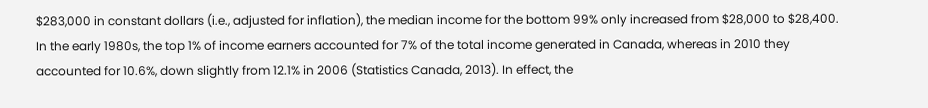$283,000 in constant dollars (i.e., adjusted for inflation), the median income for the bottom 99% only increased from $28,000 to $28,400. In the early 1980s, the top 1% of income earners accounted for 7% of the total income generated in Canada, whereas in 2010 they accounted for 10.6%, down slightly from 12.1% in 2006 (Statistics Canada, 2013). In effect, the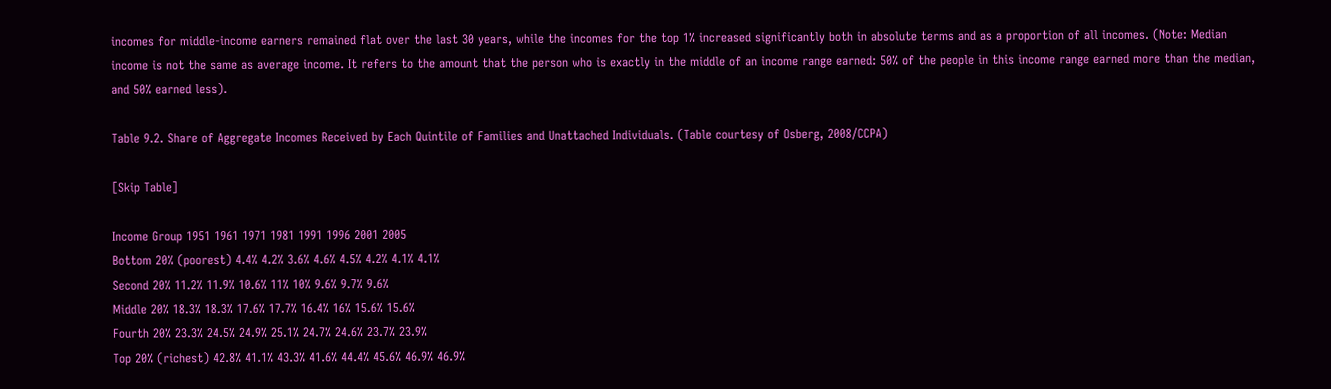incomes for middle-income earners remained flat over the last 30 years, while the incomes for the top 1% increased significantly both in absolute terms and as a proportion of all incomes. (Note: Median income is not the same as average income. It refers to the amount that the person who is exactly in the middle of an income range earned: 50% of the people in this income range earned more than the median, and 50% earned less).

Table 9.2. Share of Aggregate Incomes Received by Each Quintile of Families and Unattached Individuals. (Table courtesy of Osberg, 2008/CCPA)

[Skip Table]

Income Group 1951 1961 1971 1981 1991 1996 2001 2005
Bottom 20% (poorest) 4.4% 4.2% 3.6% 4.6% 4.5% 4.2% 4.1% 4.1%
Second 20% 11.2% 11.9% 10.6% 11% 10% 9.6% 9.7% 9.6%
Middle 20% 18.3% 18.3% 17.6% 17.7% 16.4% 16% 15.6% 15.6%
Fourth 20% 23.3% 24.5% 24.9% 25.1% 24.7% 24.6% 23.7% 23.9%
Top 20% (richest) 42.8% 41.1% 43.3% 41.6% 44.4% 45.6% 46.9% 46.9%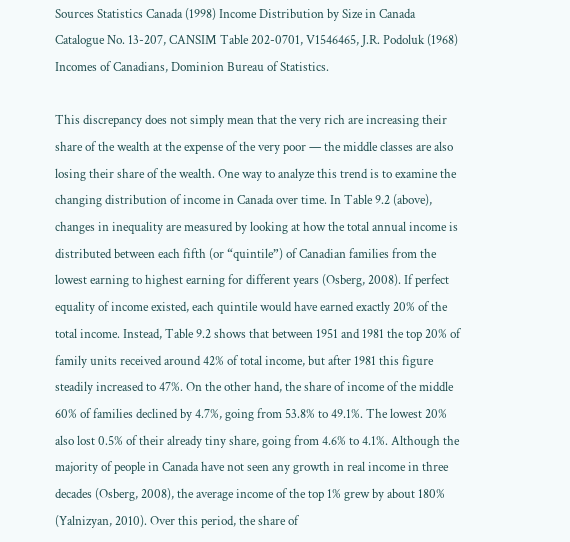Sources Statistics Canada (1998) Income Distribution by Size in Canada Catalogue No. 13-207, CANSIM Table 202-0701, V1546465, J.R. Podoluk (1968) Incomes of Canadians, Dominion Bureau of Statistics.

This discrepancy does not simply mean that the very rich are increasing their share of the wealth at the expense of the very poor — the middle classes are also losing their share of the wealth. One way to analyze this trend is to examine the changing distribution of income in Canada over time. In Table 9.2 (above), changes in inequality are measured by looking at how the total annual income is distributed between each fifth (or “quintile”) of Canadian families from the lowest earning to highest earning for different years (Osberg, 2008). If perfect equality of income existed, each quintile would have earned exactly 20% of the total income. Instead, Table 9.2 shows that between 1951 and 1981 the top 20% of family units received around 42% of total income, but after 1981 this figure steadily increased to 47%. On the other hand, the share of income of the middle 60% of families declined by 4.7%, going from 53.8% to 49.1%. The lowest 20% also lost 0.5% of their already tiny share, going from 4.6% to 4.1%. Although the majority of people in Canada have not seen any growth in real income in three decades (Osberg, 2008), the average income of the top 1% grew by about 180% (Yalnizyan, 2010). Over this period, the share of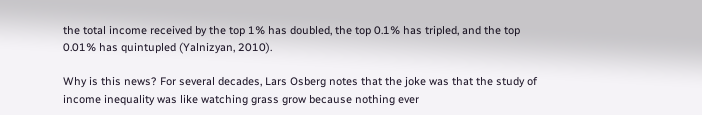the total income received by the top 1% has doubled, the top 0.1% has tripled, and the top 0.01% has quintupled (Yalnizyan, 2010).

Why is this news? For several decades, Lars Osberg notes that the joke was that the study of income inequality was like watching grass grow because nothing ever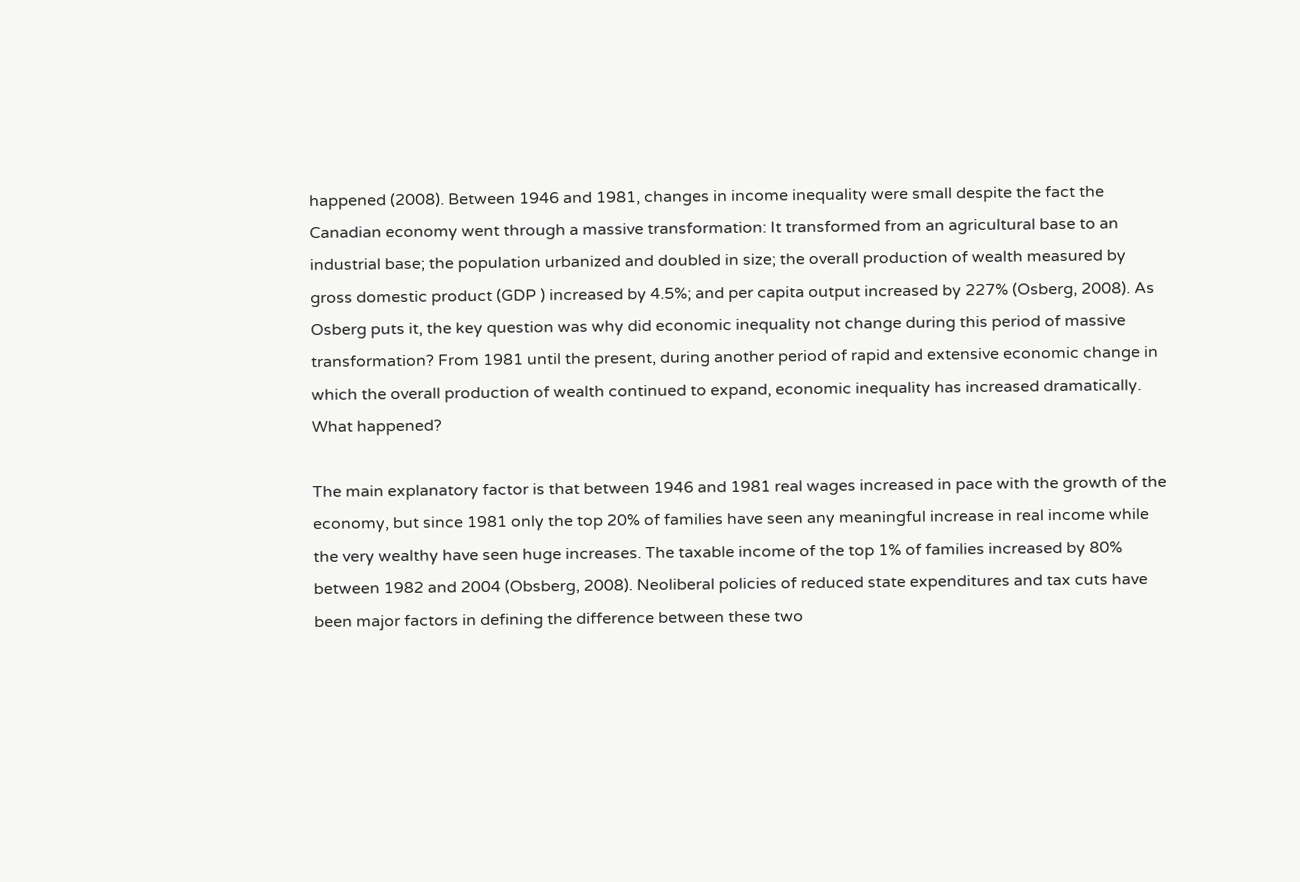happened (2008). Between 1946 and 1981, changes in income inequality were small despite the fact the Canadian economy went through a massive transformation: It transformed from an agricultural base to an industrial base; the population urbanized and doubled in size; the overall production of wealth measured by gross domestic product (GDP ) increased by 4.5%; and per capita output increased by 227% (Osberg, 2008). As Osberg puts it, the key question was why did economic inequality not change during this period of massive transformation? From 1981 until the present, during another period of rapid and extensive economic change in which the overall production of wealth continued to expand, economic inequality has increased dramatically. What happened?

The main explanatory factor is that between 1946 and 1981 real wages increased in pace with the growth of the economy, but since 1981 only the top 20% of families have seen any meaningful increase in real income while the very wealthy have seen huge increases. The taxable income of the top 1% of families increased by 80% between 1982 and 2004 (Obsberg, 2008). Neoliberal policies of reduced state expenditures and tax cuts have been major factors in defining the difference between these two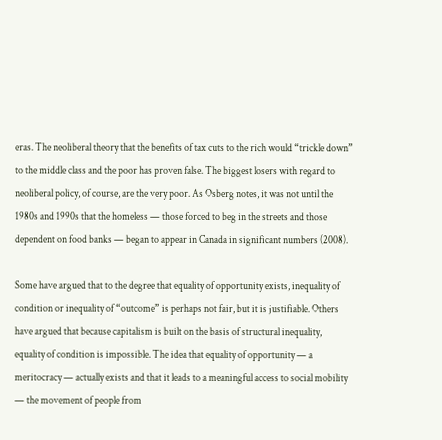eras. The neoliberal theory that the benefits of tax cuts to the rich would “trickle down” to the middle class and the poor has proven false. The biggest losers with regard to neoliberal policy, of course, are the very poor. As Osberg notes, it was not until the 1980s and 1990s that the homeless — those forced to beg in the streets and those dependent on food banks — began to appear in Canada in significant numbers (2008).

Some have argued that to the degree that equality of opportunity exists, inequality of condition or inequality of “outcome” is perhaps not fair, but it is justifiable. Others have argued that because capitalism is built on the basis of structural inequality, equality of condition is impossible. The idea that equality of opportunity — a meritocracy — actually exists and that it leads to a meaningful access to social mobility — the movement of people from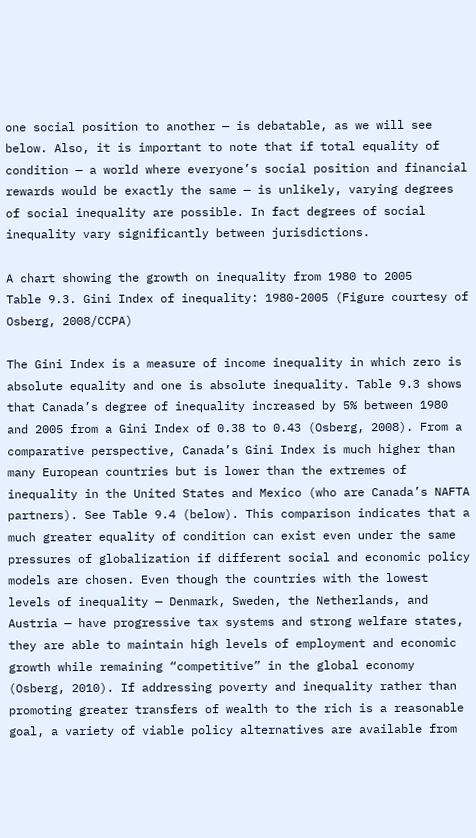one social position to another — is debatable, as we will see below. Also, it is important to note that if total equality of condition — a world where everyone’s social position and financial rewards would be exactly the same — is unlikely, varying degrees of social inequality are possible. In fact degrees of social inequality vary significantly between jurisdictions.

A chart showing the growth on inequality from 1980 to 2005
Table 9.3. Gini Index of inequality: 1980-2005 (Figure courtesy of Osberg, 2008/CCPA)

The Gini Index is a measure of income inequality in which zero is absolute equality and one is absolute inequality. Table 9.3 shows that Canada’s degree of inequality increased by 5% between 1980 and 2005 from a Gini Index of 0.38 to 0.43 (Osberg, 2008). From a comparative perspective, Canada’s Gini Index is much higher than many European countries but is lower than the extremes of inequality in the United States and Mexico (who are Canada’s NAFTA partners). See Table 9.4 (below). This comparison indicates that a much greater equality of condition can exist even under the same pressures of globalization if different social and economic policy models are chosen. Even though the countries with the lowest levels of inequality — Denmark, Sweden, the Netherlands, and Austria — have progressive tax systems and strong welfare states, they are able to maintain high levels of employment and economic growth while remaining “competitive” in the global economy (Osberg, 2010). If addressing poverty and inequality rather than promoting greater transfers of wealth to the rich is a reasonable goal, a variety of viable policy alternatives are available from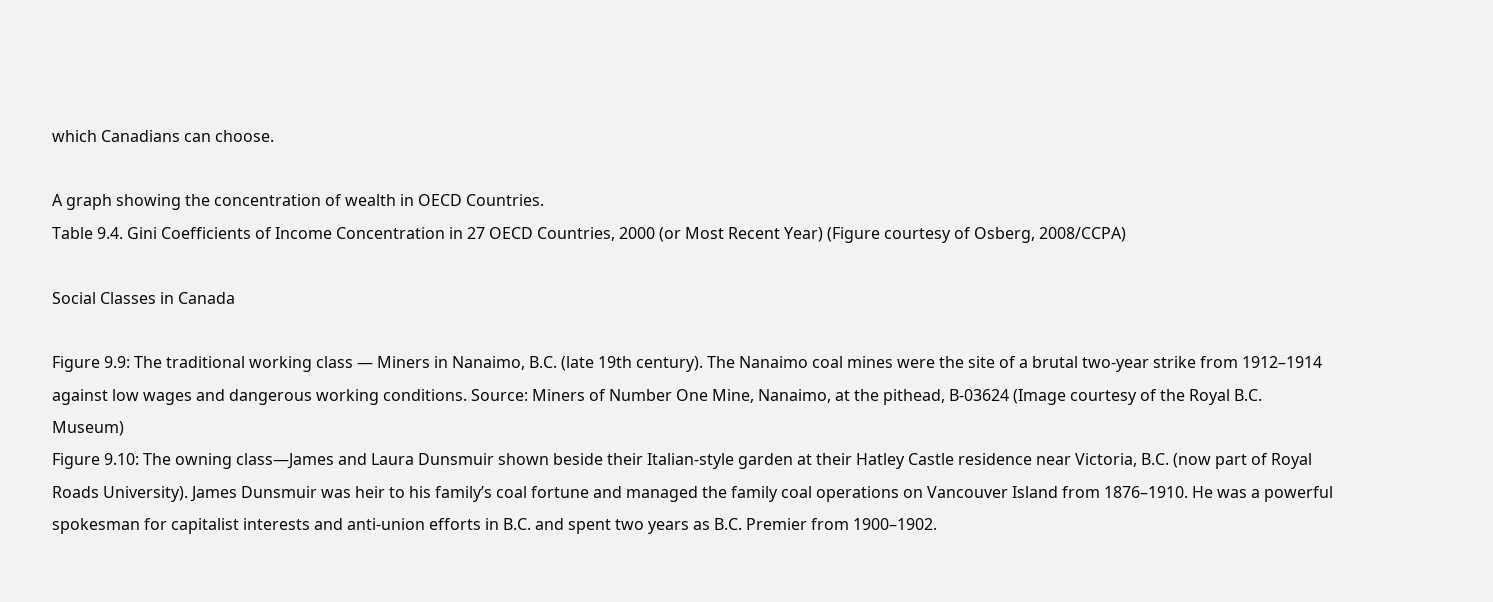which Canadians can choose.

A graph showing the concentration of wealth in OECD Countries.
Table 9.4. Gini Coefficients of Income Concentration in 27 OECD Countries, 2000 (or Most Recent Year) (Figure courtesy of Osberg, 2008/CCPA)

Social Classes in Canada

Figure 9.9: The traditional working class — Miners in Nanaimo, B.C. (late 19th century). The Nanaimo coal mines were the site of a brutal two-year strike from 1912–1914 against low wages and dangerous working conditions. Source: Miners of Number One Mine, Nanaimo, at the pithead, B-03624 (Image courtesy of the Royal B.C. Museum)
Figure 9.10: The owning class—James and Laura Dunsmuir shown beside their Italian-style garden at their Hatley Castle residence near Victoria, B.C. (now part of Royal Roads University). James Dunsmuir was heir to his family’s coal fortune and managed the family coal operations on Vancouver Island from 1876–1910. He was a powerful spokesman for capitalist interests and anti-union efforts in B.C. and spent two years as B.C. Premier from 1900–1902.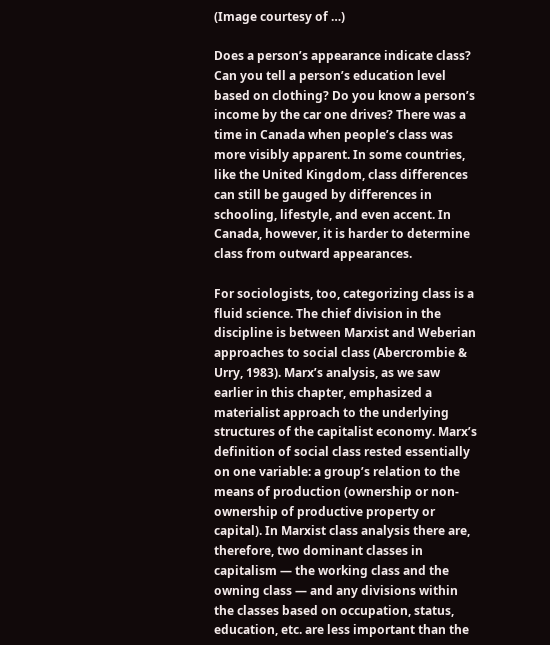(Image courtesy of …)

Does a person’s appearance indicate class? Can you tell a person’s education level based on clothing? Do you know a person’s income by the car one drives? There was a time in Canada when people’s class was more visibly apparent. In some countries, like the United Kingdom, class differences can still be gauged by differences in schooling, lifestyle, and even accent. In Canada, however, it is harder to determine class from outward appearances.

For sociologists, too, categorizing class is a fluid science. The chief division in the discipline is between Marxist and Weberian approaches to social class (Abercrombie & Urry, 1983). Marx’s analysis, as we saw earlier in this chapter, emphasized a materialist approach to the underlying structures of the capitalist economy. Marx’s definition of social class rested essentially on one variable: a group’s relation to the means of production (ownership or non-ownership of productive property or capital). In Marxist class analysis there are, therefore, two dominant classes in capitalism — the working class and the owning class — and any divisions within the classes based on occupation, status, education, etc. are less important than the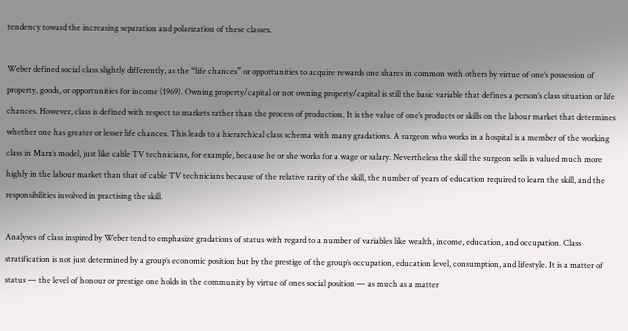tendency toward the increasing separation and polarization of these classes.

Weber defined social class slightly differently, as the “life chances” or opportunities to acquire rewards one shares in common with others by virtue of one’s possession of property, goods, or opportunities for income (1969). Owning property/capital or not owning property/capital is still the basic variable that defines a person’s class situation or life chances. However, class is defined with respect to markets rather than the process of production. It is the value of one’s products or skills on the labour market that determines whether one has greater or lesser life chances. This leads to a hierarchical class schema with many gradations. A surgeon who works in a hospital is a member of the working class in Marx’s model, just like cable TV technicians, for example, because he or she works for a wage or salary. Nevertheless the skill the surgeon sells is valued much more highly in the labour market than that of cable TV technicians because of the relative rarity of the skill, the number of years of education required to learn the skill, and the responsibilities involved in practising the skill.

Analyses of class inspired by Weber tend to emphasize gradations of status with regard to a number of variables like wealth, income, education, and occupation. Class stratification is not just determined by a group’s economic position but by the prestige of the group’s occupation, education level, consumption, and lifestyle. It is a matter of status — the level of honour or prestige one holds in the community by virtue of ones social position — as much as a matter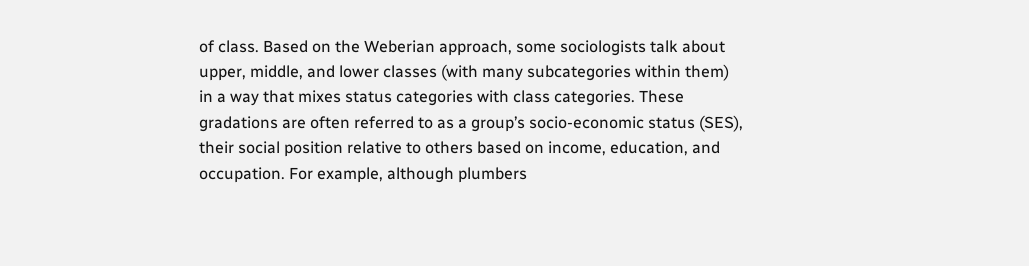of class. Based on the Weberian approach, some sociologists talk about upper, middle, and lower classes (with many subcategories within them) in a way that mixes status categories with class categories. These gradations are often referred to as a group’s socio-economic status (SES), their social position relative to others based on income, education, and occupation. For example, although plumbers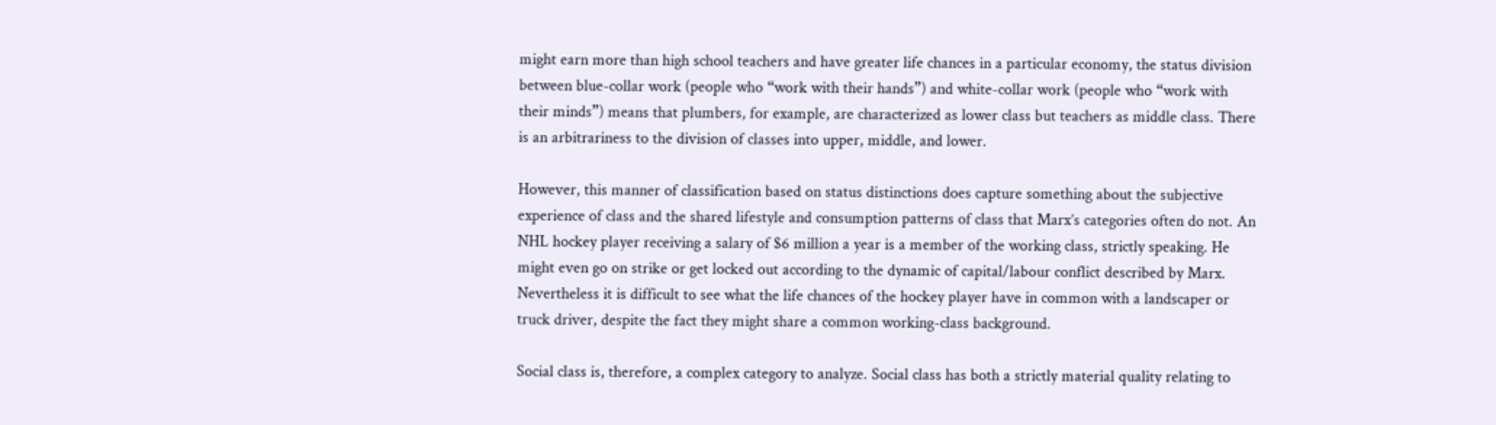might earn more than high school teachers and have greater life chances in a particular economy, the status division between blue-collar work (people who “work with their hands”) and white-collar work (people who “work with their minds”) means that plumbers, for example, are characterized as lower class but teachers as middle class. There is an arbitrariness to the division of classes into upper, middle, and lower.

However, this manner of classification based on status distinctions does capture something about the subjective experience of class and the shared lifestyle and consumption patterns of class that Marx’s categories often do not. An NHL hockey player receiving a salary of $6 million a year is a member of the working class, strictly speaking. He might even go on strike or get locked out according to the dynamic of capital/labour conflict described by Marx. Nevertheless it is difficult to see what the life chances of the hockey player have in common with a landscaper or truck driver, despite the fact they might share a common working-class background.

Social class is, therefore, a complex category to analyze. Social class has both a strictly material quality relating to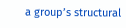a group’s structural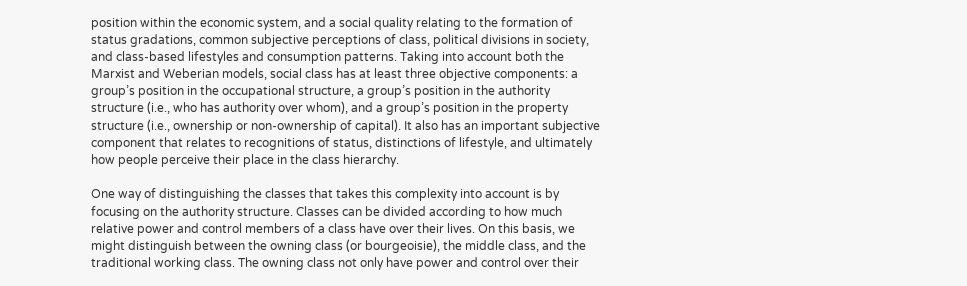position within the economic system, and a social quality relating to the formation of status gradations, common subjective perceptions of class, political divisions in society, and class-based lifestyles and consumption patterns. Taking into account both the Marxist and Weberian models, social class has at least three objective components: a group’s position in the occupational structure, a group’s position in the authority structure (i.e., who has authority over whom), and a group’s position in the property structure (i.e., ownership or non-ownership of capital). It also has an important subjective component that relates to recognitions of status, distinctions of lifestyle, and ultimately how people perceive their place in the class hierarchy.

One way of distinguishing the classes that takes this complexity into account is by focusing on the authority structure. Classes can be divided according to how much relative power and control members of a class have over their lives. On this basis, we might distinguish between the owning class (or bourgeoisie), the middle class, and the traditional working class. The owning class not only have power and control over their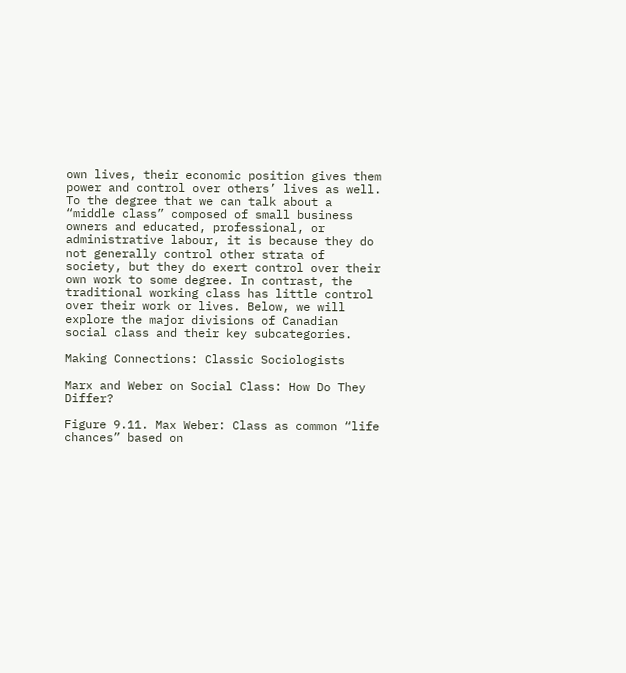own lives, their economic position gives them power and control over others’ lives as well. To the degree that we can talk about a “middle class” composed of small business owners and educated, professional, or administrative labour, it is because they do not generally control other strata of society, but they do exert control over their own work to some degree. In contrast, the traditional working class has little control over their work or lives. Below, we will explore the major divisions of Canadian social class and their key subcategories.

Making Connections: Classic Sociologists

Marx and Weber on Social Class: How Do They Differ?

Figure 9.11. Max Weber: Class as common “life chances” based on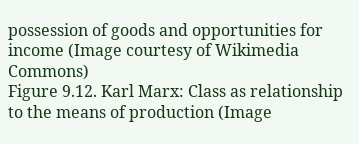possession of goods and opportunities for income (Image courtesy of Wikimedia Commons)
Figure 9.12. Karl Marx: Class as relationship to the means of production (Image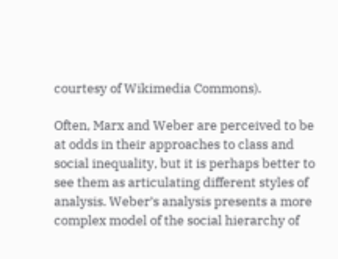courtesy of Wikimedia Commons).

Often, Marx and Weber are perceived to be at odds in their approaches to class and social inequality, but it is perhaps better to see them as articulating different styles of analysis. Weber’s analysis presents a more complex model of the social hierarchy of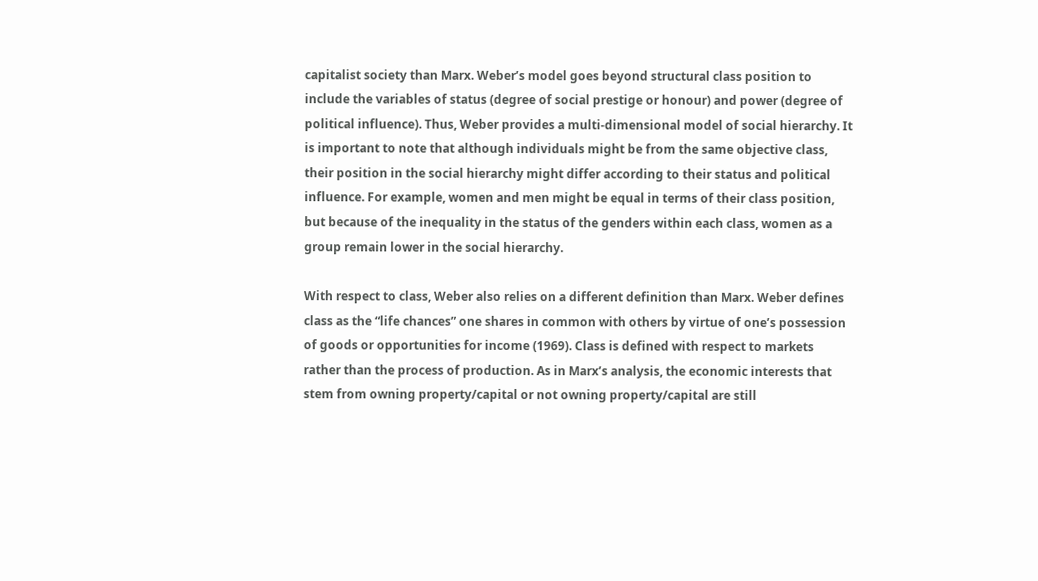capitalist society than Marx. Weber’s model goes beyond structural class position to include the variables of status (degree of social prestige or honour) and power (degree of political influence). Thus, Weber provides a multi-dimensional model of social hierarchy. It is important to note that although individuals might be from the same objective class, their position in the social hierarchy might differ according to their status and political influence. For example, women and men might be equal in terms of their class position, but because of the inequality in the status of the genders within each class, women as a group remain lower in the social hierarchy.

With respect to class, Weber also relies on a different definition than Marx. Weber defines class as the “life chances” one shares in common with others by virtue of one’s possession of goods or opportunities for income (1969). Class is defined with respect to markets rather than the process of production. As in Marx’s analysis, the economic interests that stem from owning property/capital or not owning property/capital are still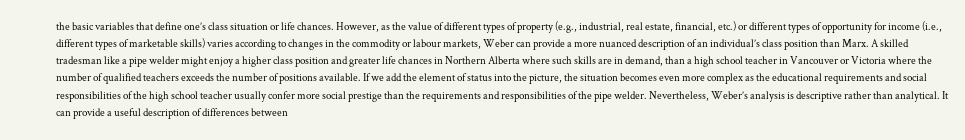the basic variables that define one’s class situation or life chances. However, as the value of different types of property (e.g., industrial, real estate, financial, etc.) or different types of opportunity for income (i.e., different types of marketable skills) varies according to changes in the commodity or labour markets, Weber can provide a more nuanced description of an individual’s class position than Marx. A skilled tradesman like a pipe welder might enjoy a higher class position and greater life chances in Northern Alberta where such skills are in demand, than a high school teacher in Vancouver or Victoria where the number of qualified teachers exceeds the number of positions available. If we add the element of status into the picture, the situation becomes even more complex as the educational requirements and social responsibilities of the high school teacher usually confer more social prestige than the requirements and responsibilities of the pipe welder. Nevertheless, Weber’s analysis is descriptive rather than analytical. It can provide a useful description of differences between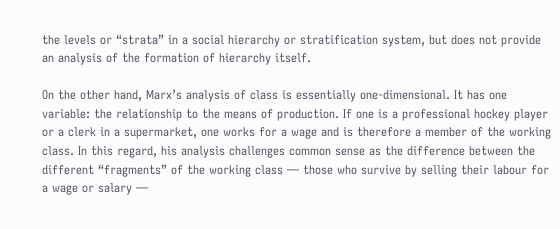the levels or “strata” in a social hierarchy or stratification system, but does not provide an analysis of the formation of hierarchy itself.

On the other hand, Marx’s analysis of class is essentially one-dimensional. It has one variable: the relationship to the means of production. If one is a professional hockey player or a clerk in a supermarket, one works for a wage and is therefore a member of the working class. In this regard, his analysis challenges common sense as the difference between the different “fragments” of the working class — those who survive by selling their labour for a wage or salary —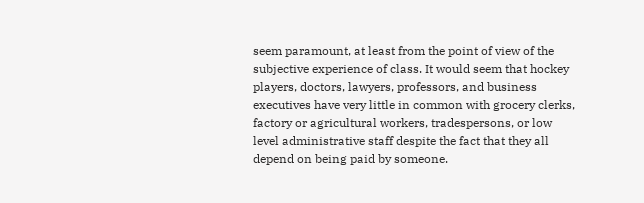seem paramount, at least from the point of view of the subjective experience of class. It would seem that hockey players, doctors, lawyers, professors, and business executives have very little in common with grocery clerks, factory or agricultural workers, tradespersons, or low level administrative staff despite the fact that they all depend on being paid by someone.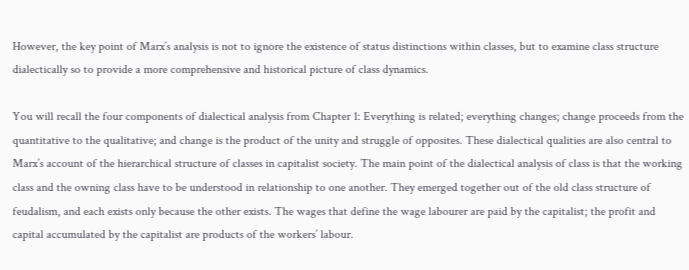However, the key point of Marx’s analysis is not to ignore the existence of status distinctions within classes, but to examine class structure dialectically so to provide a more comprehensive and historical picture of class dynamics.

You will recall the four components of dialectical analysis from Chapter 1: Everything is related; everything changes; change proceeds from the quantitative to the qualitative; and change is the product of the unity and struggle of opposites. These dialectical qualities are also central to Marx’s account of the hierarchical structure of classes in capitalist society. The main point of the dialectical analysis of class is that the working class and the owning class have to be understood in relationship to one another. They emerged together out of the old class structure of feudalism, and each exists only because the other exists. The wages that define the wage labourer are paid by the capitalist; the profit and capital accumulated by the capitalist are products of the workers’ labour.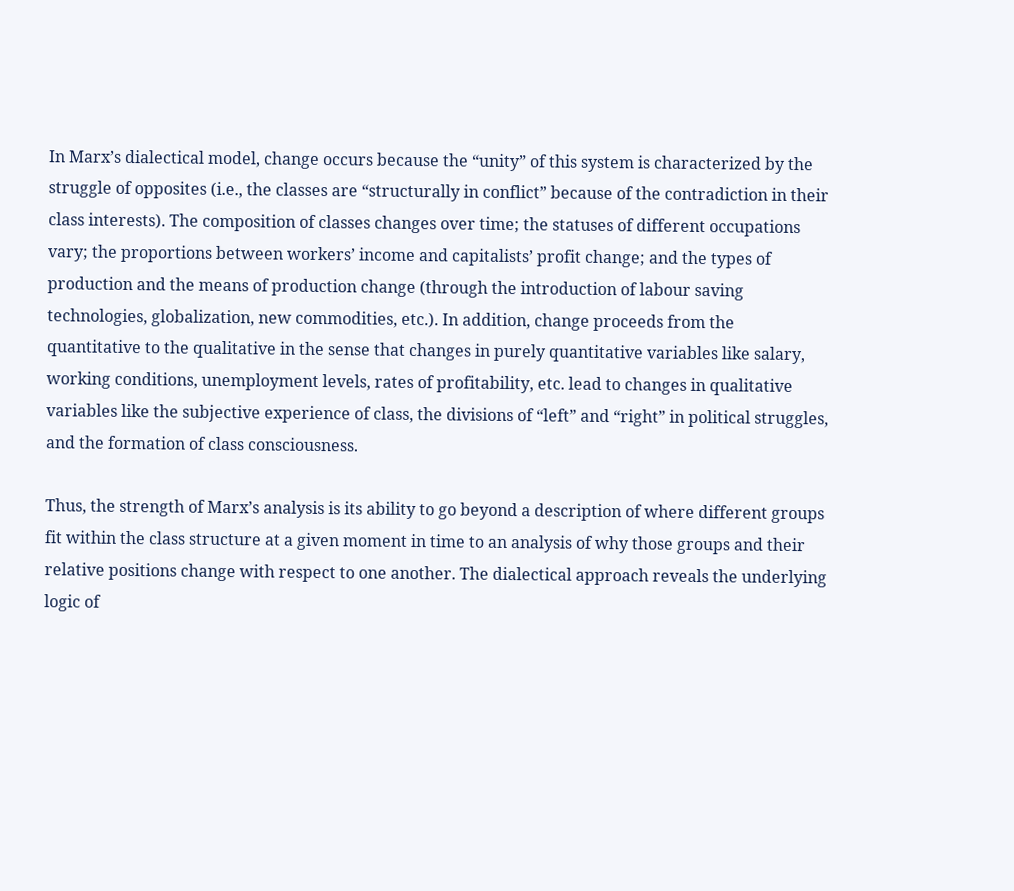In Marx’s dialectical model, change occurs because the “unity” of this system is characterized by the struggle of opposites (i.e., the classes are “structurally in conflict” because of the contradiction in their class interests). The composition of classes changes over time; the statuses of different occupations vary; the proportions between workers’ income and capitalists’ profit change; and the types of production and the means of production change (through the introduction of labour saving technologies, globalization, new commodities, etc.). In addition, change proceeds from the quantitative to the qualitative in the sense that changes in purely quantitative variables like salary, working conditions, unemployment levels, rates of profitability, etc. lead to changes in qualitative variables like the subjective experience of class, the divisions of “left” and “right” in political struggles, and the formation of class consciousness.

Thus, the strength of Marx’s analysis is its ability to go beyond a description of where different groups fit within the class structure at a given moment in time to an analysis of why those groups and their relative positions change with respect to one another. The dialectical approach reveals the underlying logic of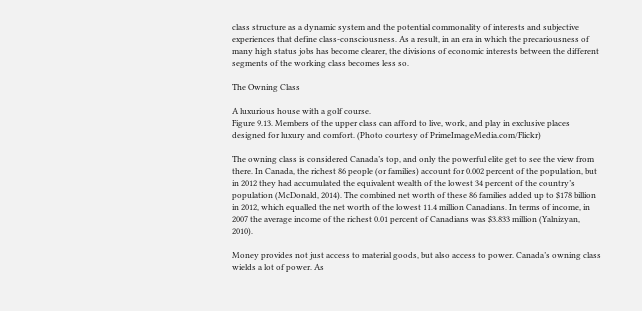class structure as a dynamic system and the potential commonality of interests and subjective experiences that define class-consciousness. As a result, in an era in which the precariousness of many high status jobs has become clearer, the divisions of economic interests between the different segments of the working class becomes less so.

The Owning Class

A luxurious house with a golf course.
Figure 9.13. Members of the upper class can afford to live, work, and play in exclusive places designed for luxury and comfort. (Photo courtesy of PrimeImageMedia.com/Flickr)

The owning class is considered Canada’s top, and only the powerful elite get to see the view from there. In Canada, the richest 86 people (or families) account for 0.002 percent of the population, but in 2012 they had accumulated the equivalent wealth of the lowest 34 percent of the country’s population (McDonald, 2014). The combined net worth of these 86 families added up to $178 billion in 2012, which equalled the net worth of the lowest 11.4 million Canadians. In terms of income, in 2007 the average income of the richest 0.01 percent of Canadians was $3.833 million (Yalnizyan, 2010).

Money provides not just access to material goods, but also access to power. Canada’s owning class wields a lot of power. As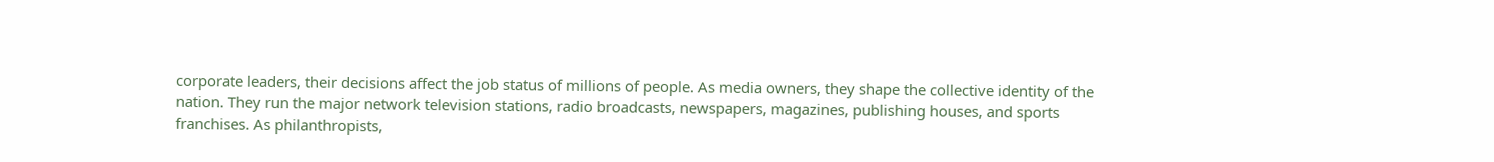corporate leaders, their decisions affect the job status of millions of people. As media owners, they shape the collective identity of the nation. They run the major network television stations, radio broadcasts, newspapers, magazines, publishing houses, and sports franchises. As philanthropists,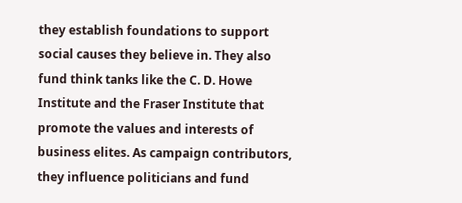they establish foundations to support social causes they believe in. They also fund think tanks like the C. D. Howe Institute and the Fraser Institute that promote the values and interests of business elites. As campaign contributors, they influence politicians and fund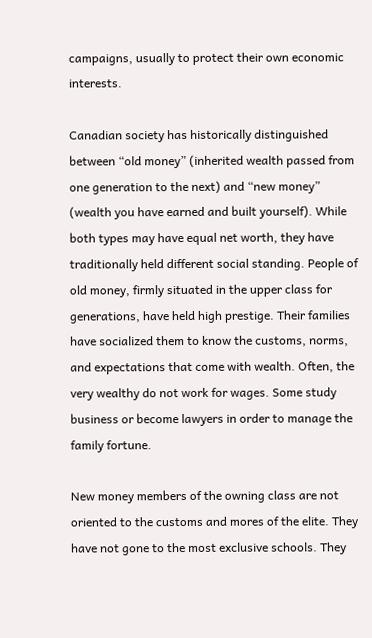campaigns, usually to protect their own economic interests.

Canadian society has historically distinguished between “old money” (inherited wealth passed from one generation to the next) and “new money” (wealth you have earned and built yourself). While both types may have equal net worth, they have traditionally held different social standing. People of old money, firmly situated in the upper class for generations, have held high prestige. Their families have socialized them to know the customs, norms, and expectations that come with wealth. Often, the very wealthy do not work for wages. Some study business or become lawyers in order to manage the family fortune.

New money members of the owning class are not oriented to the customs and mores of the elite. They have not gone to the most exclusive schools. They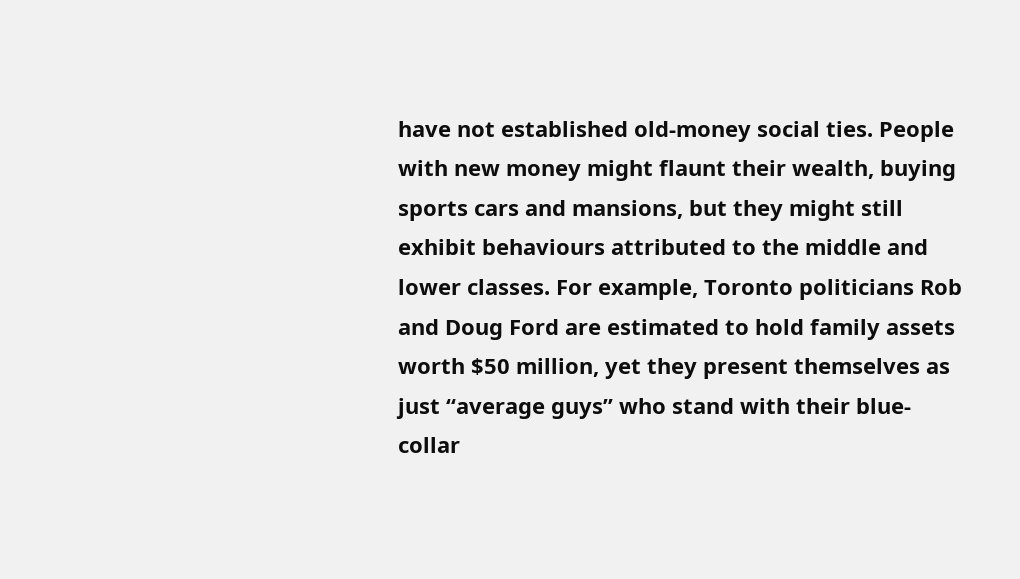have not established old-money social ties. People with new money might flaunt their wealth, buying sports cars and mansions, but they might still exhibit behaviours attributed to the middle and lower classes. For example, Toronto politicians Rob and Doug Ford are estimated to hold family assets worth $50 million, yet they present themselves as just “average guys” who stand with their blue-collar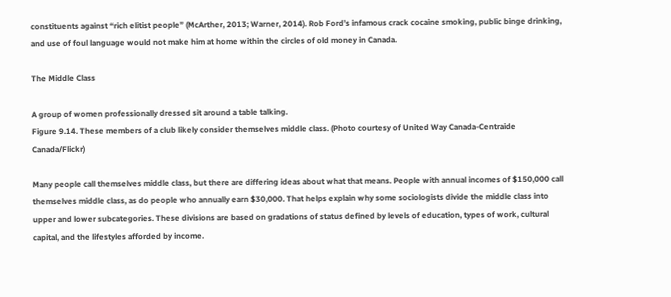constituents against “rich elitist people” (McArther, 2013; Warner, 2014). Rob Ford’s infamous crack cocaine smoking, public binge drinking, and use of foul language would not make him at home within the circles of old money in Canada.

The Middle Class

A group of women professionally dressed sit around a table talking.
Figure 9.14. These members of a club likely consider themselves middle class. (Photo courtesy of United Way Canada-Centraide Canada/Flickr)

Many people call themselves middle class, but there are differing ideas about what that means. People with annual incomes of $150,000 call themselves middle class, as do people who annually earn $30,000. That helps explain why some sociologists divide the middle class into upper and lower subcategories. These divisions are based on gradations of status defined by levels of education, types of work, cultural capital, and the lifestyles afforded by income.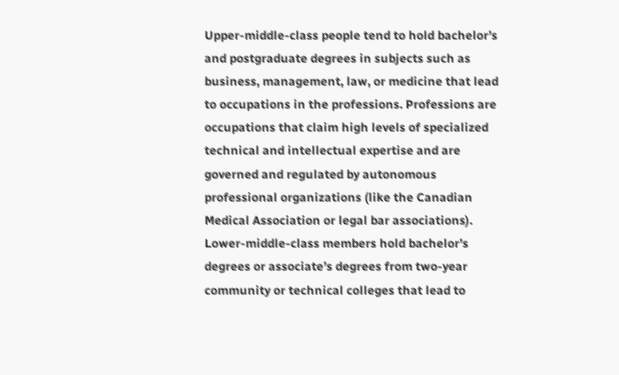Upper-middle-class people tend to hold bachelor’s and postgraduate degrees in subjects such as business, management, law, or medicine that lead to occupations in the professions. Professions are occupations that claim high levels of specialized technical and intellectual expertise and are governed and regulated by autonomous professional organizations (like the Canadian Medical Association or legal bar associations). Lower-middle-class members hold bachelor’s degrees or associate’s degrees from two-year community or technical colleges that lead to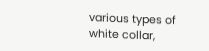various types of white collar,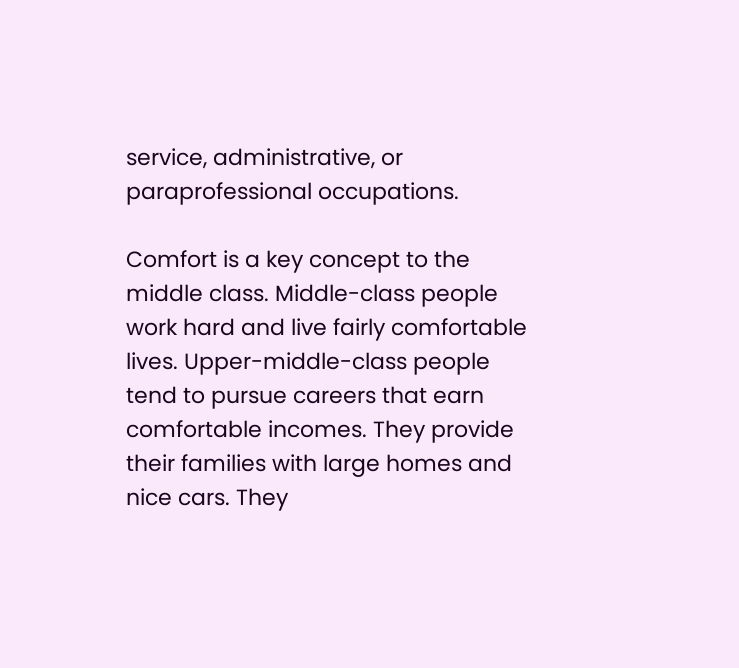service, administrative, or paraprofessional occupations.

Comfort is a key concept to the middle class. Middle-class people work hard and live fairly comfortable lives. Upper-middle-class people tend to pursue careers that earn comfortable incomes. They provide their families with large homes and nice cars. They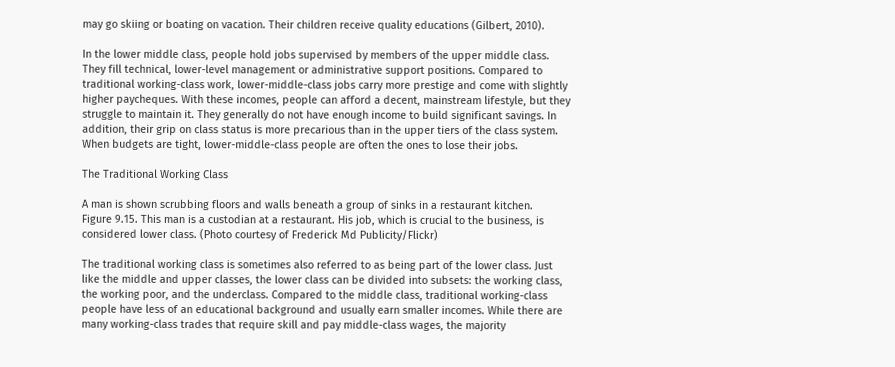may go skiing or boating on vacation. Their children receive quality educations (Gilbert, 2010).

In the lower middle class, people hold jobs supervised by members of the upper middle class. They fill technical, lower-level management or administrative support positions. Compared to traditional working-class work, lower-middle-class jobs carry more prestige and come with slightly higher paycheques. With these incomes, people can afford a decent, mainstream lifestyle, but they struggle to maintain it. They generally do not have enough income to build significant savings. In addition, their grip on class status is more precarious than in the upper tiers of the class system. When budgets are tight, lower-middle-class people are often the ones to lose their jobs.

The Traditional Working Class

A man is shown scrubbing floors and walls beneath a group of sinks in a restaurant kitchen.
Figure 9.15. This man is a custodian at a restaurant. His job, which is crucial to the business, is considered lower class. (Photo courtesy of Frederick Md Publicity/Flickr)

The traditional working class is sometimes also referred to as being part of the lower class. Just like the middle and upper classes, the lower class can be divided into subsets: the working class, the working poor, and the underclass. Compared to the middle class, traditional working-class people have less of an educational background and usually earn smaller incomes. While there are many working-class trades that require skill and pay middle-class wages, the majority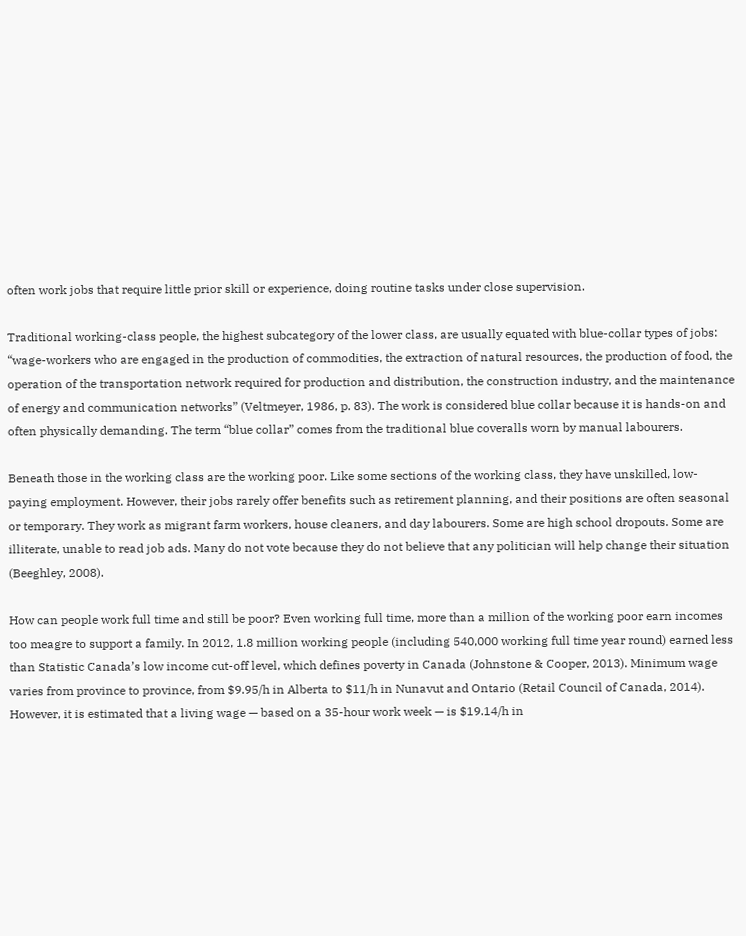often work jobs that require little prior skill or experience, doing routine tasks under close supervision.

Traditional working-class people, the highest subcategory of the lower class, are usually equated with blue-collar types of jobs: “wage-workers who are engaged in the production of commodities, the extraction of natural resources, the production of food, the operation of the transportation network required for production and distribution, the construction industry, and the maintenance of energy and communication networks” (Veltmeyer, 1986, p. 83). The work is considered blue collar because it is hands-on and often physically demanding. The term “blue collar” comes from the traditional blue coveralls worn by manual labourers.

Beneath those in the working class are the working poor. Like some sections of the working class, they have unskilled, low-paying employment. However, their jobs rarely offer benefits such as retirement planning, and their positions are often seasonal or temporary. They work as migrant farm workers, house cleaners, and day labourers. Some are high school dropouts. Some are illiterate, unable to read job ads. Many do not vote because they do not believe that any politician will help change their situation (Beeghley, 2008).

How can people work full time and still be poor? Even working full time, more than a million of the working poor earn incomes too meagre to support a family. In 2012, 1.8 million working people (including 540,000 working full time year round) earned less than Statistic Canada’s low income cut-off level, which defines poverty in Canada (Johnstone & Cooper, 2013). Minimum wage varies from province to province, from $9.95/h in Alberta to $11/h in Nunavut and Ontario (Retail Council of Canada, 2014). However, it is estimated that a living wage — based on a 35-hour work week — is $19.14/h in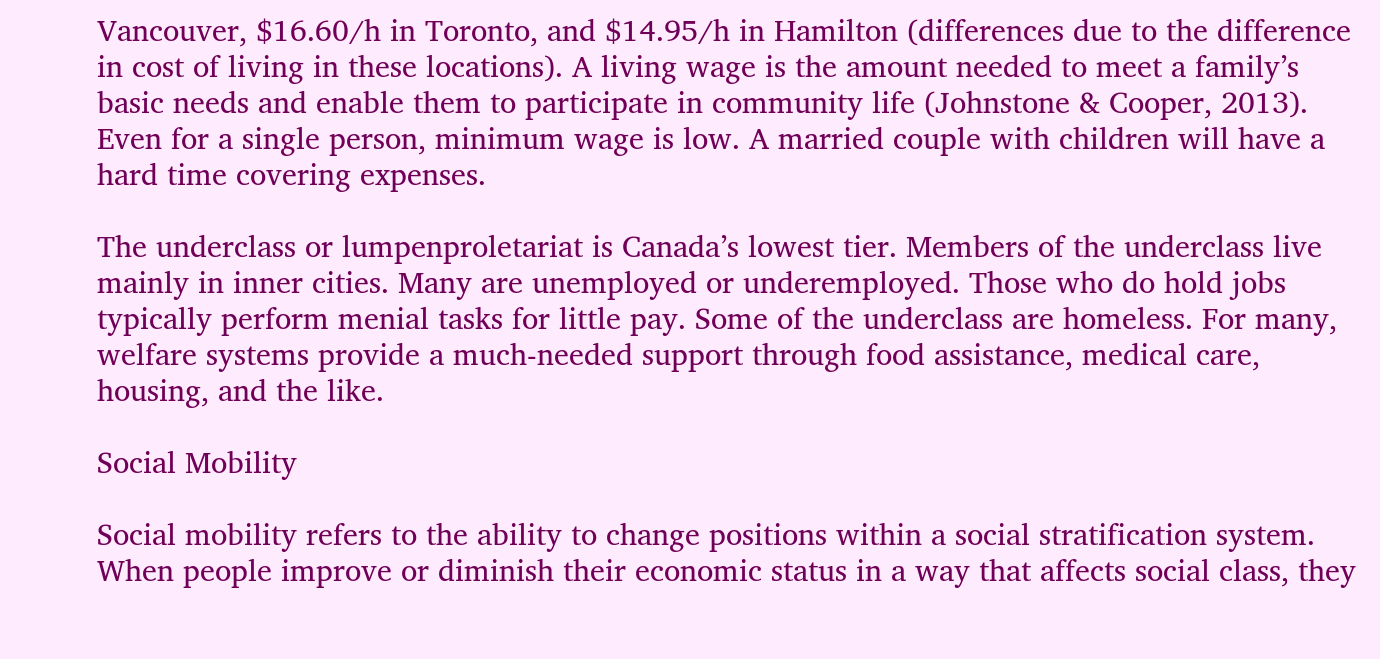Vancouver, $16.60/h in Toronto, and $14.95/h in Hamilton (differences due to the difference in cost of living in these locations). A living wage is the amount needed to meet a family’s basic needs and enable them to participate in community life (Johnstone & Cooper, 2013).  Even for a single person, minimum wage is low. A married couple with children will have a hard time covering expenses.

The underclass or lumpenproletariat is Canada’s lowest tier. Members of the underclass live mainly in inner cities. Many are unemployed or underemployed. Those who do hold jobs typically perform menial tasks for little pay. Some of the underclass are homeless. For many, welfare systems provide a much-needed support through food assistance, medical care, housing, and the like.

Social Mobility

Social mobility refers to the ability to change positions within a social stratification system. When people improve or diminish their economic status in a way that affects social class, they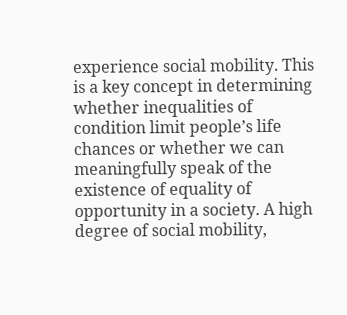experience social mobility. This is a key concept in determining whether inequalities of condition limit people’s life chances or whether we can meaningfully speak of the existence of equality of opportunity in a society. A high degree of social mobility,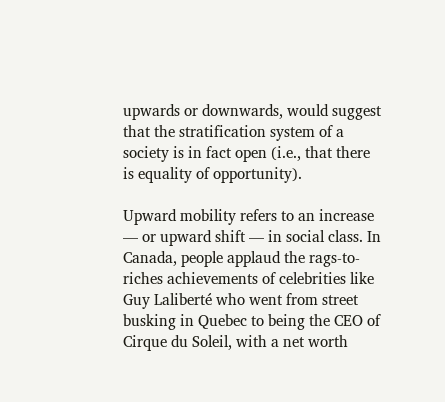upwards or downwards, would suggest that the stratification system of a society is in fact open (i.e., that there is equality of opportunity).

Upward mobility refers to an increase — or upward shift — in social class. In Canada, people applaud the rags-to-riches achievements of celebrities like Guy Laliberté who went from street busking in Quebec to being the CEO of Cirque du Soleil, with a net worth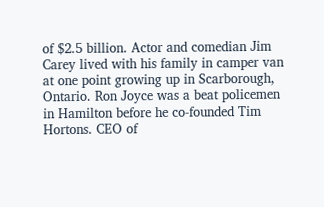of $2.5 billion. Actor and comedian Jim Carey lived with his family in camper van at one point growing up in Scarborough, Ontario. Ron Joyce was a beat policemen in Hamilton before he co-founded Tim Hortons. CEO of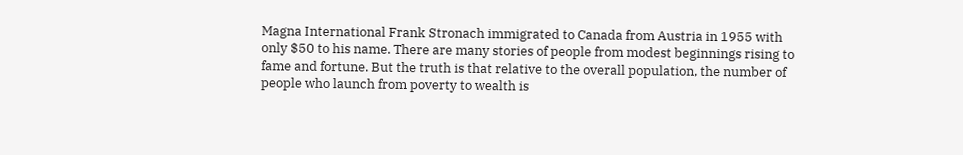Magna International Frank Stronach immigrated to Canada from Austria in 1955 with only $50 to his name. There are many stories of people from modest beginnings rising to fame and fortune. But the truth is that relative to the overall population, the number of people who launch from poverty to wealth is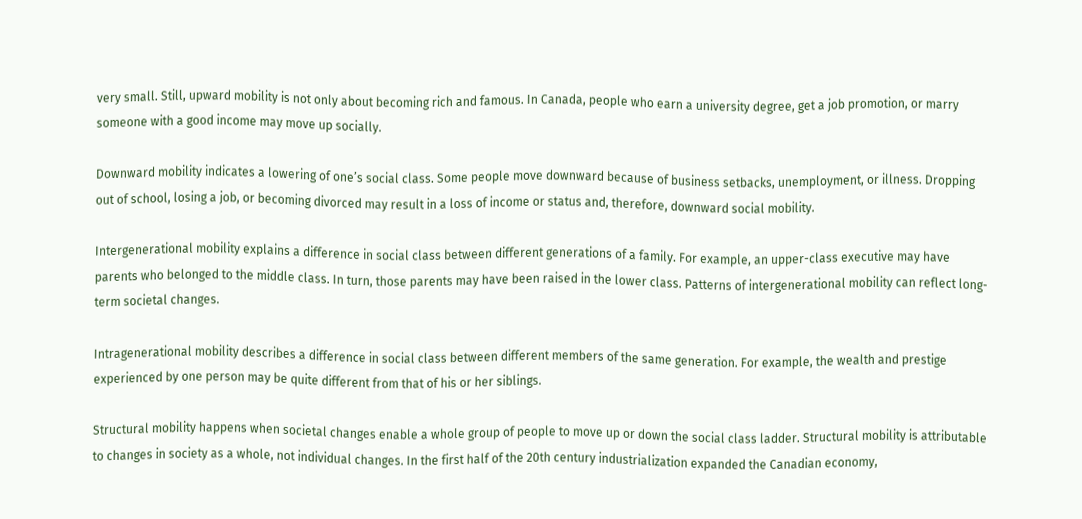very small. Still, upward mobility is not only about becoming rich and famous. In Canada, people who earn a university degree, get a job promotion, or marry someone with a good income may move up socially.

Downward mobility indicates a lowering of one’s social class. Some people move downward because of business setbacks, unemployment, or illness. Dropping out of school, losing a job, or becoming divorced may result in a loss of income or status and, therefore, downward social mobility.

Intergenerational mobility explains a difference in social class between different generations of a family. For example, an upper-class executive may have parents who belonged to the middle class. In turn, those parents may have been raised in the lower class. Patterns of intergenerational mobility can reflect long-term societal changes.

Intragenerational mobility describes a difference in social class between different members of the same generation. For example, the wealth and prestige experienced by one person may be quite different from that of his or her siblings.

Structural mobility happens when societal changes enable a whole group of people to move up or down the social class ladder. Structural mobility is attributable to changes in society as a whole, not individual changes. In the first half of the 20th century industrialization expanded the Canadian economy,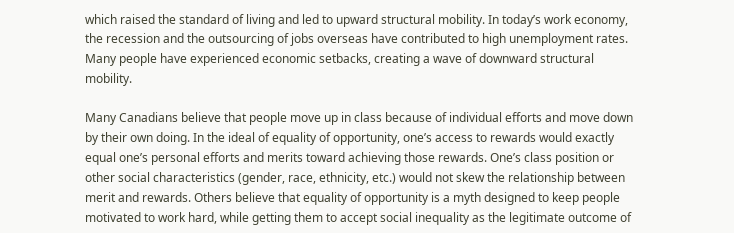which raised the standard of living and led to upward structural mobility. In today’s work economy, the recession and the outsourcing of jobs overseas have contributed to high unemployment rates. Many people have experienced economic setbacks, creating a wave of downward structural mobility.

Many Canadians believe that people move up in class because of individual efforts and move down by their own doing. In the ideal of equality of opportunity, one’s access to rewards would exactly equal one’s personal efforts and merits toward achieving those rewards. One’s class position or other social characteristics (gender, race, ethnicity, etc.) would not skew the relationship between merit and rewards. Others believe that equality of opportunity is a myth designed to keep people motivated to work hard, while getting them to accept social inequality as the legitimate outcome of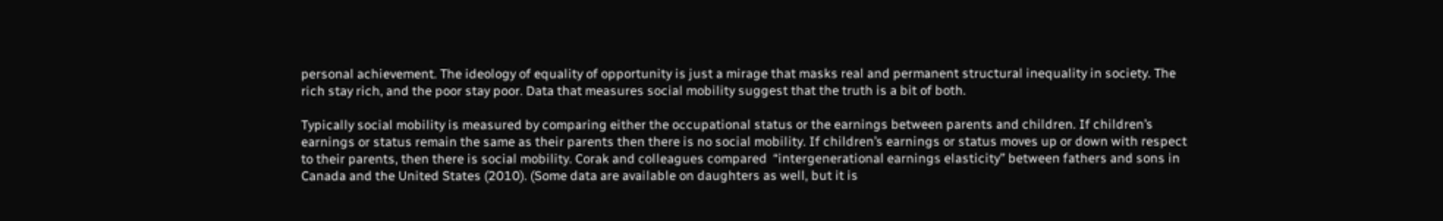personal achievement. The ideology of equality of opportunity is just a mirage that masks real and permanent structural inequality in society. The rich stay rich, and the poor stay poor. Data that measures social mobility suggest that the truth is a bit of both.

Typically social mobility is measured by comparing either the occupational status or the earnings between parents and children. If children’s earnings or status remain the same as their parents then there is no social mobility. If children’s earnings or status moves up or down with respect to their parents, then there is social mobility. Corak and colleagues compared  “intergenerational earnings elasticity” between fathers and sons in Canada and the United States (2010). (Some data are available on daughters as well, but it is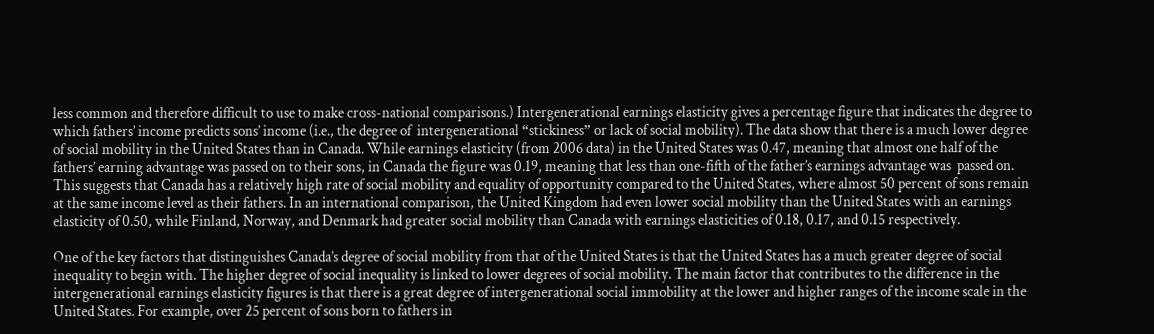less common and therefore difficult to use to make cross-national comparisons.) Intergenerational earnings elasticity gives a percentage figure that indicates the degree to which fathers’ income predicts sons’ income (i.e., the degree of  intergenerational “stickiness” or lack of social mobility). The data show that there is a much lower degree of social mobility in the United States than in Canada. While earnings elasticity (from 2006 data) in the United States was 0.47, meaning that almost one half of the fathers’ earning advantage was passed on to their sons, in Canada the figure was 0.19, meaning that less than one-fifth of the father’s earnings advantage was  passed on. This suggests that Canada has a relatively high rate of social mobility and equality of opportunity compared to the United States, where almost 50 percent of sons remain at the same income level as their fathers. In an international comparison, the United Kingdom had even lower social mobility than the United States with an earnings elasticity of 0.50, while Finland, Norway, and Denmark had greater social mobility than Canada with earnings elasticities of 0.18, 0.17, and 0.15 respectively.

One of the key factors that distinguishes Canada’s degree of social mobility from that of the United States is that the United States has a much greater degree of social inequality to begin with. The higher degree of social inequality is linked to lower degrees of social mobility. The main factor that contributes to the difference in the intergenerational earnings elasticity figures is that there is a great degree of intergenerational social immobility at the lower and higher ranges of the income scale in the United States. For example, over 25 percent of sons born to fathers in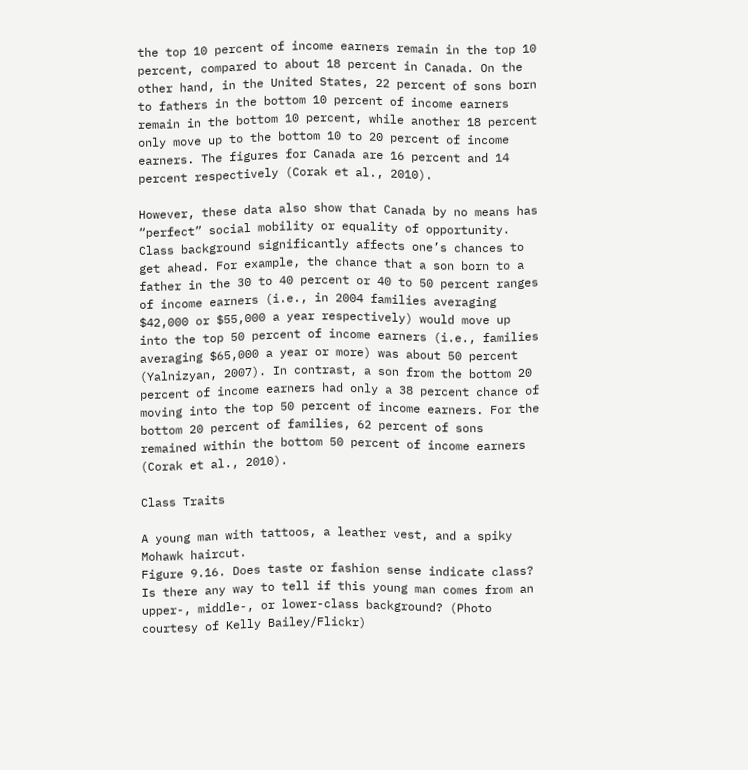the top 10 percent of income earners remain in the top 10 percent, compared to about 18 percent in Canada. On the other hand, in the United States, 22 percent of sons born to fathers in the bottom 10 percent of income earners remain in the bottom 10 percent, while another 18 percent only move up to the bottom 10 to 20 percent of income earners. The figures for Canada are 16 percent and 14 percent respectively (Corak et al., 2010).

However, these data also show that Canada by no means has “perfect” social mobility or equality of opportunity. Class background significantly affects one’s chances to get ahead. For example, the chance that a son born to a father in the 30 to 40 percent or 40 to 50 percent ranges of income earners (i.e., in 2004 families averaging $42,000 or $55,000 a year respectively) would move up into the top 50 percent of income earners (i.e., families averaging $65,000 a year or more) was about 50 percent (Yalnizyan, 2007). In contrast, a son from the bottom 20 percent of income earners had only a 38 percent chance of moving into the top 50 percent of income earners. For the bottom 20 percent of families, 62 percent of sons remained within the bottom 50 percent of income earners (Corak et al., 2010).

Class Traits

A young man with tattoos, a leather vest, and a spiky Mohawk haircut.
Figure 9.16. Does taste or fashion sense indicate class? Is there any way to tell if this young man comes from an upper-, middle-, or lower-class background? (Photo courtesy of Kelly Bailey/Flickr)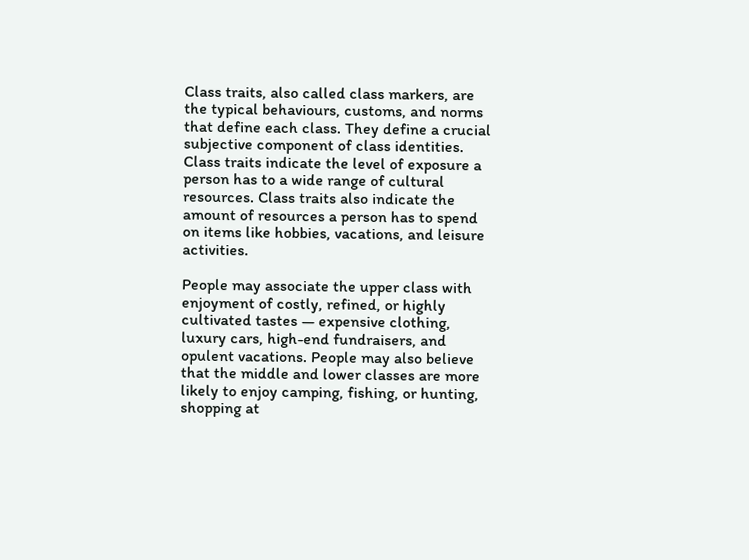Class traits, also called class markers, are the typical behaviours, customs, and norms that define each class. They define a crucial subjective component of class identities. Class traits indicate the level of exposure a person has to a wide range of cultural resources. Class traits also indicate the amount of resources a person has to spend on items like hobbies, vacations, and leisure activities.

People may associate the upper class with enjoyment of costly, refined, or highly cultivated tastes — expensive clothing, luxury cars, high-end fundraisers, and opulent vacations. People may also believe that the middle and lower classes are more likely to enjoy camping, fishing, or hunting, shopping at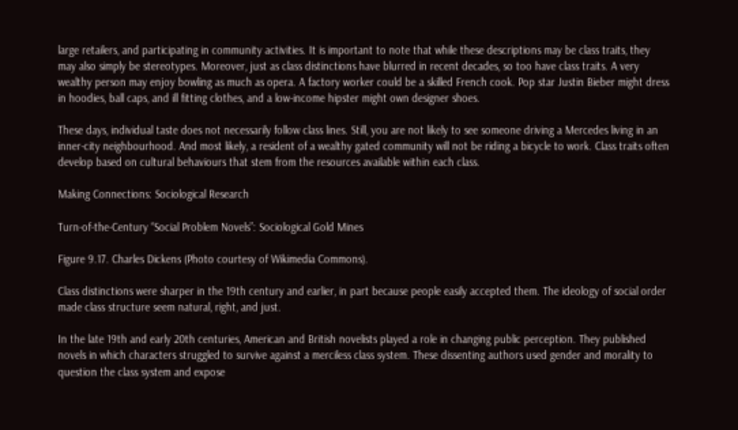large retailers, and participating in community activities. It is important to note that while these descriptions may be class traits, they may also simply be stereotypes. Moreover, just as class distinctions have blurred in recent decades, so too have class traits. A very wealthy person may enjoy bowling as much as opera. A factory worker could be a skilled French cook. Pop star Justin Bieber might dress in hoodies, ball caps, and ill fitting clothes, and a low-income hipster might own designer shoes.

These days, individual taste does not necessarily follow class lines. Still, you are not likely to see someone driving a Mercedes living in an inner-city neighbourhood. And most likely, a resident of a wealthy gated community will not be riding a bicycle to work. Class traits often develop based on cultural behaviours that stem from the resources available within each class.

Making Connections: Sociological Research

Turn-of-the-Century “Social Problem Novels”: Sociological Gold Mines

Figure 9.17. Charles Dickens (Photo courtesy of Wikimedia Commons).

Class distinctions were sharper in the 19th century and earlier, in part because people easily accepted them. The ideology of social order made class structure seem natural, right, and just.

In the late 19th and early 20th centuries, American and British novelists played a role in changing public perception. They published novels in which characters struggled to survive against a merciless class system. These dissenting authors used gender and morality to question the class system and expose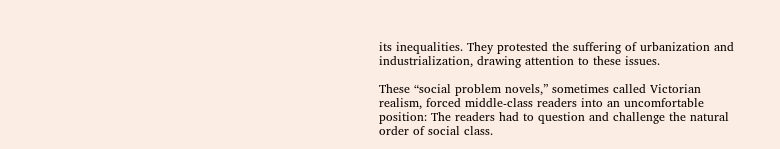its inequalities. They protested the suffering of urbanization and industrialization, drawing attention to these issues.

These “social problem novels,” sometimes called Victorian realism, forced middle-class readers into an uncomfortable position: The readers had to question and challenge the natural order of social class.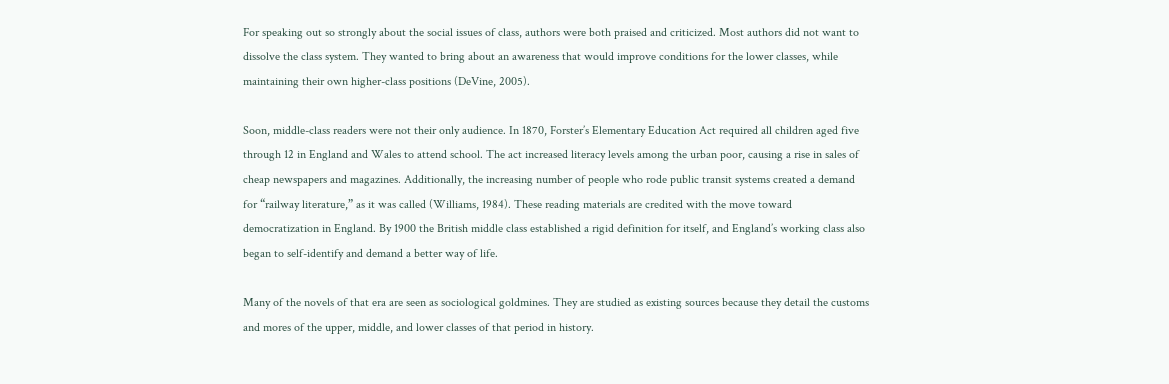For speaking out so strongly about the social issues of class, authors were both praised and criticized. Most authors did not want to dissolve the class system. They wanted to bring about an awareness that would improve conditions for the lower classes, while maintaining their own higher-class positions (DeVine, 2005).

Soon, middle-class readers were not their only audience. In 1870, Forster’s Elementary Education Act required all children aged five through 12 in England and Wales to attend school. The act increased literacy levels among the urban poor, causing a rise in sales of cheap newspapers and magazines. Additionally, the increasing number of people who rode public transit systems created a demand for “railway literature,” as it was called (Williams, 1984). These reading materials are credited with the move toward democratization in England. By 1900 the British middle class established a rigid definition for itself, and England’s working class also began to self-identify and demand a better way of life.

Many of the novels of that era are seen as sociological goldmines. They are studied as existing sources because they detail the customs and mores of the upper, middle, and lower classes of that period in history.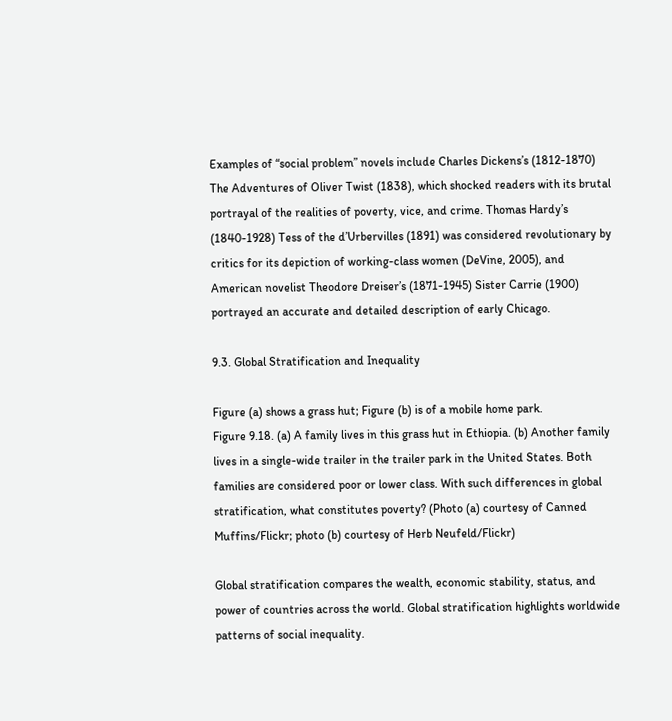Examples of “social problem” novels include Charles Dickens’s (1812-1870) The Adventures of Oliver Twist (1838), which shocked readers with its brutal portrayal of the realities of poverty, vice, and crime. Thomas Hardy’s (1840-1928) Tess of the d’Urbervilles (1891) was considered revolutionary by critics for its depiction of working-class women (DeVine, 2005), and American novelist Theodore Dreiser’s (1871-1945) Sister Carrie (1900) portrayed an accurate and detailed description of early Chicago.

9.3. Global Stratification and Inequality

Figure (a) shows a grass hut; Figure (b) is of a mobile home park.
Figure 9.18. (a) A family lives in this grass hut in Ethiopia. (b) Another family lives in a single-wide trailer in the trailer park in the United States. Both families are considered poor or lower class. With such differences in global stratification, what constitutes poverty? (Photo (a) courtesy of Canned Muffins/Flickr; photo (b) courtesy of Herb Neufeld/Flickr)

Global stratification compares the wealth, economic stability, status, and power of countries across the world. Global stratification highlights worldwide patterns of social inequality.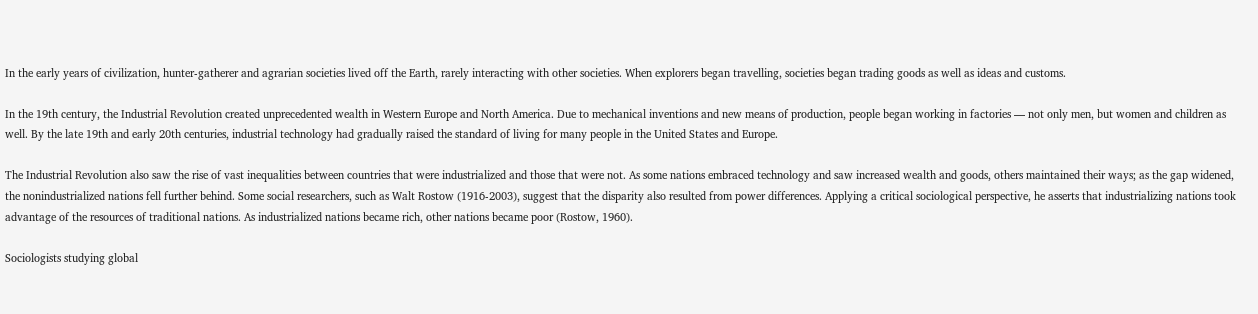In the early years of civilization, hunter-gatherer and agrarian societies lived off the Earth, rarely interacting with other societies. When explorers began travelling, societies began trading goods as well as ideas and customs.

In the 19th century, the Industrial Revolution created unprecedented wealth in Western Europe and North America. Due to mechanical inventions and new means of production, people began working in factories — not only men, but women and children as well. By the late 19th and early 20th centuries, industrial technology had gradually raised the standard of living for many people in the United States and Europe.

The Industrial Revolution also saw the rise of vast inequalities between countries that were industrialized and those that were not. As some nations embraced technology and saw increased wealth and goods, others maintained their ways; as the gap widened, the nonindustrialized nations fell further behind. Some social researchers, such as Walt Rostow (1916-2003), suggest that the disparity also resulted from power differences. Applying a critical sociological perspective, he asserts that industrializing nations took advantage of the resources of traditional nations. As industrialized nations became rich, other nations became poor (Rostow, 1960).

Sociologists studying global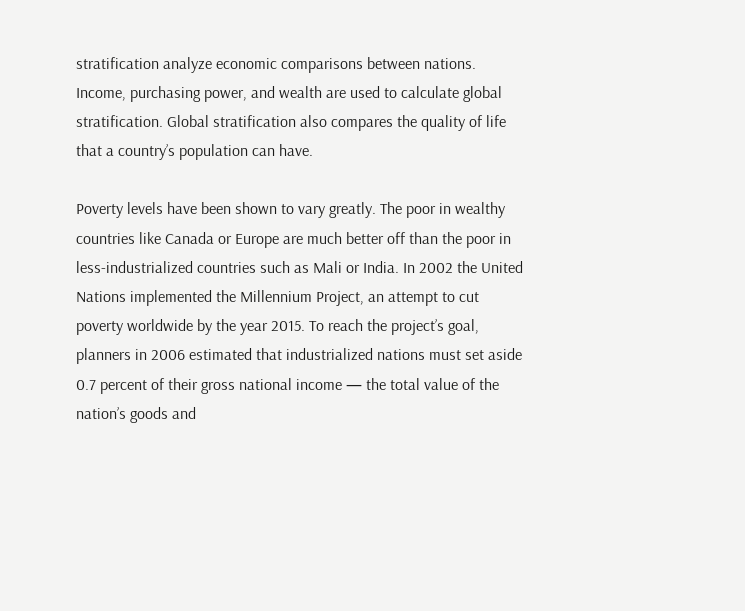stratification analyze economic comparisons between nations. Income, purchasing power, and wealth are used to calculate global stratification. Global stratification also compares the quality of life that a country’s population can have.

Poverty levels have been shown to vary greatly. The poor in wealthy countries like Canada or Europe are much better off than the poor in less-industrialized countries such as Mali or India. In 2002 the United Nations implemented the Millennium Project, an attempt to cut poverty worldwide by the year 2015. To reach the project’s goal, planners in 2006 estimated that industrialized nations must set aside 0.7 percent of their gross national income — the total value of the nation’s goods and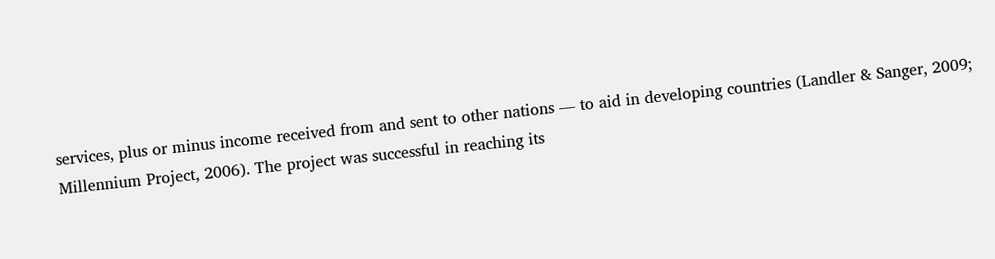services, plus or minus income received from and sent to other nations — to aid in developing countries (Landler & Sanger, 2009; Millennium Project, 2006). The project was successful in reaching its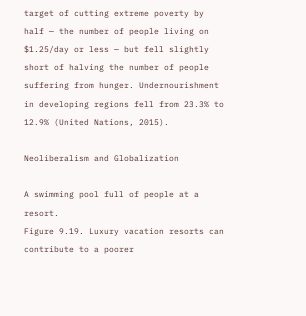target of cutting extreme poverty by half — the number of people living on $1.25/day or less — but fell slightly short of halving the number of people suffering from hunger. Undernourishment in developing regions fell from 23.3% to 12.9% (United Nations, 2015).

Neoliberalism and Globalization

A swimming pool full of people at a resort.
Figure 9.19. Luxury vacation resorts can contribute to a poorer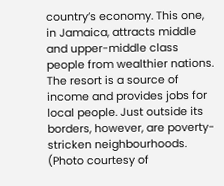country’s economy. This one, in Jamaica, attracts middle and upper-middle class people from wealthier nations. The resort is a source of income and provides jobs for local people. Just outside its borders, however, are poverty-stricken neighbourhoods. (Photo courtesy of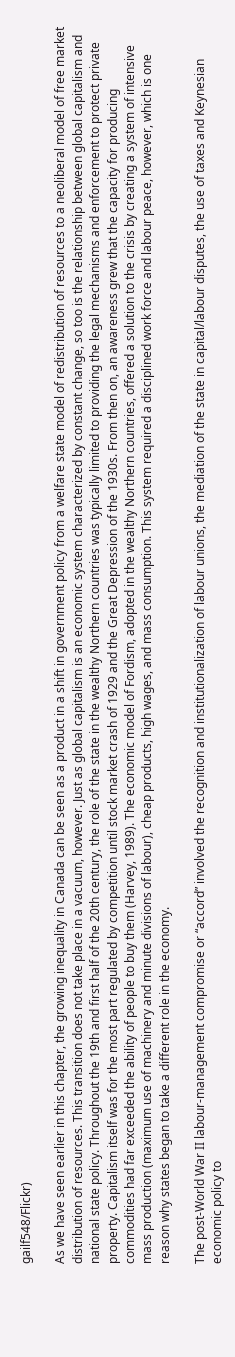gailf548/Flickr)

As we have seen earlier in this chapter, the growing inequality in Canada can be seen as a product in a shift in government policy from a welfare state model of redistribution of resources to a neoliberal model of free market distribution of resources. This transition does not take place in a vacuum, however. Just as global capitalism is an economic system characterized by constant change, so too is the relationship between global capitalism and national state policy. Throughout the 19th and first half of the 20th century, the role of the state in the wealthy Northern countries was typically limited to providing the legal mechanisms and enforcement to protect private property. Capitalism itself was for the most part regulated by competition until stock market crash of 1929 and the Great Depression of the 1930s. From then on, an awareness grew that the capacity for producing commodities had far exceeded the ability of people to buy them (Harvey, 1989). The economic model of Fordism, adopted in the wealthy Northern countries, offered a solution to the crisis by creating a system of intensive mass production (maximum use of machinery and minute divisions of labour), cheap products, high wages, and mass consumption. This system required a disciplined work force and labour peace, however, which is one reason why states began to take a different role in the economy.

The post-World War II labour-management compromise or “accord” involved the recognition and institutionalization of labour unions, the mediation of the state in capital/labour disputes, the use of taxes and Keynesian economic policy to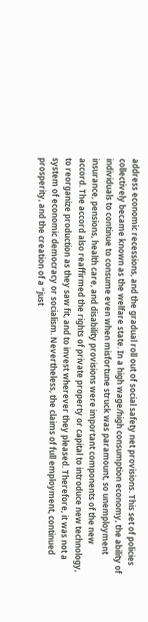address economic recessions, and the gradual roll out of social safety net provisions. This set of policies collectively became known as the welfare state. In a high wage/high consumption economy, the ability of individuals to continue to consume even when misfortune struck was paramount, so unemployment insurance, pensions, health care, and disability provisions were important components of the new accord. The accord also reaffirmed the rights of private property or capital to introduce new technology, to reorganize production as they saw fit, and to invest wherever they pleased. Therefore, it was not a system of economic democracy or socialism. Nevertheless, the claims of full employment, continued prosperity, and the creation of a “just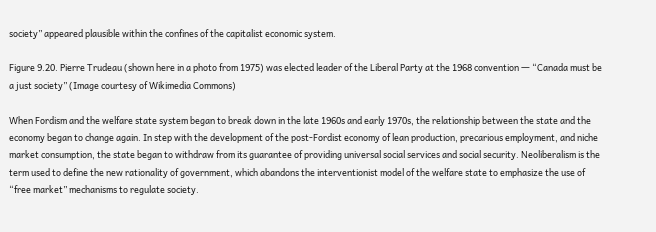society” appeared plausible within the confines of the capitalist economic system.

Figure 9.20. Pierre Trudeau (shown here in a photo from 1975) was elected leader of the Liberal Party at the 1968 convention ― “Canada must be a just society” (Image courtesy of Wikimedia Commons)

When Fordism and the welfare state system began to break down in the late 1960s and early 1970s, the relationship between the state and the economy began to change again. In step with the development of the post-Fordist economy of lean production, precarious employment, and niche market consumption, the state began to withdraw from its guarantee of providing universal social services and social security. Neoliberalism is the term used to define the new rationality of government, which abandons the interventionist model of the welfare state to emphasize the use of “free market” mechanisms to regulate society.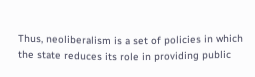Thus, neoliberalism is a set of policies in which the state reduces its role in providing public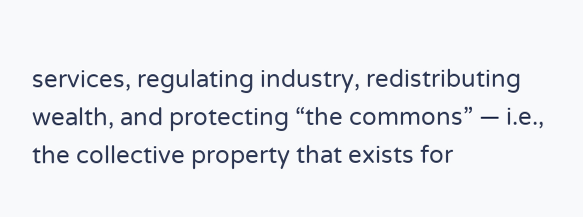services, regulating industry, redistributing wealth, and protecting “the commons” — i.e., the collective property that exists for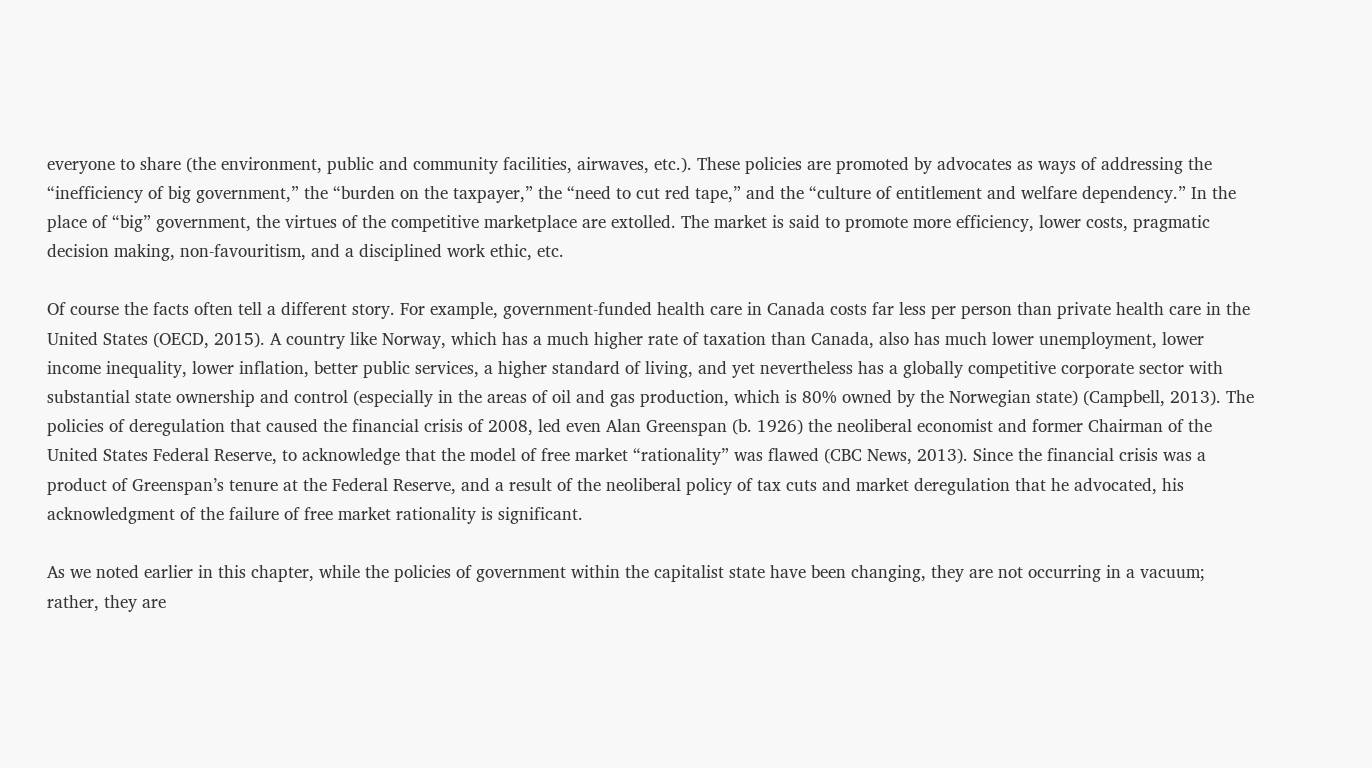everyone to share (the environment, public and community facilities, airwaves, etc.). These policies are promoted by advocates as ways of addressing the “inefficiency of big government,” the “burden on the taxpayer,” the “need to cut red tape,” and the “culture of entitlement and welfare dependency.” In the place of “big” government, the virtues of the competitive marketplace are extolled. The market is said to promote more efficiency, lower costs, pragmatic decision making, non-favouritism, and a disciplined work ethic, etc.

Of course the facts often tell a different story. For example, government-funded health care in Canada costs far less per person than private health care in the United States (OECD, 2015). A country like Norway, which has a much higher rate of taxation than Canada, also has much lower unemployment, lower income inequality, lower inflation, better public services, a higher standard of living, and yet nevertheless has a globally competitive corporate sector with substantial state ownership and control (especially in the areas of oil and gas production, which is 80% owned by the Norwegian state) (Campbell, 2013). The policies of deregulation that caused the financial crisis of 2008, led even Alan Greenspan (b. 1926) the neoliberal economist and former Chairman of the United States Federal Reserve, to acknowledge that the model of free market “rationality” was flawed (CBC News, 2013). Since the financial crisis was a product of Greenspan’s tenure at the Federal Reserve, and a result of the neoliberal policy of tax cuts and market deregulation that he advocated, his acknowledgment of the failure of free market rationality is significant.

As we noted earlier in this chapter, while the policies of government within the capitalist state have been changing, they are not occurring in a vacuum; rather, they are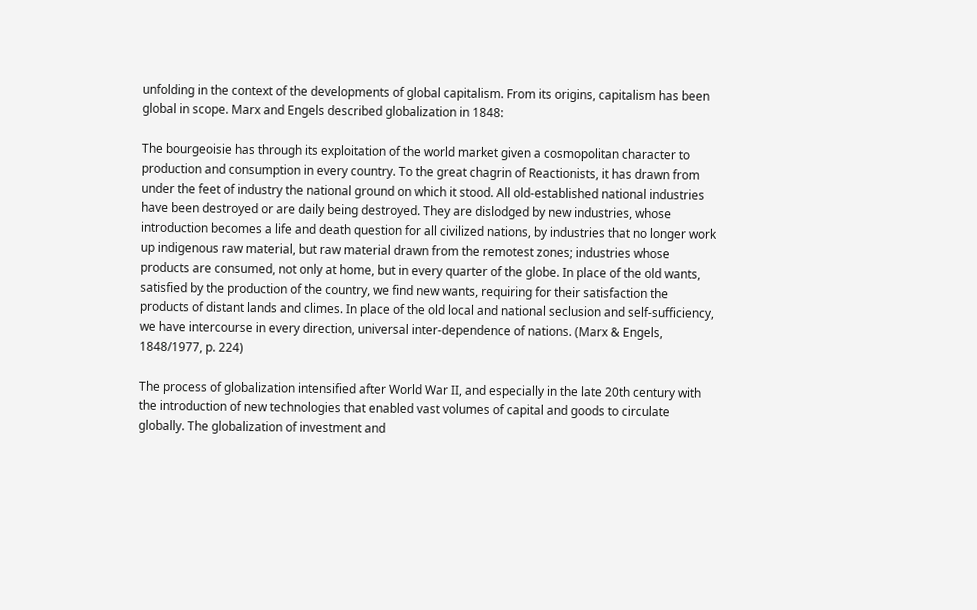unfolding in the context of the developments of global capitalism. From its origins, capitalism has been global in scope. Marx and Engels described globalization in 1848:

The bourgeoisie has through its exploitation of the world market given a cosmopolitan character to production and consumption in every country. To the great chagrin of Reactionists, it has drawn from under the feet of industry the national ground on which it stood. All old-established national industries have been destroyed or are daily being destroyed. They are dislodged by new industries, whose introduction becomes a life and death question for all civilized nations, by industries that no longer work up indigenous raw material, but raw material drawn from the remotest zones; industries whose products are consumed, not only at home, but in every quarter of the globe. In place of the old wants, satisfied by the production of the country, we find new wants, requiring for their satisfaction the products of distant lands and climes. In place of the old local and national seclusion and self-sufficiency, we have intercourse in every direction, universal inter-dependence of nations. (Marx & Engels, 1848/1977, p. 224)

The process of globalization intensified after World War II, and especially in the late 20th century with the introduction of new technologies that enabled vast volumes of capital and goods to circulate globally. The globalization of investment and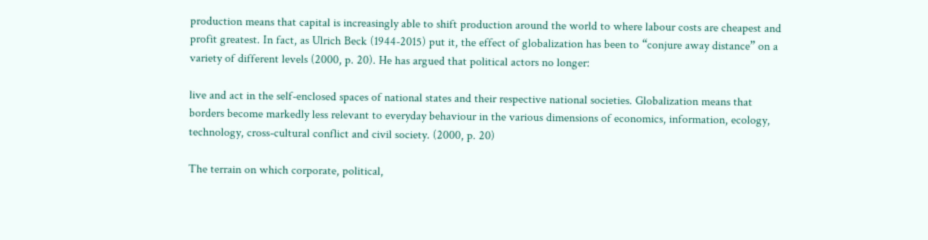production means that capital is increasingly able to shift production around the world to where labour costs are cheapest and profit greatest. In fact, as Ulrich Beck (1944-2015) put it, the effect of globalization has been to “conjure away distance” on a variety of different levels (2000, p. 20). He has argued that political actors no longer:

live and act in the self-enclosed spaces of national states and their respective national societies. Globalization means that borders become markedly less relevant to everyday behaviour in the various dimensions of economics, information, ecology, technology, cross-cultural conflict and civil society. (2000, p. 20)

The terrain on which corporate, political,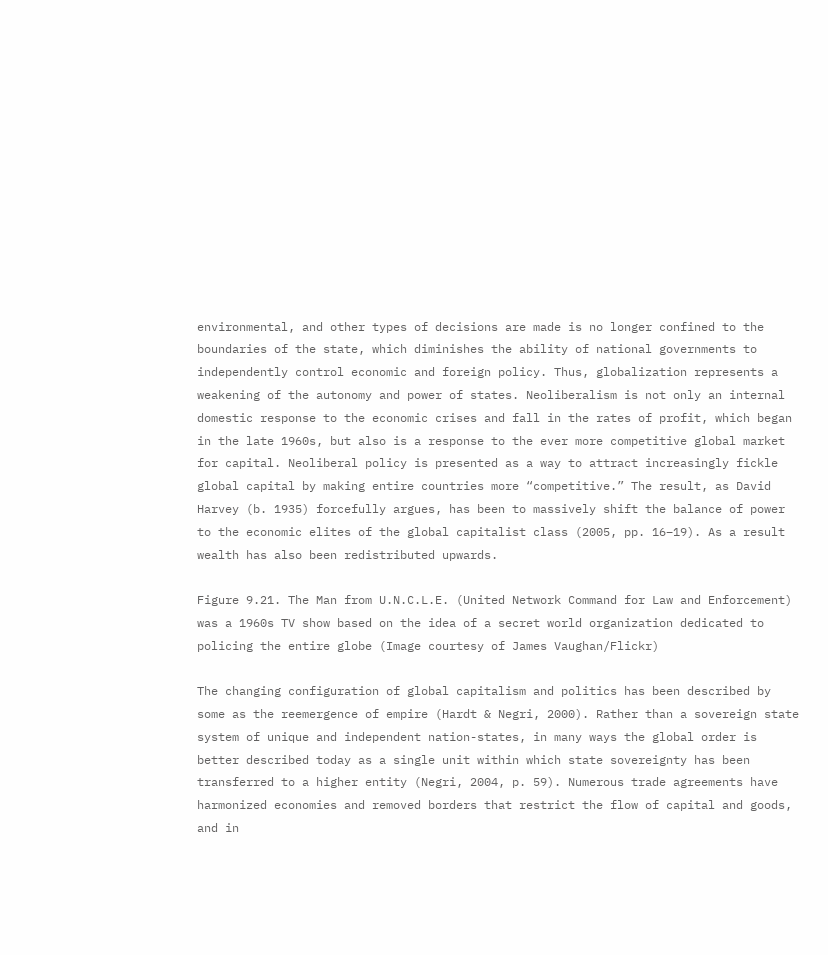environmental, and other types of decisions are made is no longer confined to the boundaries of the state, which diminishes the ability of national governments to independently control economic and foreign policy. Thus, globalization represents a weakening of the autonomy and power of states. Neoliberalism is not only an internal domestic response to the economic crises and fall in the rates of profit, which began in the late 1960s, but also is a response to the ever more competitive global market for capital. Neoliberal policy is presented as a way to attract increasingly fickle global capital by making entire countries more “competitive.” The result, as David Harvey (b. 1935) forcefully argues, has been to massively shift the balance of power to the economic elites of the global capitalist class (2005, pp. 16–19). As a result wealth has also been redistributed upwards.

Figure 9.21. The Man from U.N.C.L.E. (United Network Command for Law and Enforcement) was a 1960s TV show based on the idea of a secret world organization dedicated to policing the entire globe (Image courtesy of James Vaughan/Flickr)

The changing configuration of global capitalism and politics has been described by some as the reemergence of empire (Hardt & Negri, 2000). Rather than a sovereign state system of unique and independent nation-states, in many ways the global order is better described today as a single unit within which state sovereignty has been transferred to a higher entity (Negri, 2004, p. 59). Numerous trade agreements have harmonized economies and removed borders that restrict the flow of capital and goods, and in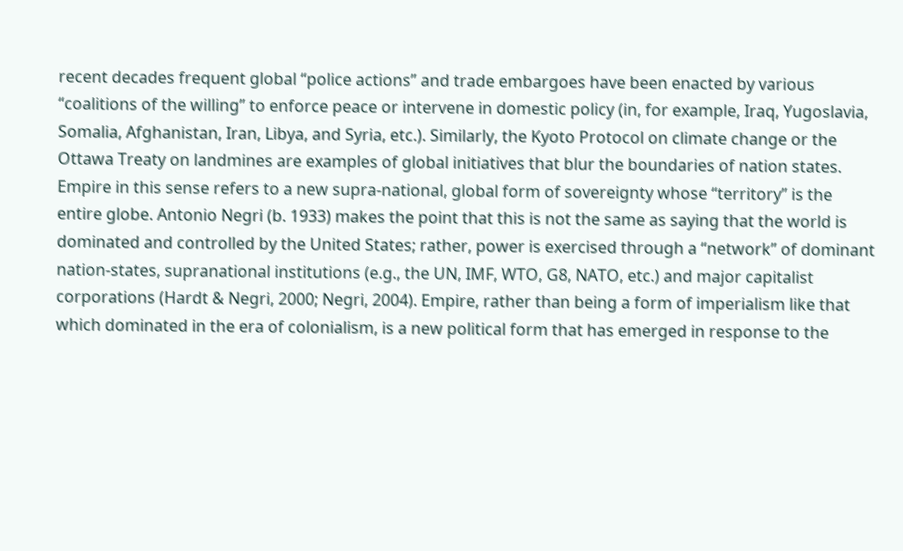recent decades frequent global “police actions” and trade embargoes have been enacted by various “coalitions of the willing” to enforce peace or intervene in domestic policy (in, for example, Iraq, Yugoslavia, Somalia, Afghanistan, Iran, Libya, and Syria, etc.). Similarly, the Kyoto Protocol on climate change or the Ottawa Treaty on landmines are examples of global initiatives that blur the boundaries of nation states. Empire in this sense refers to a new supra-national, global form of sovereignty whose “territory” is the entire globe. Antonio Negri (b. 1933) makes the point that this is not the same as saying that the world is dominated and controlled by the United States; rather, power is exercised through a “network” of dominant nation-states, supranational institutions (e.g., the UN, IMF, WTO, G8, NATO, etc.) and major capitalist corporations (Hardt & Negri, 2000; Negri, 2004). Empire, rather than being a form of imperialism like that which dominated in the era of colonialism, is a new political form that has emerged in response to the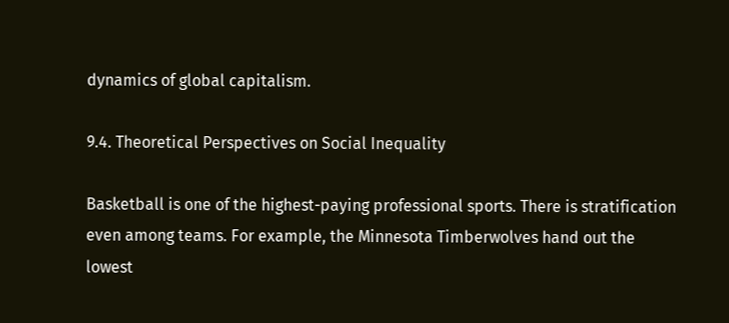dynamics of global capitalism.

9.4. Theoretical Perspectives on Social Inequality

Basketball is one of the highest-paying professional sports. There is stratification even among teams. For example, the Minnesota Timberwolves hand out the lowest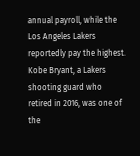annual payroll, while the Los Angeles Lakers reportedly pay the highest. Kobe Bryant, a Lakers shooting guard who retired in 2016, was one of the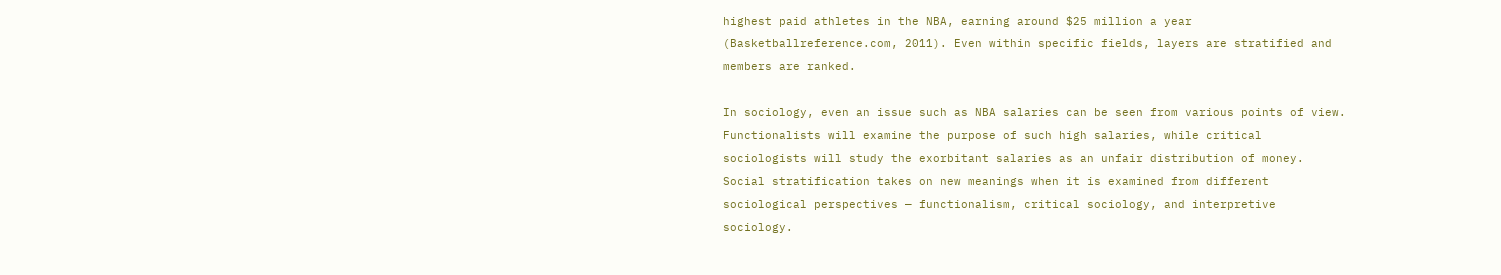highest paid athletes in the NBA, earning around $25 million a year (Basketballreference.com, 2011). Even within specific fields, layers are stratified and members are ranked.

In sociology, even an issue such as NBA salaries can be seen from various points of view. Functionalists will examine the purpose of such high salaries, while critical sociologists will study the exorbitant salaries as an unfair distribution of money. Social stratification takes on new meanings when it is examined from different sociological perspectives — functionalism, critical sociology, and interpretive sociology.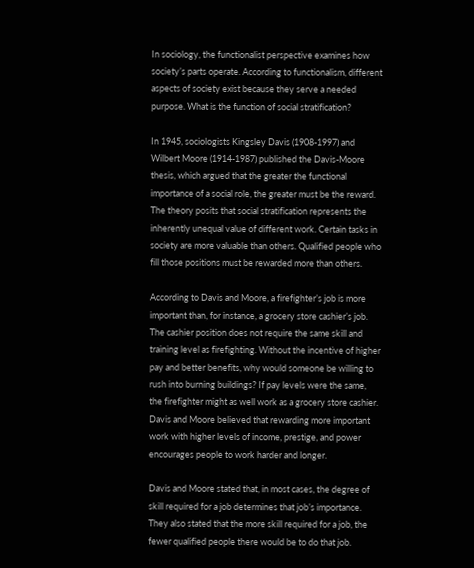In sociology, the functionalist perspective examines how society’s parts operate. According to functionalism, different aspects of society exist because they serve a needed purpose. What is the function of social stratification?

In 1945, sociologists Kingsley Davis (1908-1997) and Wilbert Moore (1914-1987) published the Davis-Moore thesis, which argued that the greater the functional importance of a social role, the greater must be the reward. The theory posits that social stratification represents the inherently unequal value of different work. Certain tasks in society are more valuable than others. Qualified people who fill those positions must be rewarded more than others.

According to Davis and Moore, a firefighter’s job is more important than, for instance, a grocery store cashier’s job. The cashier position does not require the same skill and training level as firefighting. Without the incentive of higher pay and better benefits, why would someone be willing to rush into burning buildings? If pay levels were the same, the firefighter might as well work as a grocery store cashier. Davis and Moore believed that rewarding more important work with higher levels of income, prestige, and power encourages people to work harder and longer.

Davis and Moore stated that, in most cases, the degree of skill required for a job determines that job’s importance. They also stated that the more skill required for a job, the fewer qualified people there would be to do that job.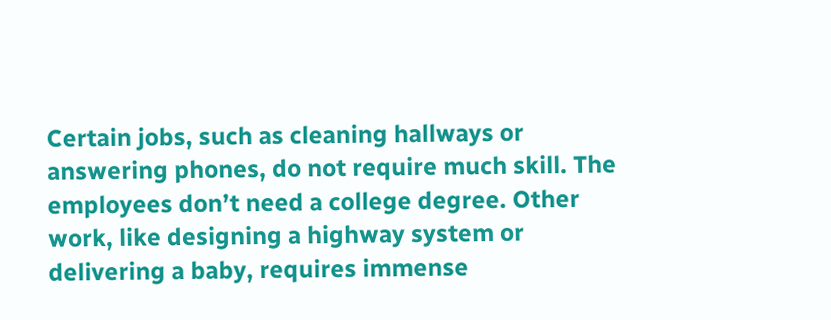Certain jobs, such as cleaning hallways or answering phones, do not require much skill. The employees don’t need a college degree. Other work, like designing a highway system or delivering a baby, requires immense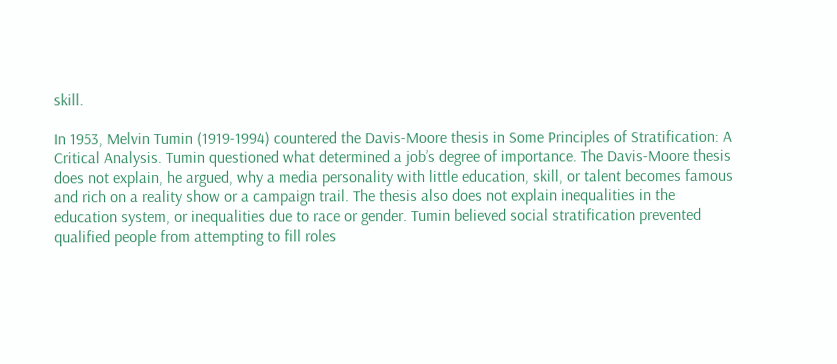skill.

In 1953, Melvin Tumin (1919-1994) countered the Davis-Moore thesis in Some Principles of Stratification: A Critical Analysis. Tumin questioned what determined a job’s degree of importance. The Davis-Moore thesis does not explain, he argued, why a media personality with little education, skill, or talent becomes famous and rich on a reality show or a campaign trail. The thesis also does not explain inequalities in the education system, or inequalities due to race or gender. Tumin believed social stratification prevented qualified people from attempting to fill roles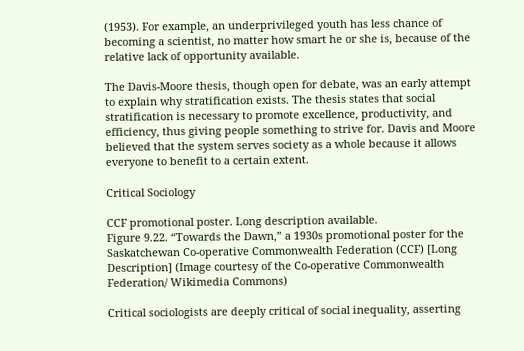(1953). For example, an underprivileged youth has less chance of becoming a scientist, no matter how smart he or she is, because of the relative lack of opportunity available.

The Davis-Moore thesis, though open for debate, was an early attempt to explain why stratification exists. The thesis states that social stratification is necessary to promote excellence, productivity, and efficiency, thus giving people something to strive for. Davis and Moore believed that the system serves society as a whole because it allows everyone to benefit to a certain extent.

Critical Sociology

CCF promotional poster. Long description available.
Figure 9.22. “Towards the Dawn,” a 1930s promotional poster for the Saskatchewan Co-operative Commonwealth Federation (CCF) [Long Description] (Image courtesy of the Co-operative Commonwealth Federation/ Wikimedia Commons)

Critical sociologists are deeply critical of social inequality, asserting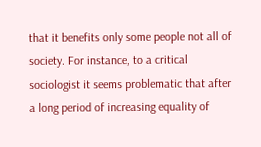that it benefits only some people not all of society. For instance, to a critical sociologist it seems problematic that after a long period of increasing equality of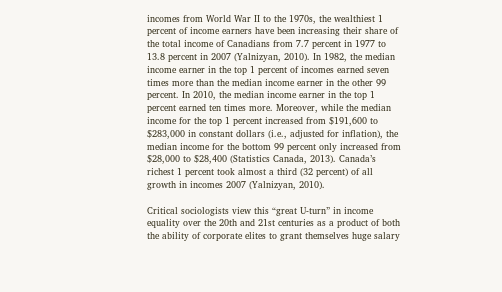incomes from World War II to the 1970s, the wealthiest 1 percent of income earners have been increasing their share of the total income of Canadians from 7.7 percent in 1977 to 13.8 percent in 2007 (Yalnizyan, 2010). In 1982, the median income earner in the top 1 percent of incomes earned seven times more than the median income earner in the other 99 percent. In 2010, the median income earner in the top 1 percent earned ten times more. Moreover, while the median income for the top 1 percent increased from $191,600 to $283,000 in constant dollars (i.e., adjusted for inflation), the median income for the bottom 99 percent only increased from $28,000 to $28,400 (Statistics Canada, 2013). Canada’s richest 1 percent took almost a third (32 percent) of all growth in incomes 2007 (Yalnizyan, 2010).

Critical sociologists view this “great U-turn” in income equality over the 20th and 21st centuries as a product of both the ability of corporate elites to grant themselves huge salary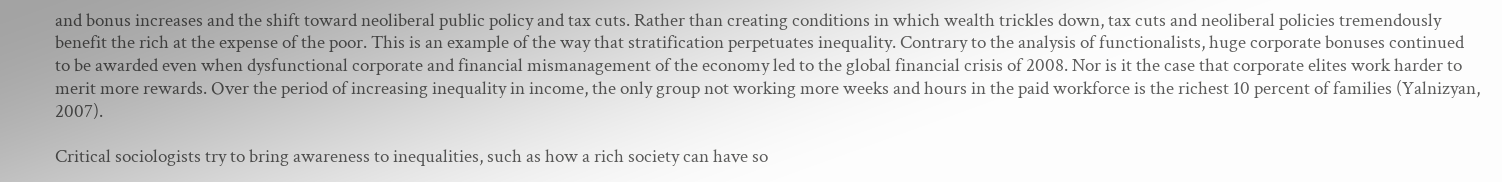and bonus increases and the shift toward neoliberal public policy and tax cuts. Rather than creating conditions in which wealth trickles down, tax cuts and neoliberal policies tremendously benefit the rich at the expense of the poor. This is an example of the way that stratification perpetuates inequality. Contrary to the analysis of functionalists, huge corporate bonuses continued to be awarded even when dysfunctional corporate and financial mismanagement of the economy led to the global financial crisis of 2008. Nor is it the case that corporate elites work harder to merit more rewards. Over the period of increasing inequality in income, the only group not working more weeks and hours in the paid workforce is the richest 10 percent of families (Yalnizyan, 2007).

Critical sociologists try to bring awareness to inequalities, such as how a rich society can have so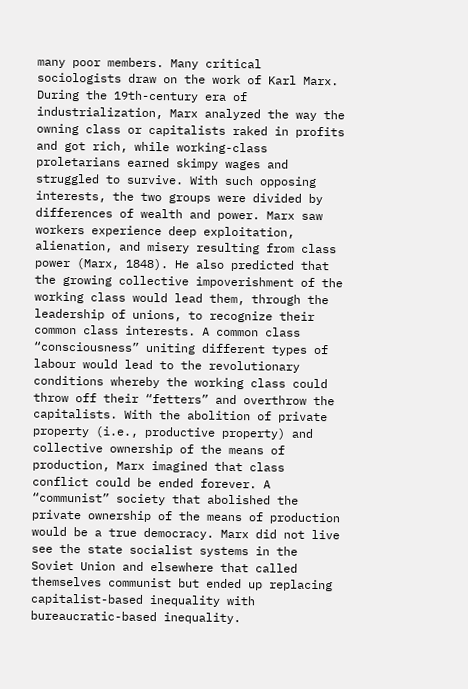many poor members. Many critical sociologists draw on the work of Karl Marx. During the 19th-century era of industrialization, Marx analyzed the way the owning class or capitalists raked in profits and got rich, while working-class proletarians earned skimpy wages and struggled to survive. With such opposing interests, the two groups were divided by differences of wealth and power. Marx saw workers experience deep exploitation, alienation, and misery resulting from class power (Marx, 1848). He also predicted that the growing collective impoverishment of the working class would lead them, through the leadership of unions, to recognize their common class interests. A common class “consciousness” uniting different types of labour would lead to the revolutionary conditions whereby the working class could throw off their “fetters” and overthrow the capitalists. With the abolition of private property (i.e., productive property) and collective ownership of the means of production, Marx imagined that class conflict could be ended forever. A “communist” society that abolished the private ownership of the means of production would be a true democracy. Marx did not live see the state socialist systems in the Soviet Union and elsewhere that called themselves communist but ended up replacing capitalist-based inequality with bureaucratic-based inequality.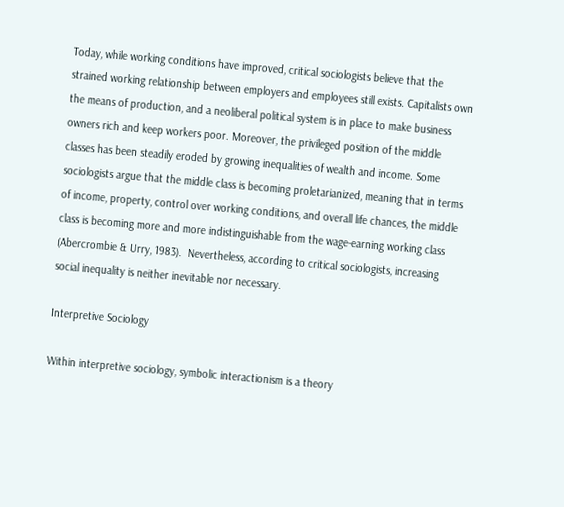Today, while working conditions have improved, critical sociologists believe that the strained working relationship between employers and employees still exists. Capitalists own the means of production, and a neoliberal political system is in place to make business owners rich and keep workers poor. Moreover, the privileged position of the middle classes has been steadily eroded by growing inequalities of wealth and income. Some sociologists argue that the middle class is becoming proletarianized, meaning that in terms of income, property, control over working conditions, and overall life chances, the middle class is becoming more and more indistinguishable from the wage-earning working class (Abercrombie & Urry, 1983).  Nevertheless, according to critical sociologists, increasing social inequality is neither inevitable nor necessary.

Interpretive Sociology

Within interpretive sociology, symbolic interactionism is a theory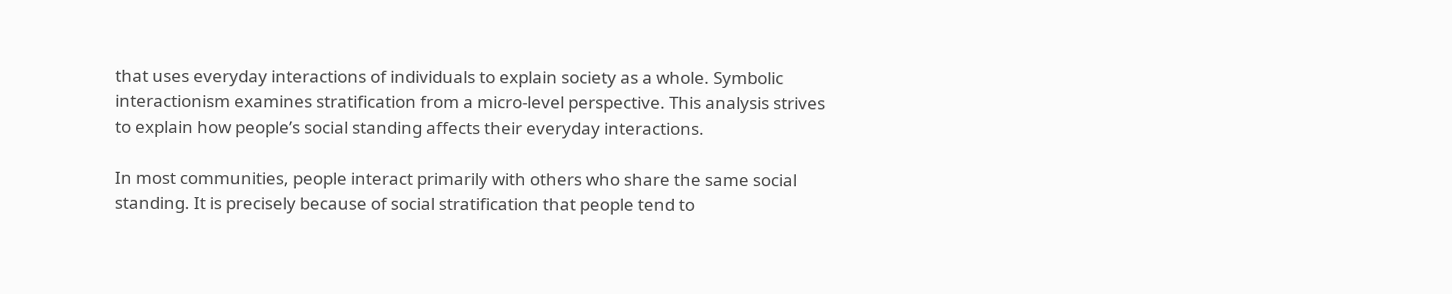that uses everyday interactions of individuals to explain society as a whole. Symbolic interactionism examines stratification from a micro-level perspective. This analysis strives to explain how people’s social standing affects their everyday interactions.

In most communities, people interact primarily with others who share the same social standing. It is precisely because of social stratification that people tend to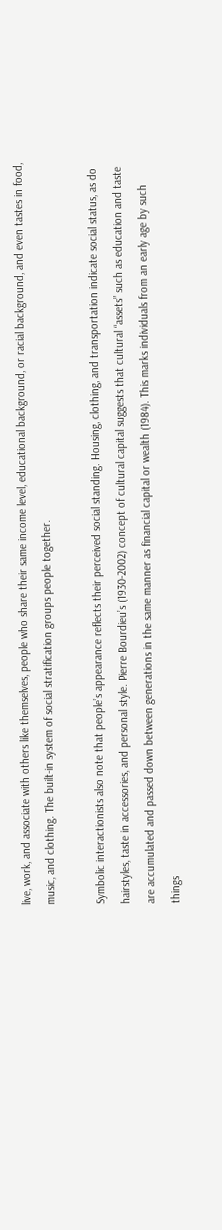live, work, and associate with others like themselves, people who share their same income level, educational background, or racial background, and even tastes in food, music, and clothing. The built-in system of social stratification groups people together.

Symbolic interactionists also note that people’s appearance reflects their perceived social standing. Housing, clothing, and transportation indicate social status, as do hairstyles, taste in accessories, and personal style. Pierre Bourdieu’s (1930-2002) concept of cultural capital suggests that cultural “assets” such as education and taste are accumulated and passed down between generations in the same manner as financial capital or wealth (1984). This marks individuals from an early age by such things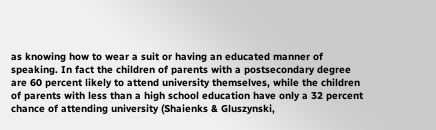as knowing how to wear a suit or having an educated manner of speaking. In fact the children of parents with a postsecondary degree are 60 percent likely to attend university themselves, while the children of parents with less than a high school education have only a 32 percent chance of attending university (Shaienks & Gluszynski,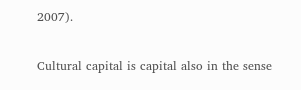2007).

Cultural capital is capital also in the sense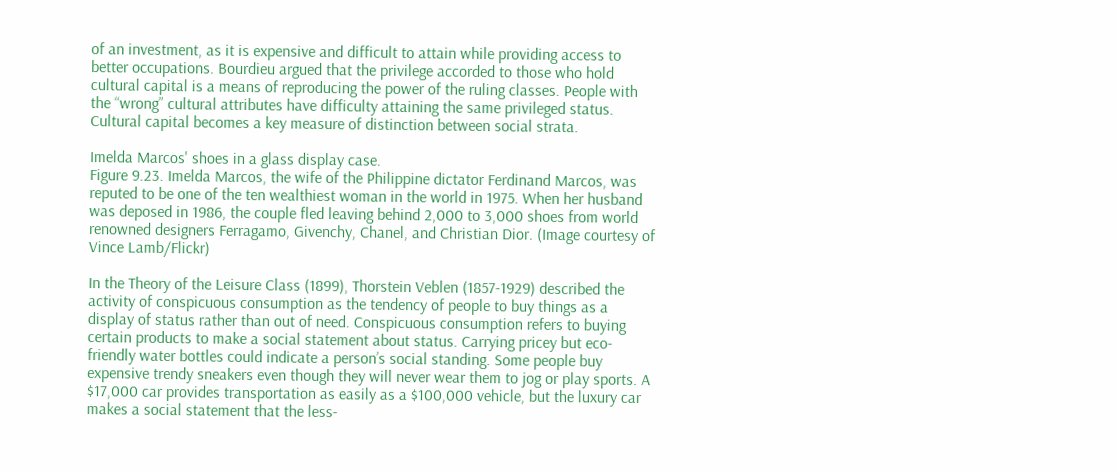of an investment, as it is expensive and difficult to attain while providing access to better occupations. Bourdieu argued that the privilege accorded to those who hold cultural capital is a means of reproducing the power of the ruling classes. People with the “wrong” cultural attributes have difficulty attaining the same privileged status. Cultural capital becomes a key measure of distinction between social strata.

Imelda Marcos' shoes in a glass display case.
Figure 9.23. Imelda Marcos, the wife of the Philippine dictator Ferdinand Marcos, was reputed to be one of the ten wealthiest woman in the world in 1975. When her husband was deposed in 1986, the couple fled leaving behind 2,000 to 3,000 shoes from world renowned designers Ferragamo, Givenchy, Chanel, and Christian Dior. (Image courtesy of Vince Lamb/Flickr)

In the Theory of the Leisure Class (1899), Thorstein Veblen (1857-1929) described the activity of conspicuous consumption as the tendency of people to buy things as a display of status rather than out of need. Conspicuous consumption refers to buying certain products to make a social statement about status. Carrying pricey but eco-friendly water bottles could indicate a person’s social standing. Some people buy expensive trendy sneakers even though they will never wear them to jog or play sports. A $17,000 car provides transportation as easily as a $100,000 vehicle, but the luxury car makes a social statement that the less-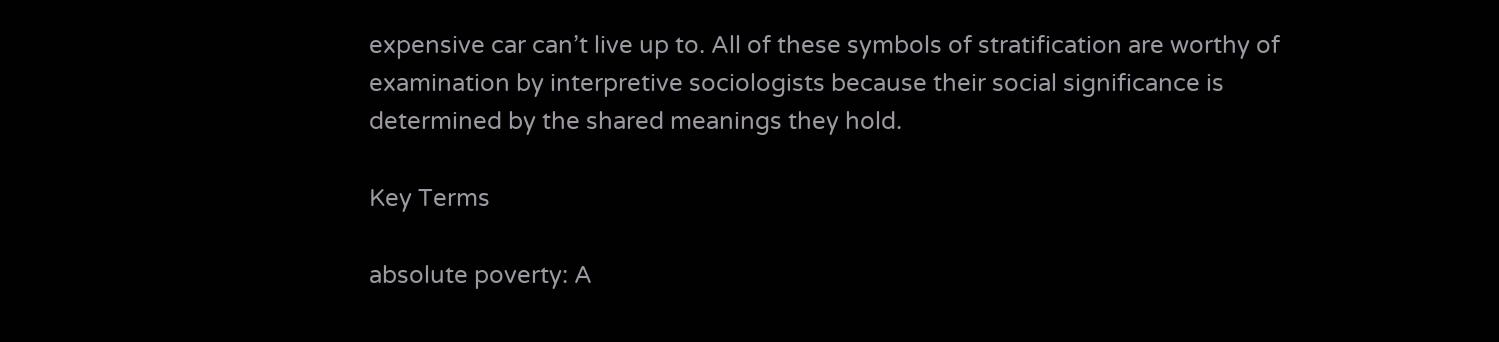expensive car can’t live up to. All of these symbols of stratification are worthy of examination by interpretive sociologists because their social significance is determined by the shared meanings they hold.

Key Terms

absolute poverty: A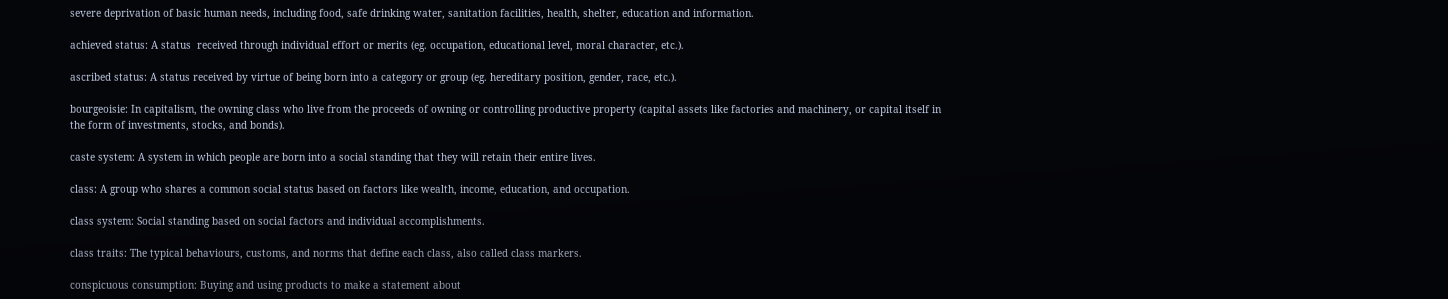severe deprivation of basic human needs, including food, safe drinking water, sanitation facilities, health, shelter, education and information.

achieved status: A status  received through individual effort or merits (eg. occupation, educational level, moral character, etc.).

ascribed status: A status received by virtue of being born into a category or group (eg. hereditary position, gender, race, etc.).

bourgeoisie: In capitalism, the owning class who live from the proceeds of owning or controlling productive property (capital assets like factories and machinery, or capital itself in the form of investments, stocks, and bonds).

caste system: A system in which people are born into a social standing that they will retain their entire lives.

class: A group who shares a common social status based on factors like wealth, income, education, and occupation.

class system: Social standing based on social factors and individual accomplishments.

class traits: The typical behaviours, customs, and norms that define each class, also called class markers.

conspicuous consumption: Buying and using products to make a statement about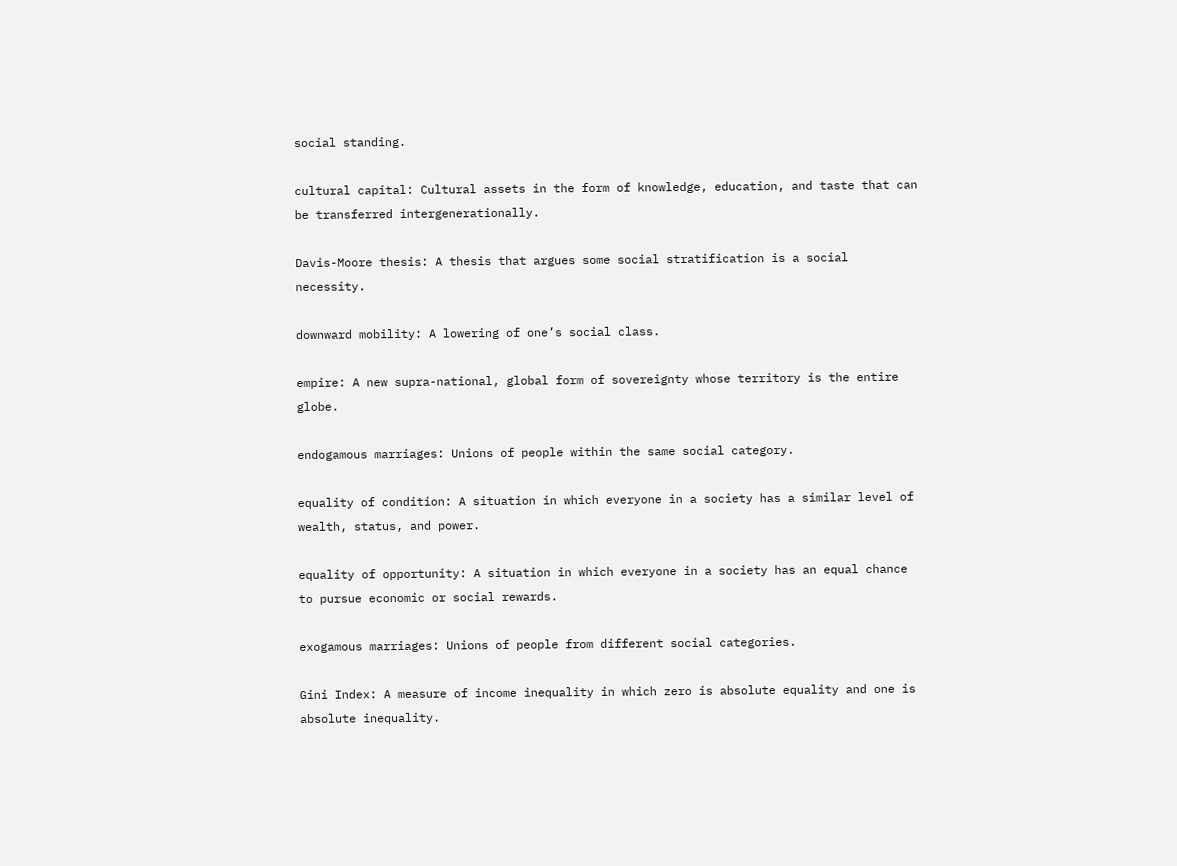social standing.

cultural capital: Cultural assets in the form of knowledge, education, and taste that can be transferred intergenerationally.

Davis-Moore thesis: A thesis that argues some social stratification is a social necessity.

downward mobility: A lowering of one’s social class.

empire: A new supra-national, global form of sovereignty whose territory is the entire globe.

endogamous marriages: Unions of people within the same social category.

equality of condition: A situation in which everyone in a society has a similar level of wealth, status, and power.

equality of opportunity: A situation in which everyone in a society has an equal chance to pursue economic or social rewards.

exogamous marriages: Unions of people from different social categories.

Gini Index: A measure of income inequality in which zero is absolute equality and one is absolute inequality.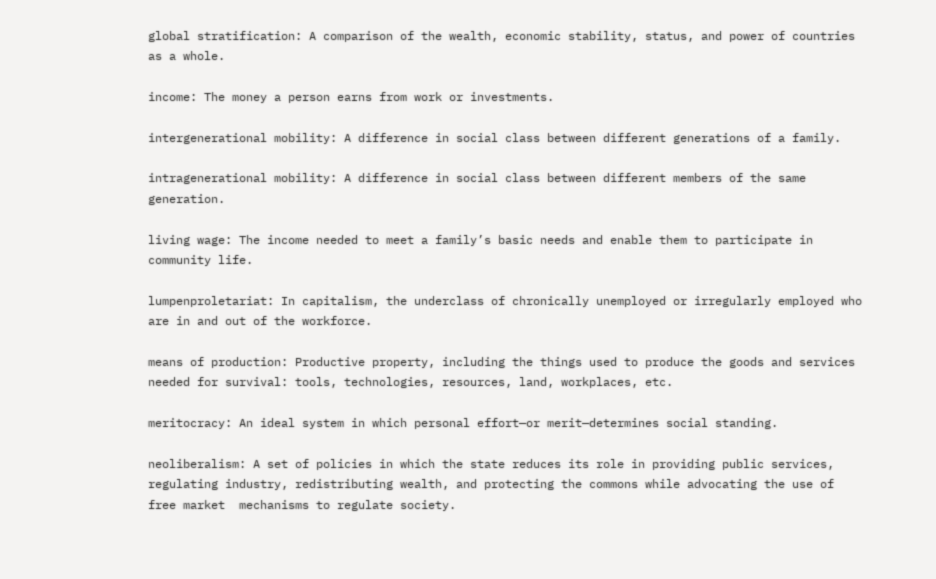global stratification: A comparison of the wealth, economic stability, status, and power of countries as a whole.

income: The money a person earns from work or investments.

intergenerational mobility: A difference in social class between different generations of a family.

intragenerational mobility: A difference in social class between different members of the same generation.

living wage: The income needed to meet a family’s basic needs and enable them to participate in community life.

lumpenproletariat: In capitalism, the underclass of chronically unemployed or irregularly employed who are in and out of the workforce.

means of production: Productive property, including the things used to produce the goods and services needed for survival: tools, technologies, resources, land, workplaces, etc.

meritocracy: An ideal system in which personal effort—or merit—determines social standing.

neoliberalism: A set of policies in which the state reduces its role in providing public services, regulating industry, redistributing wealth, and protecting the commons while advocating the use of  free market  mechanisms to regulate society.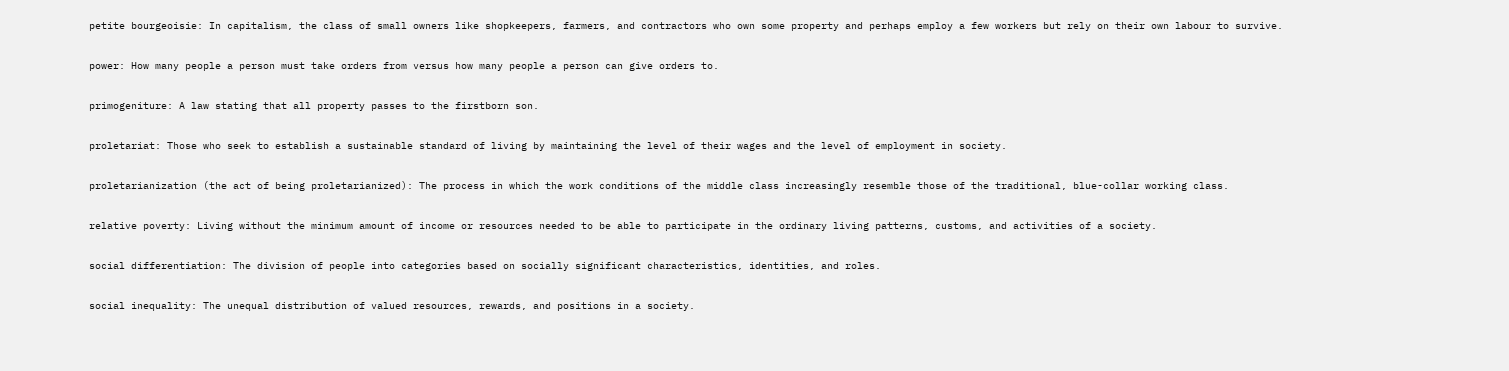petite bourgeoisie: In capitalism, the class of small owners like shopkeepers, farmers, and contractors who own some property and perhaps employ a few workers but rely on their own labour to survive.

power: How many people a person must take orders from versus how many people a person can give orders to.

primogeniture: A law stating that all property passes to the firstborn son.

proletariat: Those who seek to establish a sustainable standard of living by maintaining the level of their wages and the level of employment in society.

proletarianization (the act of being proletarianized): The process in which the work conditions of the middle class increasingly resemble those of the traditional, blue-collar working class.

relative poverty: Living without the minimum amount of income or resources needed to be able to participate in the ordinary living patterns, customs, and activities of a society.

social differentiation: The division of people into categories based on socially significant characteristics, identities, and roles.

social inequality: The unequal distribution of valued resources, rewards, and positions in a society.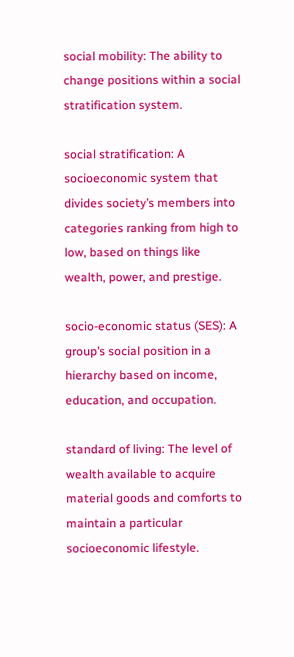social mobility: The ability to change positions within a social stratification system.

social stratification: A socioeconomic system that divides society’s members into categories ranking from high to low, based on things like wealth, power, and prestige.

socio-economic status (SES): A group’s social position in a hierarchy based on income, education, and occupation.

standard of living: The level of wealth available to acquire material goods and comforts to maintain a particular socioeconomic lifestyle.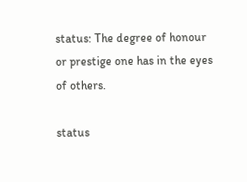status: The degree of honour or prestige one has in the eyes of others.

status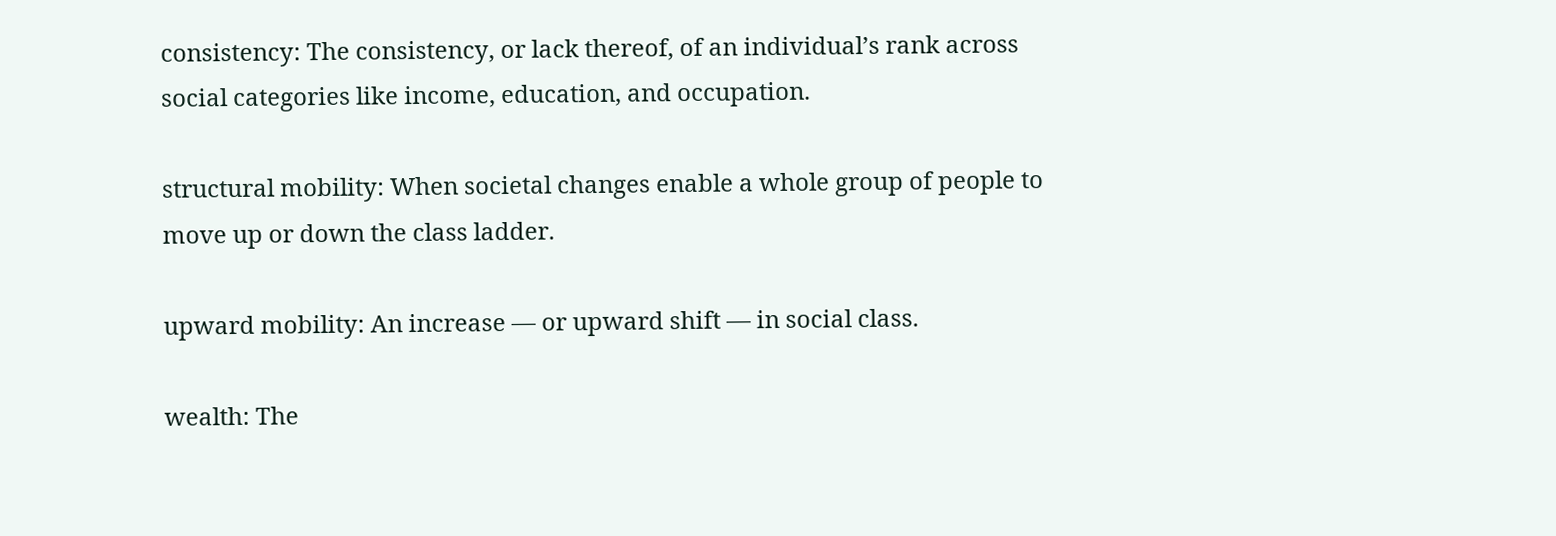consistency: The consistency, or lack thereof, of an individual’s rank across social categories like income, education, and occupation.

structural mobility: When societal changes enable a whole group of people to move up or down the class ladder.

upward mobility: An increase — or upward shift — in social class.

wealth: The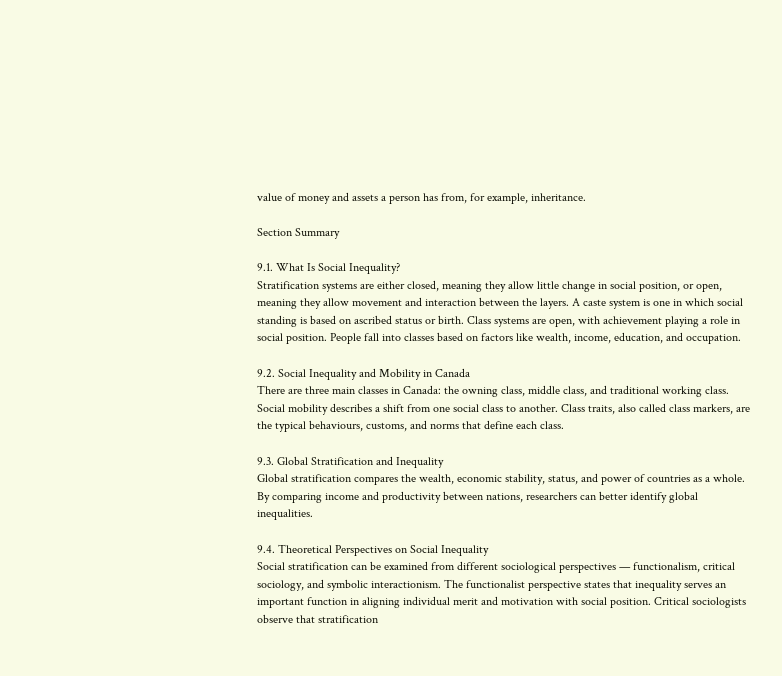value of money and assets a person has from, for example, inheritance.

Section Summary

9.1. What Is Social Inequality?
Stratification systems are either closed, meaning they allow little change in social position, or open, meaning they allow movement and interaction between the layers. A caste system is one in which social standing is based on ascribed status or birth. Class systems are open, with achievement playing a role in social position. People fall into classes based on factors like wealth, income, education, and occupation.

9.2. Social Inequality and Mobility in Canada
There are three main classes in Canada: the owning class, middle class, and traditional working class. Social mobility describes a shift from one social class to another. Class traits, also called class markers, are the typical behaviours, customs, and norms that define each class.

9.3. Global Stratification and Inequality
Global stratification compares the wealth, economic stability, status, and power of countries as a whole. By comparing income and productivity between nations, researchers can better identify global inequalities.

9.4. Theoretical Perspectives on Social Inequality
Social stratification can be examined from different sociological perspectives — functionalism, critical sociology, and symbolic interactionism. The functionalist perspective states that inequality serves an important function in aligning individual merit and motivation with social position. Critical sociologists observe that stratification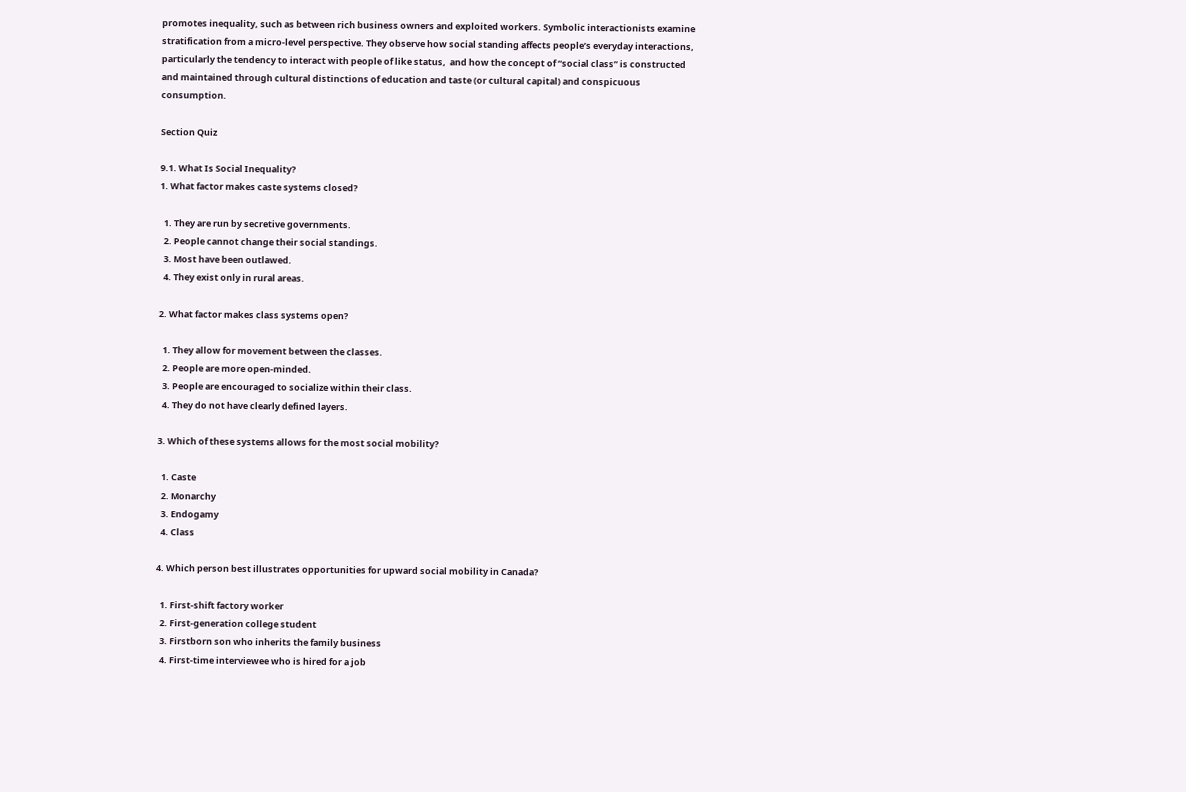promotes inequality, such as between rich business owners and exploited workers. Symbolic interactionists examine stratification from a micro-level perspective. They observe how social standing affects people’s everyday interactions, particularly the tendency to interact with people of like status,  and how the concept of “social class” is constructed and maintained through cultural distinctions of education and taste (or cultural capital) and conspicuous consumption.

Section Quiz

9.1. What Is Social Inequality?
1. What factor makes caste systems closed?

  1. They are run by secretive governments.
  2. People cannot change their social standings.
  3. Most have been outlawed.
  4. They exist only in rural areas.

2. What factor makes class systems open?

  1. They allow for movement between the classes.
  2. People are more open-minded.
  3. People are encouraged to socialize within their class.
  4. They do not have clearly defined layers.

3. Which of these systems allows for the most social mobility?

  1. Caste
  2. Monarchy
  3. Endogamy
  4. Class

4. Which person best illustrates opportunities for upward social mobility in Canada?

  1. First-shift factory worker
  2. First-generation college student
  3. Firstborn son who inherits the family business
  4. First-time interviewee who is hired for a job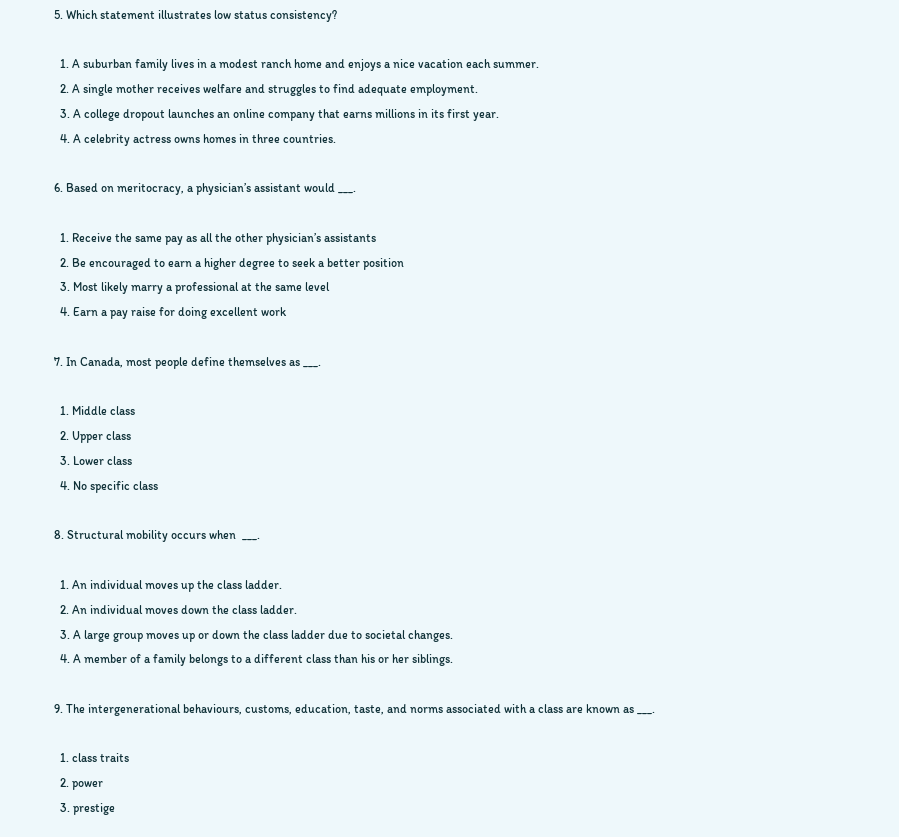5. Which statement illustrates low status consistency?

  1. A suburban family lives in a modest ranch home and enjoys a nice vacation each summer.
  2. A single mother receives welfare and struggles to find adequate employment.
  3. A college dropout launches an online company that earns millions in its first year.
  4. A celebrity actress owns homes in three countries.

6. Based on meritocracy, a physician’s assistant would ___.

  1. Receive the same pay as all the other physician’s assistants
  2. Be encouraged to earn a higher degree to seek a better position
  3. Most likely marry a professional at the same level
  4. Earn a pay raise for doing excellent work

7. In Canada, most people define themselves as ___.

  1. Middle class
  2. Upper class
  3. Lower class
  4. No specific class

8. Structural mobility occurs when  ___.

  1. An individual moves up the class ladder.
  2. An individual moves down the class ladder.
  3. A large group moves up or down the class ladder due to societal changes.
  4. A member of a family belongs to a different class than his or her siblings.

9. The intergenerational behaviours, customs, education, taste, and norms associated with a class are known as ___.

  1. class traits
  2. power
  3. prestige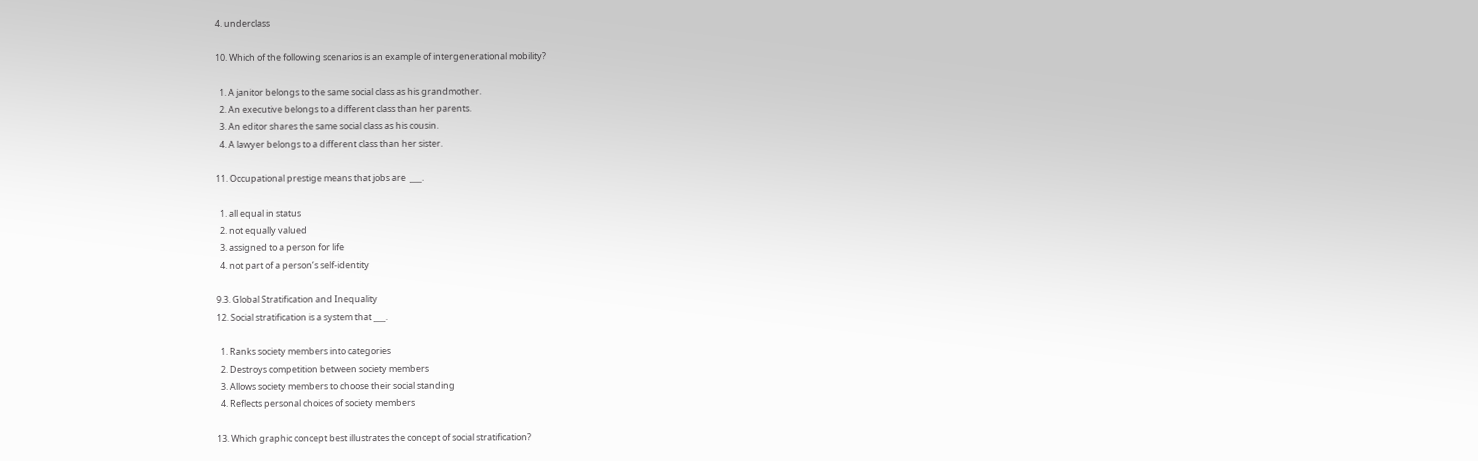4. underclass

10. Which of the following scenarios is an example of intergenerational mobility?

  1. A janitor belongs to the same social class as his grandmother.
  2. An executive belongs to a different class than her parents.
  3. An editor shares the same social class as his cousin.
  4. A lawyer belongs to a different class than her sister.

11. Occupational prestige means that jobs are  ___.

  1. all equal in status
  2. not equally valued
  3. assigned to a person for life
  4. not part of a person’s self-identity

9.3. Global Stratification and Inequality
12. Social stratification is a system that ___.

  1. Ranks society members into categories
  2. Destroys competition between society members
  3. Allows society members to choose their social standing
  4. Reflects personal choices of society members

13. Which graphic concept best illustrates the concept of social stratification?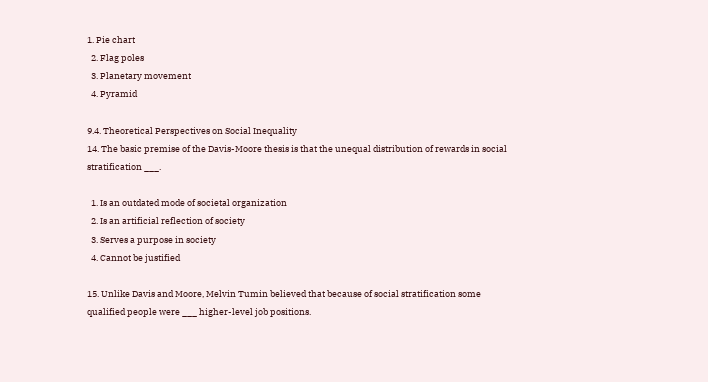1. Pie chart
  2. Flag poles
  3. Planetary movement
  4. Pyramid

9.4. Theoretical Perspectives on Social Inequality
14. The basic premise of the Davis-Moore thesis is that the unequal distribution of rewards in social stratification ___.

  1. Is an outdated mode of societal organization
  2. Is an artificial reflection of society
  3. Serves a purpose in society
  4. Cannot be justified

15. Unlike Davis and Moore, Melvin Tumin believed that because of social stratification some qualified people were ___ higher-level job positions.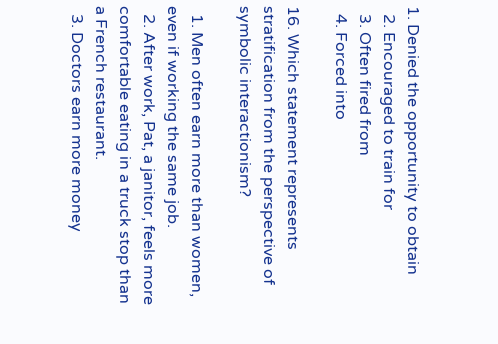1. Denied the opportunity to obtain
  2. Encouraged to train for
  3. Often fired from
  4. Forced into

16. Which statement represents stratification from the perspective of symbolic interactionism?

  1. Men often earn more than women, even if working the same job.
  2. After work, Pat, a janitor, feels more comfortable eating in a truck stop than a French restaurant.
  3. Doctors earn more money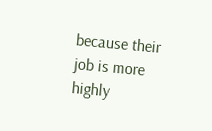because their job is more highly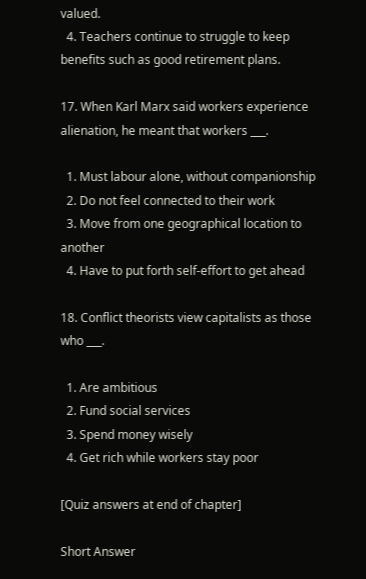valued.
  4. Teachers continue to struggle to keep benefits such as good retirement plans.

17. When Karl Marx said workers experience alienation, he meant that workers ___.

  1. Must labour alone, without companionship
  2. Do not feel connected to their work
  3. Move from one geographical location to another
  4. Have to put forth self-effort to get ahead

18. Conflict theorists view capitalists as those who ___.

  1. Are ambitious
  2. Fund social services
  3. Spend money wisely
  4. Get rich while workers stay poor

[Quiz answers at end of chapter]

Short Answer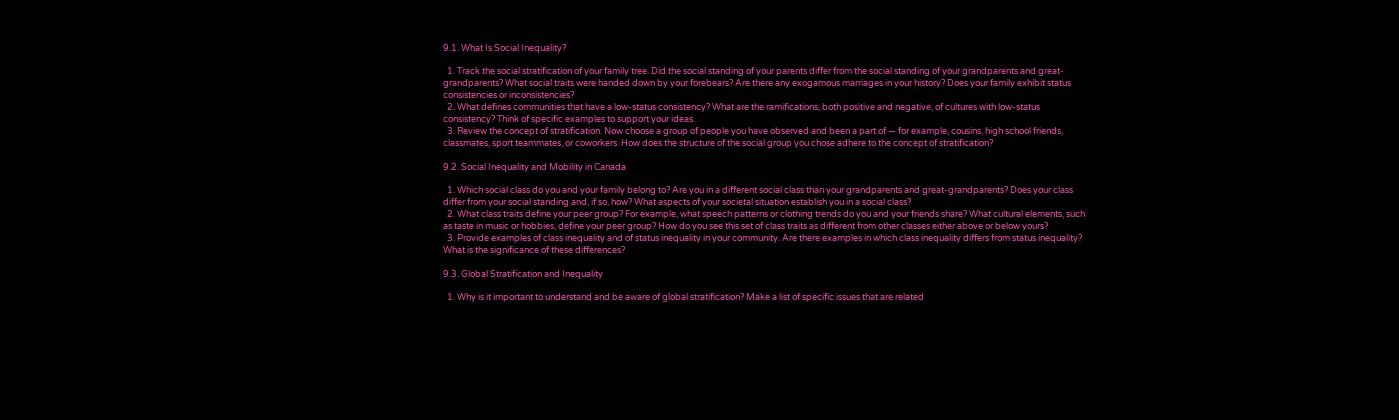9.1. What Is Social Inequality?

  1. Track the social stratification of your family tree. Did the social standing of your parents differ from the social standing of your grandparents and great-grandparents? What social traits were handed down by your forebears? Are there any exogamous marriages in your history? Does your family exhibit status consistencies or inconsistencies?
  2. What defines communities that have a low-status consistency? What are the ramifications, both positive and negative, of cultures with low-status consistency? Think of specific examples to support your ideas.
  3. Review the concept of stratification. Now choose a group of people you have observed and been a part of — for example, cousins, high school friends, classmates, sport teammates, or coworkers. How does the structure of the social group you chose adhere to the concept of stratification?

9.2. Social Inequality and Mobility in Canada

  1. Which social class do you and your family belong to? Are you in a different social class than your grandparents and great-grandparents? Does your class differ from your social standing and, if so, how? What aspects of your societal situation establish you in a social class?
  2. What class traits define your peer group? For example, what speech patterns or clothing trends do you and your friends share? What cultural elements, such as taste in music or hobbies, define your peer group? How do you see this set of class traits as different from other classes either above or below yours?
  3. Provide examples of class inequality and of status inequality in your community. Are there examples in which class inequality differs from status inequality? What is the significance of these differences?

9.3. Global Stratification and Inequality

  1. Why is it important to understand and be aware of global stratification? Make a list of specific issues that are related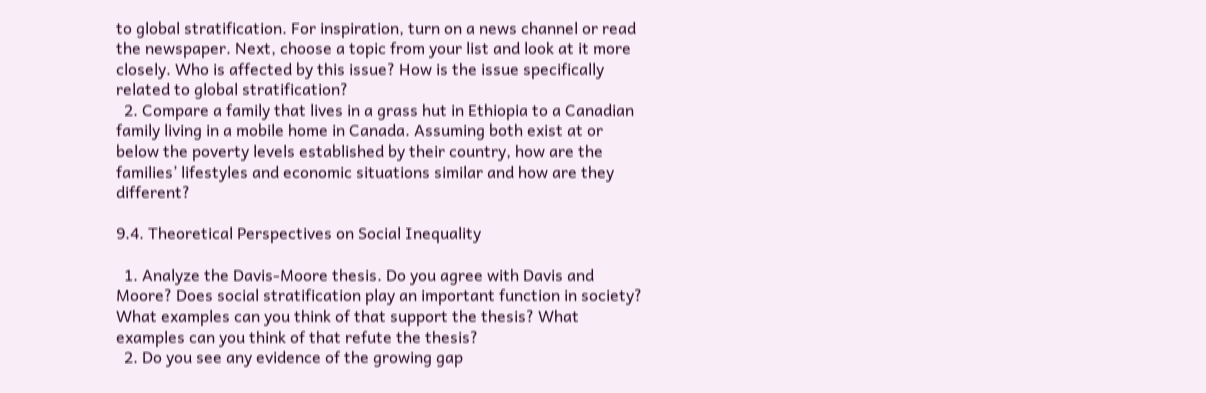to global stratification. For inspiration, turn on a news channel or read the newspaper. Next, choose a topic from your list and look at it more closely. Who is affected by this issue? How is the issue specifically related to global stratification?
  2. Compare a family that lives in a grass hut in Ethiopia to a Canadian family living in a mobile home in Canada. Assuming both exist at or below the poverty levels established by their country, how are the families’ lifestyles and economic situations similar and how are they different?

9.4. Theoretical Perspectives on Social Inequality

  1. Analyze the Davis-Moore thesis. Do you agree with Davis and Moore? Does social stratification play an important function in society? What examples can you think of that support the thesis? What examples can you think of that refute the thesis?
  2. Do you see any evidence of the growing gap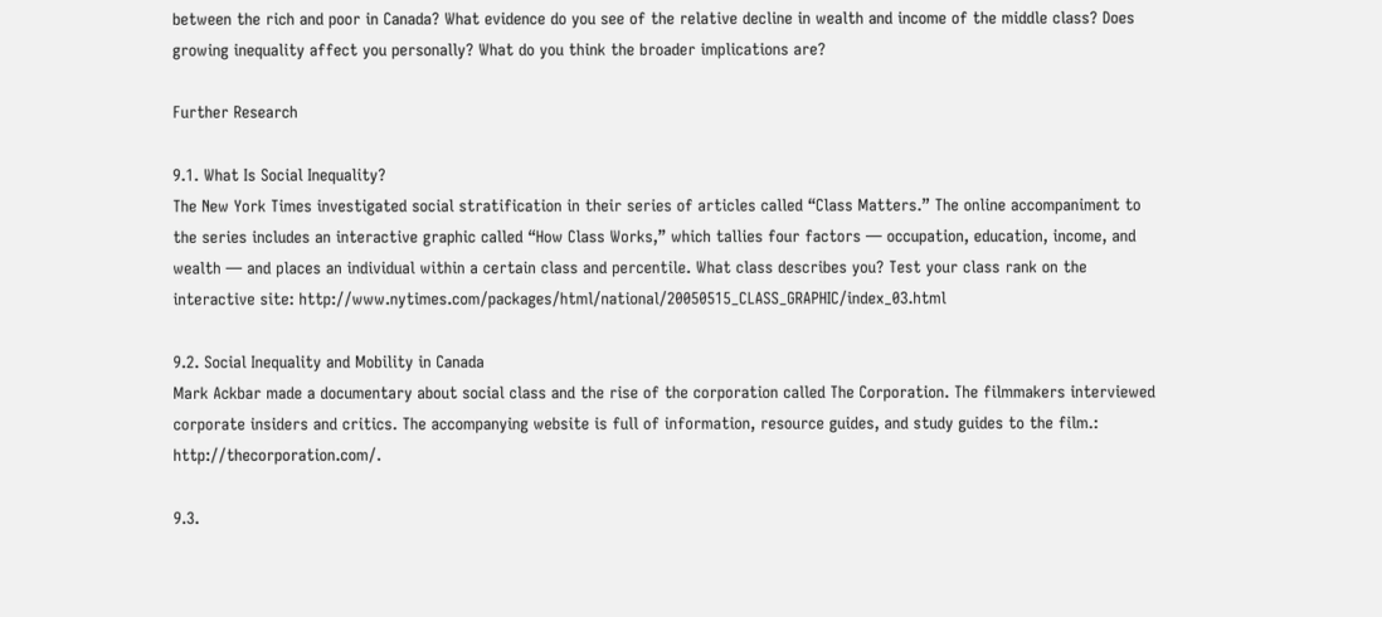between the rich and poor in Canada? What evidence do you see of the relative decline in wealth and income of the middle class? Does growing inequality affect you personally? What do you think the broader implications are?

Further Research

9.1. What Is Social Inequality?
The New York Times investigated social stratification in their series of articles called “Class Matters.” The online accompaniment to the series includes an interactive graphic called “How Class Works,” which tallies four factors — occupation, education, income, and wealth — and places an individual within a certain class and percentile. What class describes you? Test your class rank on the interactive site: http://www.nytimes.com/packages/html/national/20050515_CLASS_GRAPHIC/index_03.html

9.2. Social Inequality and Mobility in Canada
Mark Ackbar made a documentary about social class and the rise of the corporation called The Corporation. The filmmakers interviewed corporate insiders and critics. The accompanying website is full of information, resource guides, and study guides to the film.: http://thecorporation.com/.

9.3.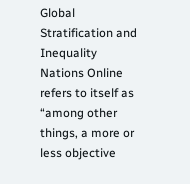Global Stratification and Inequality
Nations Online refers to itself as “among other things, a more or less objective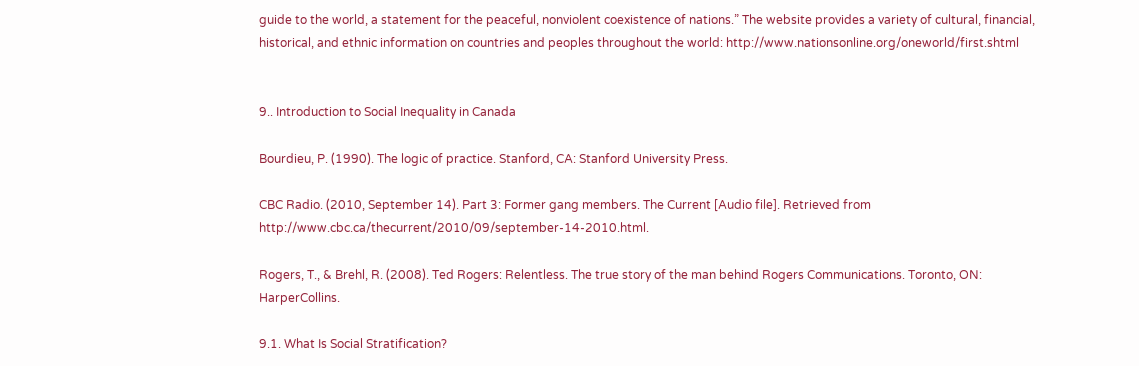guide to the world, a statement for the peaceful, nonviolent coexistence of nations.” The website provides a variety of cultural, financial, historical, and ethnic information on countries and peoples throughout the world: http://www.nationsonline.org/oneworld/first.shtml


9.. Introduction to Social Inequality in Canada

Bourdieu, P. (1990). The logic of practice. Stanford, CA: Stanford University Press.

CBC Radio. (2010, September 14). Part 3: Former gang members. The Current [Audio file]. Retrieved from http://www.cbc.ca/thecurrent/2010/09/september-14-2010.html.

Rogers, T., & Brehl, R. (2008). Ted Rogers: Relentless. The true story of the man behind Rogers Communications. Toronto, ON: HarperCollins.

9.1. What Is Social Stratification?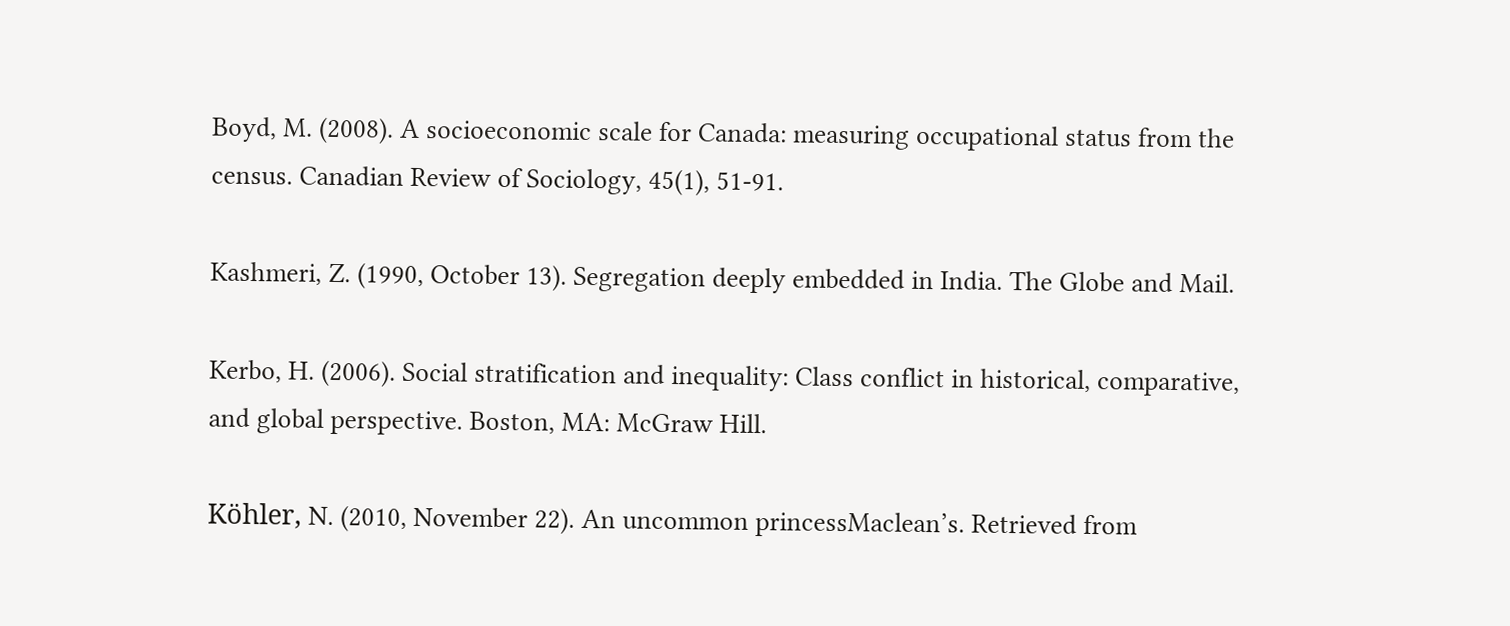Boyd, M. (2008). A socioeconomic scale for Canada: measuring occupational status from the census. Canadian Review of Sociology, 45(1), 51-91.

Kashmeri, Z. (1990, October 13). Segregation deeply embedded in India. The Globe and Mail.

Kerbo, H. (2006). Social stratification and inequality: Class conflict in historical, comparative, and global perspective. Boston, MA: McGraw Hill.

Köhler, N. (2010, November 22). An uncommon princessMaclean’s. Retrieved from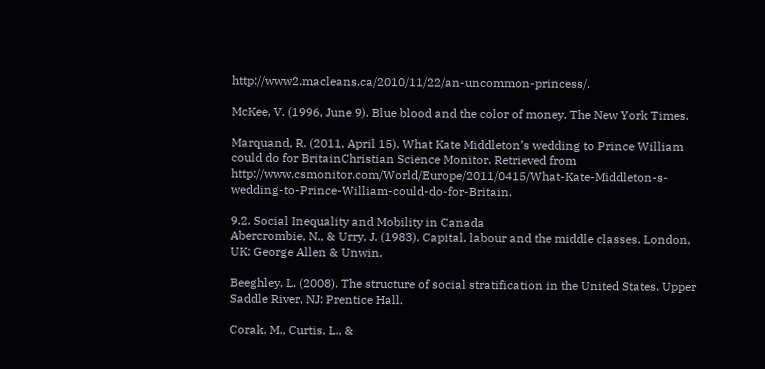http://www2.macleans.ca/2010/11/22/an-uncommon-princess/.

McKee, V. (1996, June 9). Blue blood and the color of money. The New York Times.

Marquand, R. (2011, April 15). What Kate Middleton’s wedding to Prince William could do for BritainChristian Science Monitor. Retrieved from http://www.csmonitor.com/World/Europe/2011/0415/What-Kate-Middleton-s-wedding-to-Prince-William-could-do-for-Britain.

9.2. Social Inequality and Mobility in Canada
Abercrombie, N., & Urry, J. (1983). Capital, labour and the middle classes. London, UK: George Allen & Unwin.

Beeghley, L. (2008). The structure of social stratification in the United States. Upper Saddle River, NJ: Prentice Hall.

Corak, M., Curtis, L., &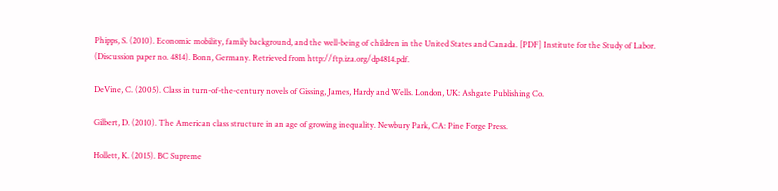Phipps, S. (2010). Economic mobility, family background, and the well-being of children in the United States and Canada. [PDF] Institute for the Study of Labor. (Discussion paper no. 4814). Bonn, Germany. Retrieved from http://ftp.iza.org/dp4814.pdf.

DeVine, C. (2005). Class in turn-of-the-century novels of Gissing, James, Hardy and Wells. London, UK: Ashgate Publishing Co.

Gilbert, D. (2010). The American class structure in an age of growing inequality. Newbury Park, CA: Pine Forge Press.

Hollett, K. (2015). BC Supreme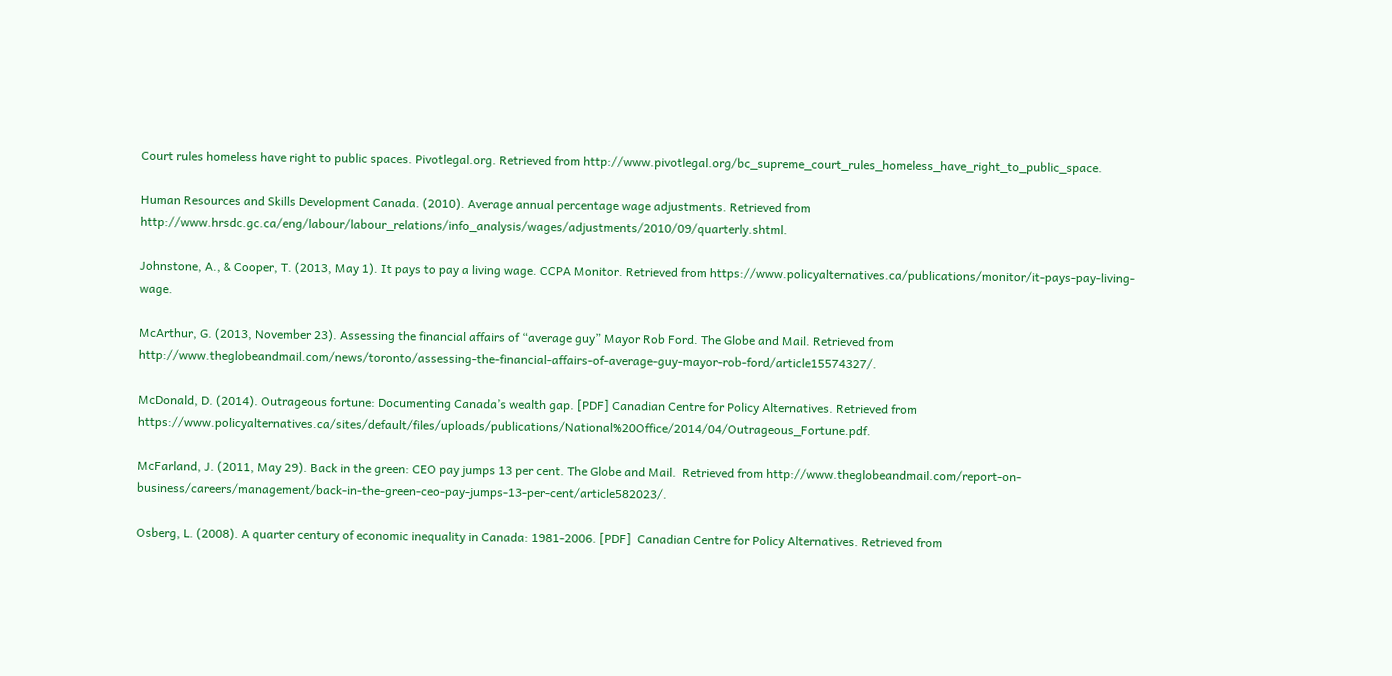Court rules homeless have right to public spaces. Pivotlegal.org. Retrieved from http://www.pivotlegal.org/bc_supreme_court_rules_homeless_have_right_to_public_space.

Human Resources and Skills Development Canada. (2010). Average annual percentage wage adjustments. Retrieved from  http://www.hrsdc.gc.ca/eng/labour/labour_relations/info_analysis/wages/adjustments/2010/09/quarterly.shtml.

Johnstone, A., & Cooper, T. (2013, May 1). It pays to pay a living wage. CCPA Monitor. Retrieved from https://www.policyalternatives.ca/publications/monitor/it-pays-pay-living-wage.

McArthur, G. (2013, November 23). Assessing the financial affairs of “average guy” Mayor Rob Ford. The Globe and Mail. Retrieved from http://www.theglobeandmail.com/news/toronto/assessing-the-financial-affairs-of-average-guy-mayor-rob-ford/article15574327/.

McDonald, D. (2014). Outrageous fortune: Documenting Canada’s wealth gap. [PDF] Canadian Centre for Policy Alternatives. Retrieved from https://www.policyalternatives.ca/sites/default/files/uploads/publications/National%20Office/2014/04/Outrageous_Fortune.pdf.

McFarland, J. (2011, May 29). Back in the green: CEO pay jumps 13 per cent. The Globe and Mail.  Retrieved from http://www.theglobeandmail.com/report-on-business/careers/management/back-in-the-green-ceo-pay-jumps-13-per-cent/article582023/.

Osberg, L. (2008). A quarter century of economic inequality in Canada: 1981-2006. [PDF]  Canadian Centre for Policy Alternatives. Retrieved from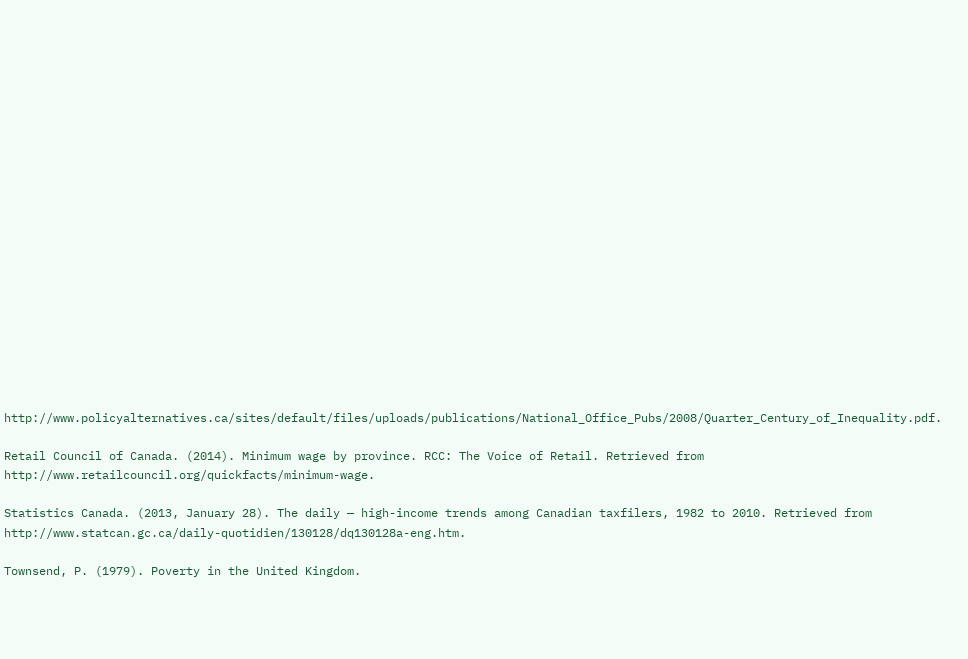http://www.policyalternatives.ca/sites/default/files/uploads/publications/National_Office_Pubs/2008/Quarter_Century_of_Inequality.pdf.

Retail Council of Canada. (2014). Minimum wage by province. RCC: The Voice of Retail. Retrieved from http://www.retailcouncil.org/quickfacts/minimum-wage.

Statistics Canada. (2013, January 28). The daily — high-income trends among Canadian taxfilers, 1982 to 2010. Retrieved from http://www.statcan.gc.ca/daily-quotidien/130128/dq130128a-eng.htm.

Townsend, P. (1979). Poverty in the United Kingdom.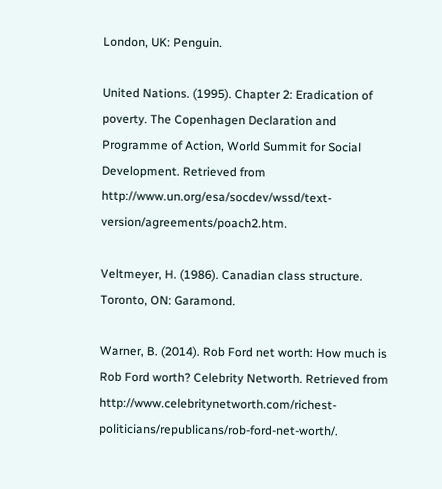London, UK: Penguin.

United Nations. (1995). Chapter 2: Eradication of poverty. The Copenhagen Declaration and Programme of Action, World Summit for Social Development. Retrieved from http://www.un.org/esa/socdev/wssd/text-version/agreements/poach2.htm.

Veltmeyer, H. (1986). Canadian class structure. Toronto, ON: Garamond.

Warner, B. (2014). Rob Ford net worth: How much is Rob Ford worth? Celebrity Networth. Retrieved from http://www.celebritynetworth.com/richest-politicians/republicans/rob-ford-net-worth/.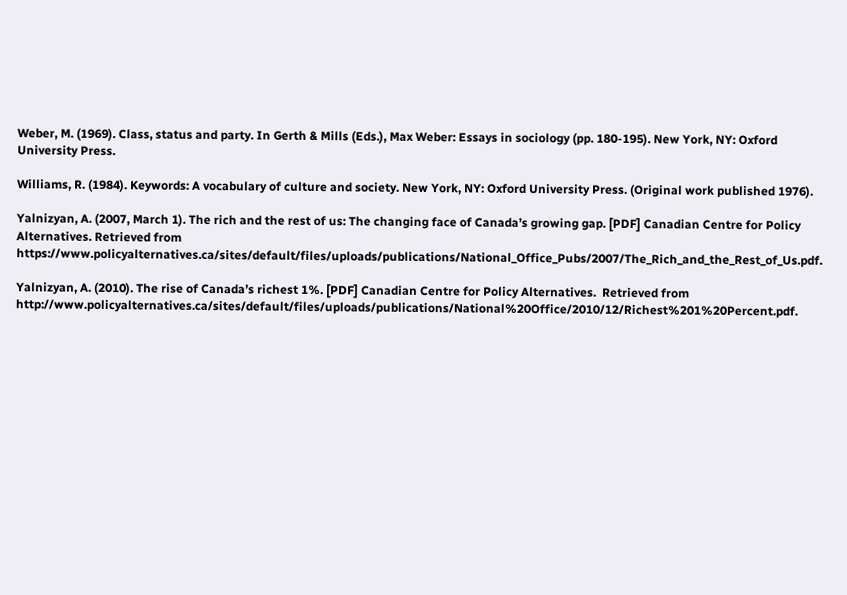Weber, M. (1969). Class, status and party. In Gerth & Mills (Eds.), Max Weber: Essays in sociology (pp. 180-195). New York, NY: Oxford University Press.

Williams, R. (1984). Keywords: A vocabulary of culture and society. New York, NY: Oxford University Press. (Original work published 1976).

Yalnizyan, A. (2007, March 1). The rich and the rest of us: The changing face of Canada’s growing gap. [PDF] Canadian Centre for Policy Alternatives. Retrieved from https://www.policyalternatives.ca/sites/default/files/uploads/publications/National_Office_Pubs/2007/The_Rich_and_the_Rest_of_Us.pdf.

Yalnizyan, A. (2010). The rise of Canada’s richest 1%. [PDF] Canadian Centre for Policy Alternatives.  Retrieved from http://www.policyalternatives.ca/sites/default/files/uploads/publications/National%20Office/2010/12/Richest%201%20Percent.pdf.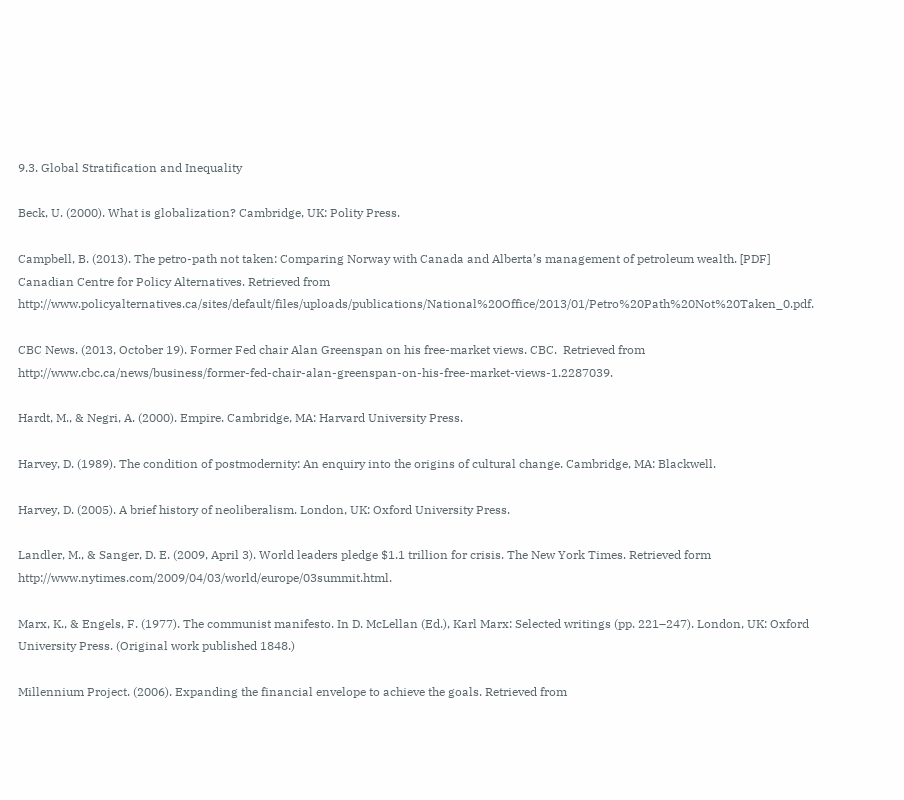9.3. Global Stratification and Inequality

Beck, U. (2000). What is globalization? Cambridge, UK: Polity Press.

Campbell, B. (2013). The petro-path not taken: Comparing Norway with Canada and Alberta’s management of petroleum wealth. [PDF] Canadian Centre for Policy Alternatives. Retrieved from http://www.policyalternatives.ca/sites/default/files/uploads/publications/National%20Office/2013/01/Petro%20Path%20Not%20Taken_0.pdf.

CBC News. (2013, October 19). Former Fed chair Alan Greenspan on his free-market views. CBC.  Retrieved from http://www.cbc.ca/news/business/former-fed-chair-alan-greenspan-on-his-free-market-views-1.2287039.

Hardt, M., & Negri, A. (2000). Empire. Cambridge, MA: Harvard University Press.

Harvey, D. (1989). The condition of postmodernity: An enquiry into the origins of cultural change. Cambridge, MA: Blackwell.

Harvey, D. (2005). A brief history of neoliberalism. London, UK: Oxford University Press.

Landler, M., & Sanger, D. E. (2009, April 3). World leaders pledge $1.1 trillion for crisis. The New York Times. Retrieved form http://www.nytimes.com/2009/04/03/world/europe/03summit.html.

Marx, K., & Engels, F. (1977). The communist manifesto. In D. McLellan (Ed.), Karl Marx: Selected writings (pp. 221–247). London, UK: Oxford University Press. (Original work published 1848.)

Millennium Project. (2006). Expanding the financial envelope to achieve the goals. Retrieved from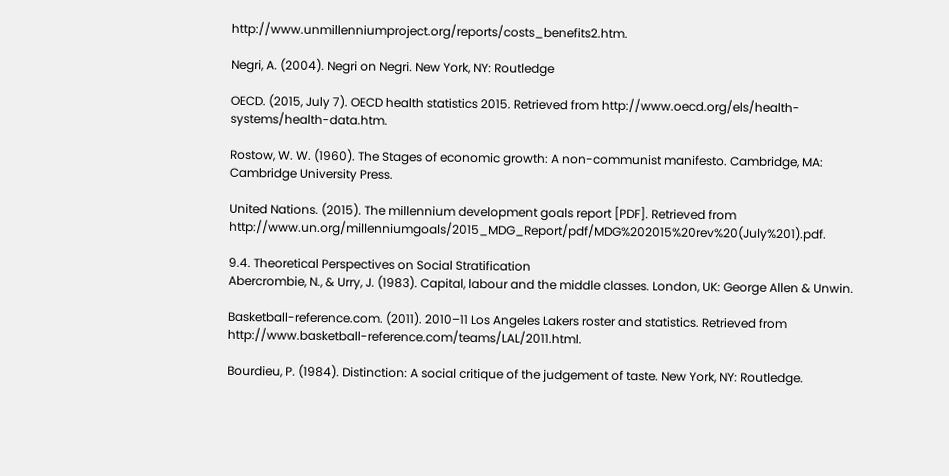http://www.unmillenniumproject.org/reports/costs_benefits2.htm.

Negri, A. (2004). Negri on Negri. New York, NY: Routledge

OECD. (2015, July 7). OECD health statistics 2015. Retrieved from http://www.oecd.org/els/health-systems/health-data.htm.

Rostow, W. W. (1960). The Stages of economic growth: A non-communist manifesto. Cambridge, MA: Cambridge University Press.

United Nations. (2015). The millennium development goals report [PDF]. Retrieved from http://www.un.org/millenniumgoals/2015_MDG_Report/pdf/MDG%202015%20rev%20(July%201).pdf.

9.4. Theoretical Perspectives on Social Stratification
Abercrombie, N., & Urry, J. (1983). Capital, labour and the middle classes. London, UK: George Allen & Unwin.

Basketball-reference.com. (2011). 2010–11 Los Angeles Lakers roster and statistics. Retrieved from http://www.basketball-reference.com/teams/LAL/2011.html.

Bourdieu, P. (1984). Distinction: A social critique of the judgement of taste. New York, NY: Routledge.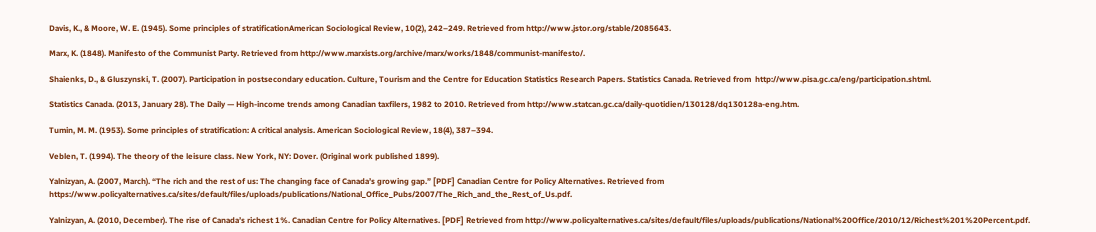Davis, K., & Moore, W. E. (1945). Some principles of stratificationAmerican Sociological Review, 10(2), 242–249. Retrieved from http://www.jstor.org/stable/2085643.

Marx, K. (1848). Manifesto of the Communist Party. Retrieved from http://www.marxists.org/archive/marx/works/1848/communist-manifesto/.

Shaienks, D., & Gluszynski, T. (2007). Participation in postsecondary education. Culture, Tourism and the Centre for Education Statistics Research Papers. Statistics Canada. Retrieved from  http://www.pisa.gc.ca/eng/participation.shtml.

Statistics Canada. (2013, January 28). The Daily — High-income trends among Canadian taxfilers, 1982 to 2010. Retrieved from http://www.statcan.gc.ca/daily-quotidien/130128/dq130128a-eng.htm.

Tumin, M. M. (1953). Some principles of stratification: A critical analysis. American Sociological Review, 18(4), 387–394.

Veblen, T. (1994). The theory of the leisure class. New York, NY: Dover. (Original work published 1899).

Yalnizyan, A. (2007, March). “The rich and the rest of us: The changing face of Canada’s growing gap.” [PDF] Canadian Centre for Policy Alternatives. Retrieved from https://www.policyalternatives.ca/sites/default/files/uploads/publications/National_Office_Pubs/2007/The_Rich_and_the_Rest_of_Us.pdf.

Yalnizyan, A. (2010, December). The rise of Canada’s richest 1%. Canadian Centre for Policy Alternatives. [PDF] Retrieved from http://www.policyalternatives.ca/sites/default/files/uploads/publications/National%20Office/2010/12/Richest%201%20Percent.pdf.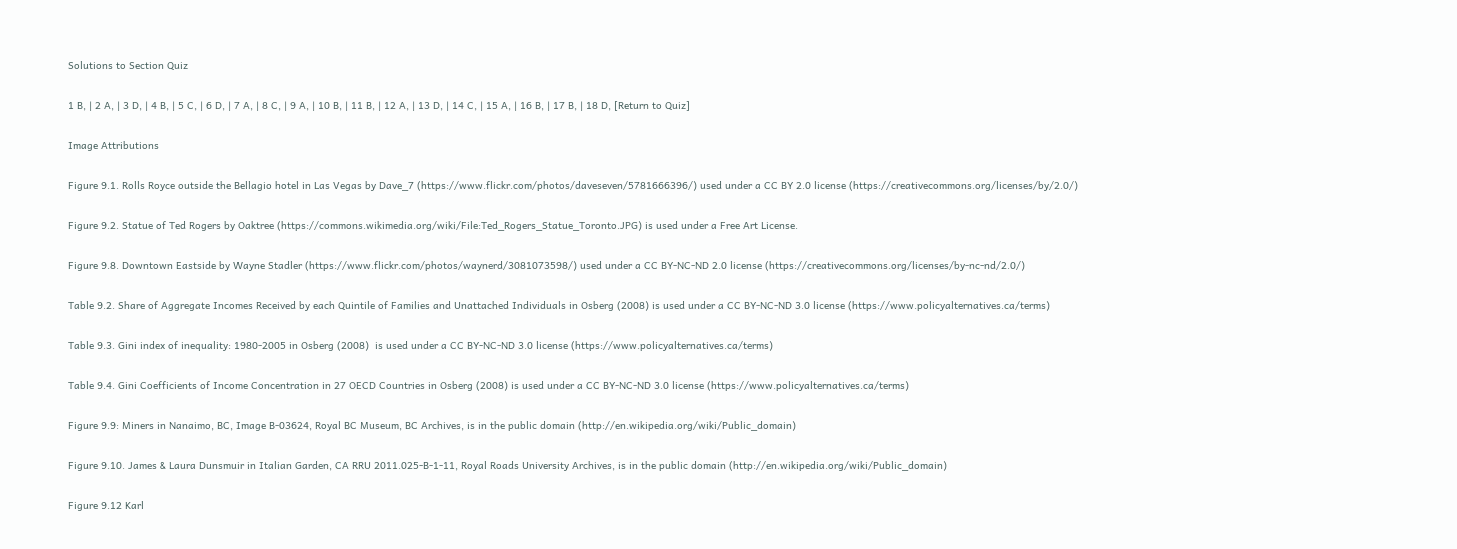Solutions to Section Quiz

1 B, | 2 A, | 3 D, | 4 B, | 5 C, | 6 D, | 7 A, | 8 C, | 9 A, | 10 B, | 11 B, | 12 A, | 13 D, | 14 C, | 15 A, | 16 B, | 17 B, | 18 D, [Return to Quiz]

Image Attributions

Figure 9.1. Rolls Royce outside the Bellagio hotel in Las Vegas by Dave_7 (https://www.flickr.com/photos/daveseven/5781666396/) used under a CC BY 2.0 license (https://creativecommons.org/licenses/by/2.0/)

Figure 9.2. Statue of Ted Rogers by Oaktree (https://commons.wikimedia.org/wiki/File:Ted_Rogers_Statue_Toronto.JPG) is used under a Free Art License.

Figure 9.8. Downtown Eastside by Wayne Stadler (https://www.flickr.com/photos/waynerd/3081073598/) used under a CC BY-NC-ND 2.0 license (https://creativecommons.org/licenses/by-nc-nd/2.0/)

Table 9.2. Share of Aggregate Incomes Received by each Quintile of Families and Unattached Individuals in Osberg (2008) is used under a CC BY-NC-ND 3.0 license (https://www.policyalternatives.ca/terms)

Table 9.3. Gini index of inequality: 1980-2005 in Osberg (2008)  is used under a CC BY-NC-ND 3.0 license (https://www.policyalternatives.ca/terms)

Table 9.4. Gini Coefficients of Income Concentration in 27 OECD Countries in Osberg (2008) is used under a CC BY-NC-ND 3.0 license (https://www.policyalternatives.ca/terms)

Figure 9.9: Miners in Nanaimo, BC, Image B-03624, Royal BC Museum, BC Archives, is in the public domain (http://en.wikipedia.org/wiki/Public_domain)

Figure 9.10. James & Laura Dunsmuir in Italian Garden, CA RRU 2011.025-B-1-11, Royal Roads University Archives, is in the public domain (http://en.wikipedia.org/wiki/Public_domain)

Figure 9.12 Karl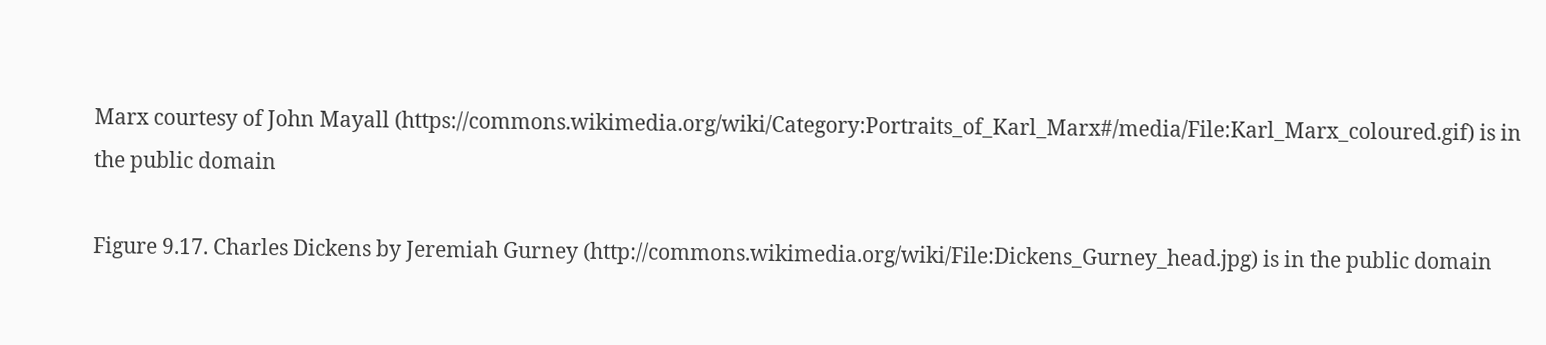Marx courtesy of John Mayall (https://commons.wikimedia.org/wiki/Category:Portraits_of_Karl_Marx#/media/File:Karl_Marx_coloured.gif) is in the public domain

Figure 9.17. Charles Dickens by Jeremiah Gurney (http://commons.wikimedia.org/wiki/File:Dickens_Gurney_head.jpg) is in the public domain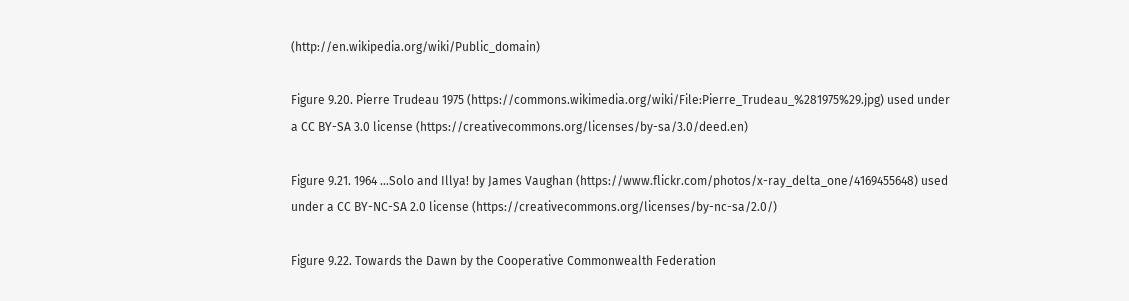(http://en.wikipedia.org/wiki/Public_domain)

Figure 9.20. Pierre Trudeau 1975 (https://commons.wikimedia.org/wiki/File:Pierre_Trudeau_%281975%29.jpg) used under a CC BY-SA 3.0 license (https://creativecommons.org/licenses/by-sa/3.0/deed.en)

Figure 9.21. 1964 …Solo and Illya! by James Vaughan (https://www.flickr.com/photos/x-ray_delta_one/4169455648) used under a CC BY-NC-SA 2.0 license (https://creativecommons.org/licenses/by-nc-sa/2.0/)

Figure 9.22. Towards the Dawn by the Cooperative Commonwealth Federation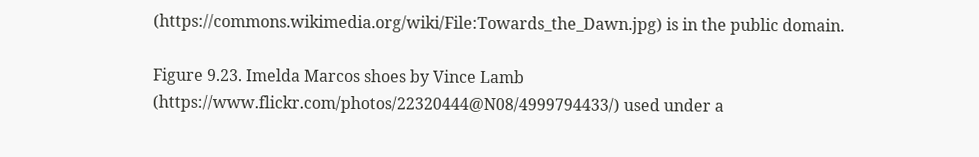(https://commons.wikimedia.org/wiki/File:Towards_the_Dawn.jpg) is in the public domain.

Figure 9.23. Imelda Marcos shoes by Vince Lamb (https://www.flickr.com/photos/22320444@N08/4999794433/) used under a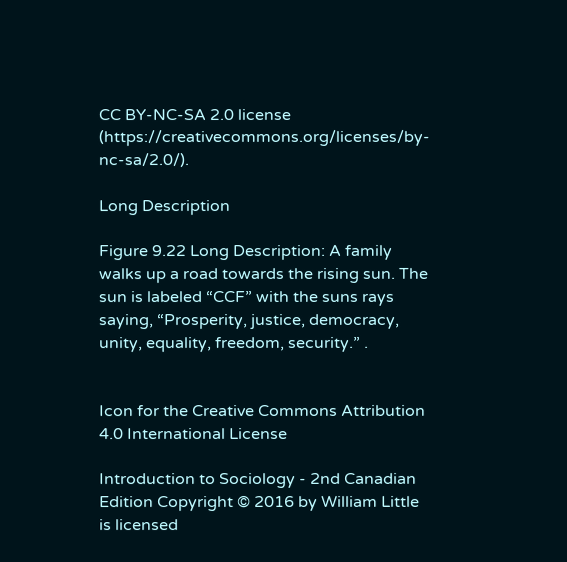CC BY-NC-SA 2.0 license (https://creativecommons.org/licenses/by-nc-sa/2.0/).

Long Description

Figure 9.22 Long Description: A family walks up a road towards the rising sun. The sun is labeled “CCF” with the suns rays saying, “Prosperity, justice, democracy, unity, equality, freedom, security.” .


Icon for the Creative Commons Attribution 4.0 International License

Introduction to Sociology - 2nd Canadian Edition Copyright © 2016 by William Little is licensed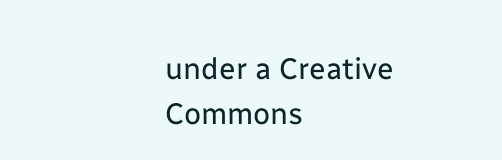under a Creative Commons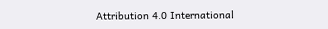Attribution 4.0 International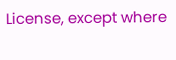License, except where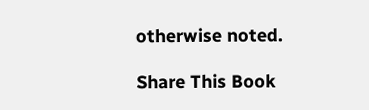otherwise noted.

Share This Book